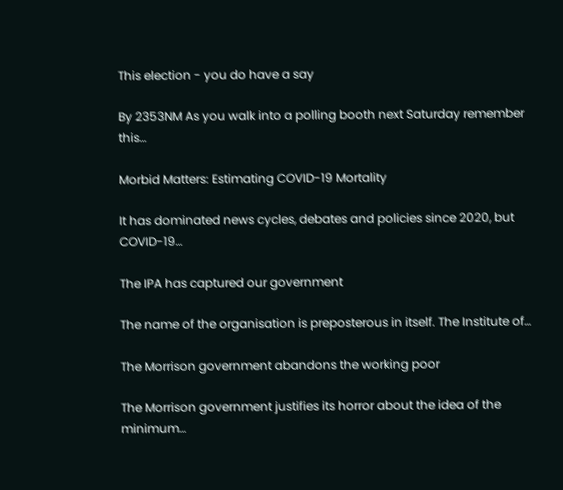This election - you do have a say

By 2353NM As you walk into a polling booth next Saturday remember this…

Morbid Matters: Estimating COVID-19 Mortality

It has dominated news cycles, debates and policies since 2020, but COVID-19…

The IPA has captured our government

The name of the organisation is preposterous in itself. The Institute of…

The Morrison government abandons the working poor

The Morrison government justifies its horror about the idea of the minimum…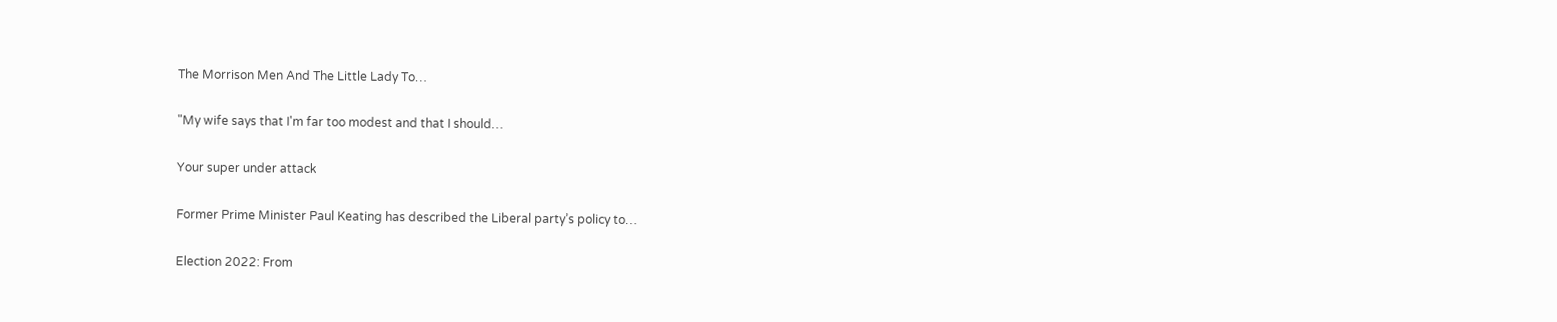The Morrison Men And The Little Lady To…

"My wife says that I'm far too modest and that I should…

Your super under attack

Former Prime Minister Paul Keating has described the Liberal party’s policy to…

Election 2022: From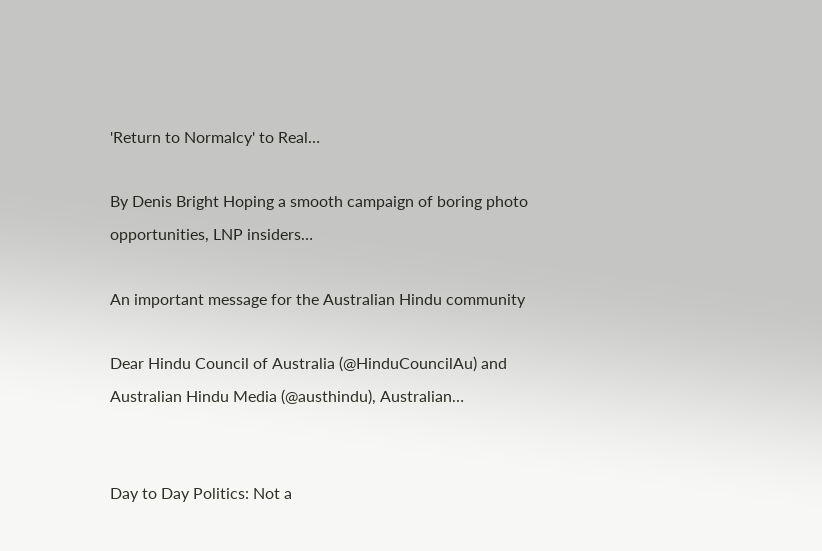'Return to Normalcy' to Real…

By Denis Bright Hoping a smooth campaign of boring photo opportunities, LNP insiders…

An important message for the Australian Hindu community

Dear Hindu Council of Australia (@HinduCouncilAu) and Australian Hindu Media (@austhindu), Australian…


Day to Day Politics: Not a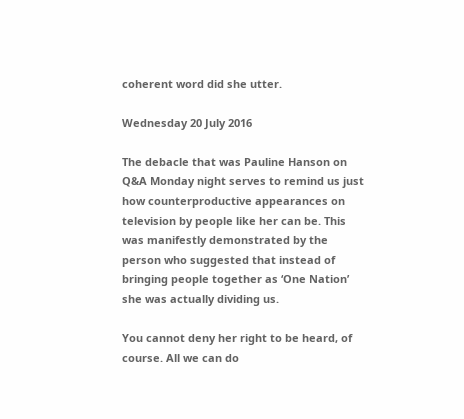coherent word did she utter.

Wednesday 20 July 2016

The debacle that was Pauline Hanson on Q&A Monday night serves to remind us just how counterproductive appearances on television by people like her can be. This was manifestly demonstrated by the person who suggested that instead of bringing people together as ‘One Nation’ she was actually dividing us.

You cannot deny her right to be heard, of course. All we can do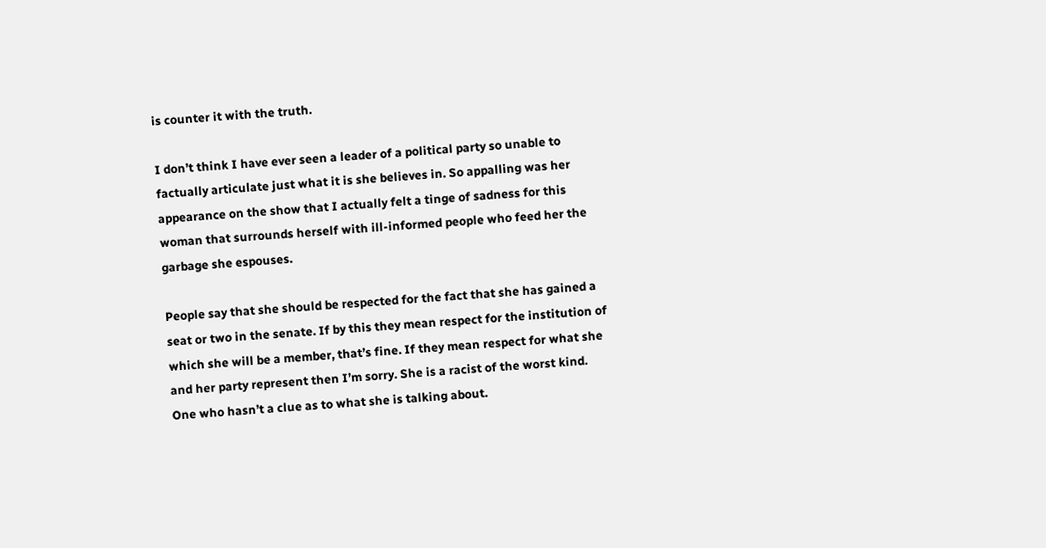is counter it with the truth.

I don’t think I have ever seen a leader of a political party so unable to factually articulate just what it is she believes in. So appalling was her appearance on the show that I actually felt a tinge of sadness for this woman that surrounds herself with ill-informed people who feed her the garbage she espouses.

People say that she should be respected for the fact that she has gained a seat or two in the senate. If by this they mean respect for the institution of which she will be a member, that’s fine. If they mean respect for what she and her party represent then I’m sorry. She is a racist of the worst kind. One who hasn’t a clue as to what she is talking about.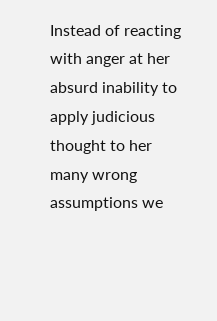Instead of reacting with anger at her absurd inability to apply judicious thought to her many wrong assumptions we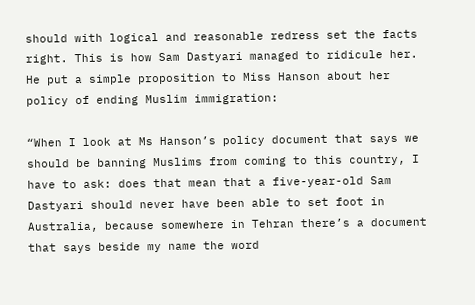should with logical and reasonable redress set the facts right. This is how Sam Dastyari managed to ridicule her. He put a simple proposition to Miss Hanson about her policy of ending Muslim immigration:

“When I look at Ms Hanson’s policy document that says we should be banning Muslims from coming to this country, I have to ask: does that mean that a five-year-old Sam Dastyari should never have been able to set foot in Australia, because somewhere in Tehran there’s a document that says beside my name the word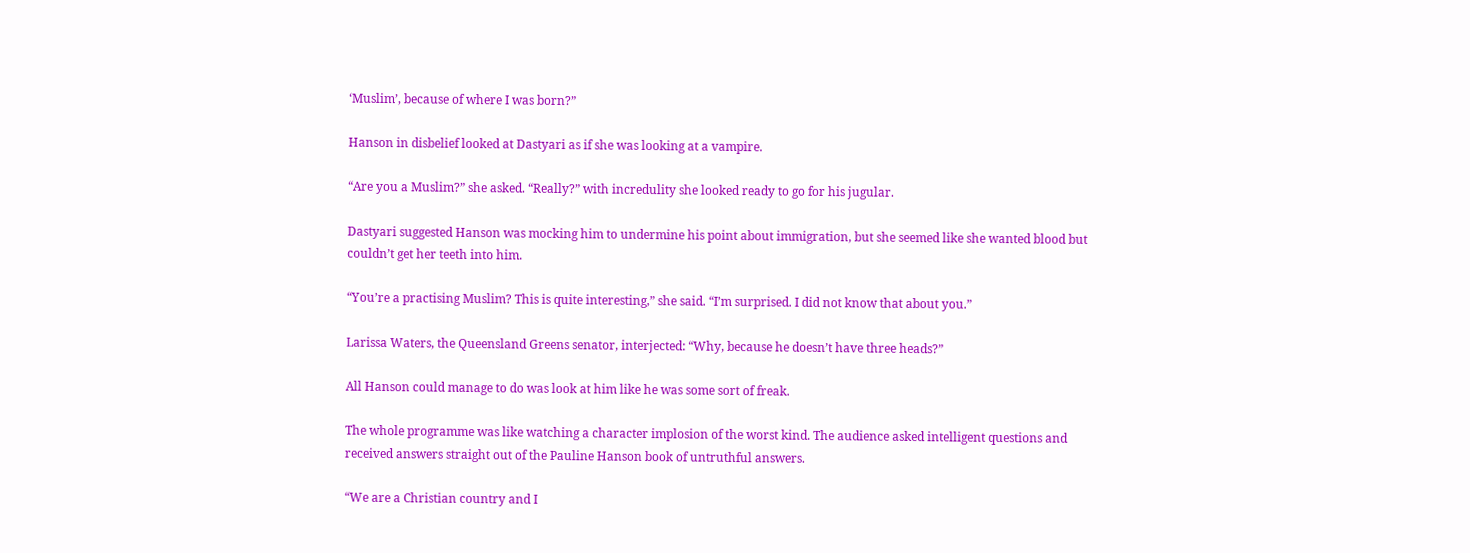‘Muslim’, because of where I was born?”

Hanson in disbelief looked at Dastyari as if she was looking at a vampire.

“Are you a Muslim?” she asked. “Really?” with incredulity she looked ready to go for his jugular.

Dastyari suggested Hanson was mocking him to undermine his point about immigration, but she seemed like she wanted blood but couldn’t get her teeth into him.

“You’re a practising Muslim? This is quite interesting,” she said. “I’m surprised. I did not know that about you.”

Larissa Waters, the Queensland Greens senator, interjected: “Why, because he doesn’t have three heads?”

All Hanson could manage to do was look at him like he was some sort of freak.

The whole programme was like watching a character implosion of the worst kind. The audience asked intelligent questions and received answers straight out of the Pauline Hanson book of untruthful answers.

“We are a Christian country and I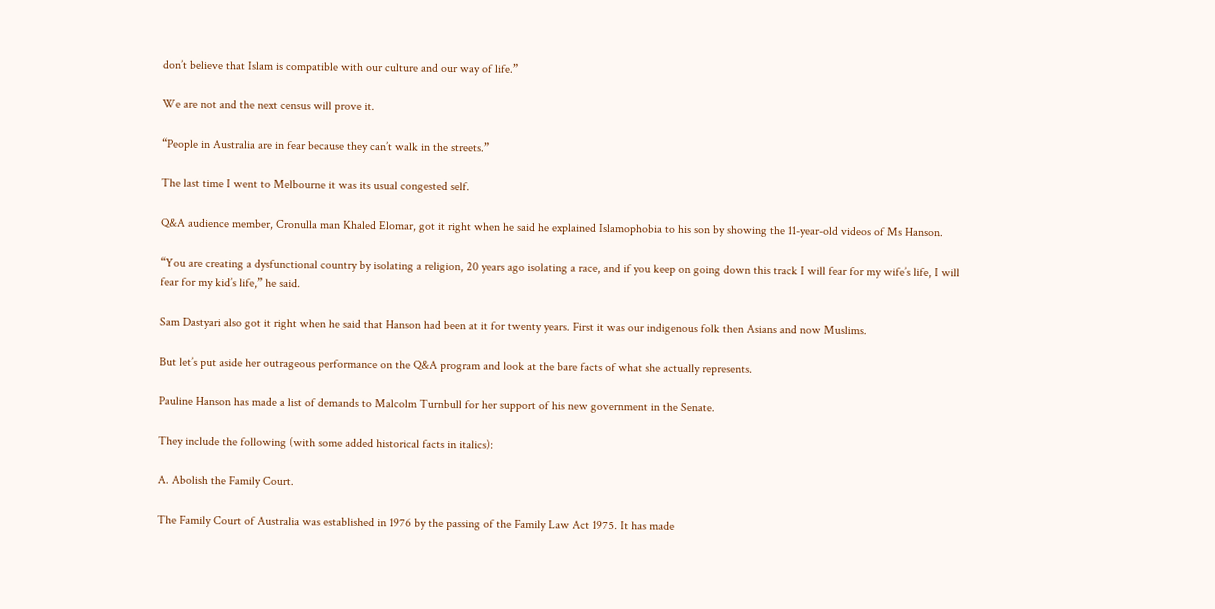don’t believe that Islam is compatible with our culture and our way of life.”

We are not and the next census will prove it.

“People in Australia are in fear because they can’t walk in the streets.”

The last time I went to Melbourne it was its usual congested self.

Q&A audience member, Cronulla man Khaled Elomar, got it right when he said he explained Islamophobia to his son by showing the 11-year-old videos of Ms Hanson.

“You are creating a dysfunctional country by isolating a religion, 20 years ago isolating a race, and if you keep on going down this track I will fear for my wife’s life, I will fear for my kid’s life,” he said.

Sam Dastyari also got it right when he said that Hanson had been at it for twenty years. First it was our indigenous folk then Asians and now Muslims.

But let’s put aside her outrageous performance on the Q&A program and look at the bare facts of what she actually represents.

Pauline Hanson has made a list of demands to Malcolm Turnbull for her support of his new government in the Senate.

They include the following (with some added historical facts in italics):

A. Abolish the Family Court.

The Family Court of Australia was established in 1976 by the passing of the Family Law Act 1975. It has made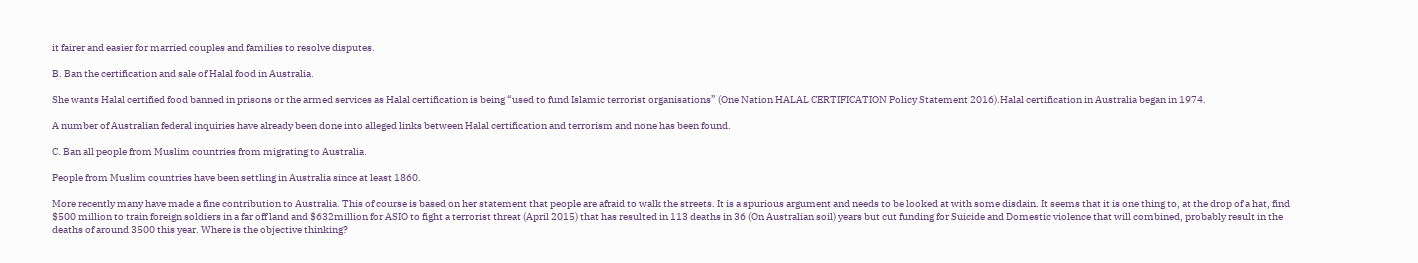it fairer and easier for married couples and families to resolve disputes.

B. Ban the certification and sale of Halal food in Australia.

She wants Halal certified food banned in prisons or the armed services as Halal certification is being “used to fund Islamic terrorist organisations” (One Nation HALAL CERTIFICATION Policy Statement 2016).Halal certification in Australia began in 1974.

A number of Australian federal inquiries have already been done into alleged links between Halal certification and terrorism and none has been found.

C. Ban all people from Muslim countries from migrating to Australia.

People from Muslim countries have been settling in Australia since at least 1860.

More recently many have made a fine contribution to Australia. This of course is based on her statement that people are afraid to walk the streets. It is a spurious argument and needs to be looked at with some disdain. It seems that it is one thing to, at the drop of a hat, find $500 million to train foreign soldiers in a far off land and $632million for ASIO to fight a terrorist threat (April 2015) that has resulted in 113 deaths in 36 (On Australian soil) years but cut funding for Suicide and Domestic violence that will combined, probably result in the deaths of around 3500 this year. Where is the objective thinking?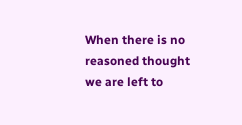When there is no reasoned thought we are left to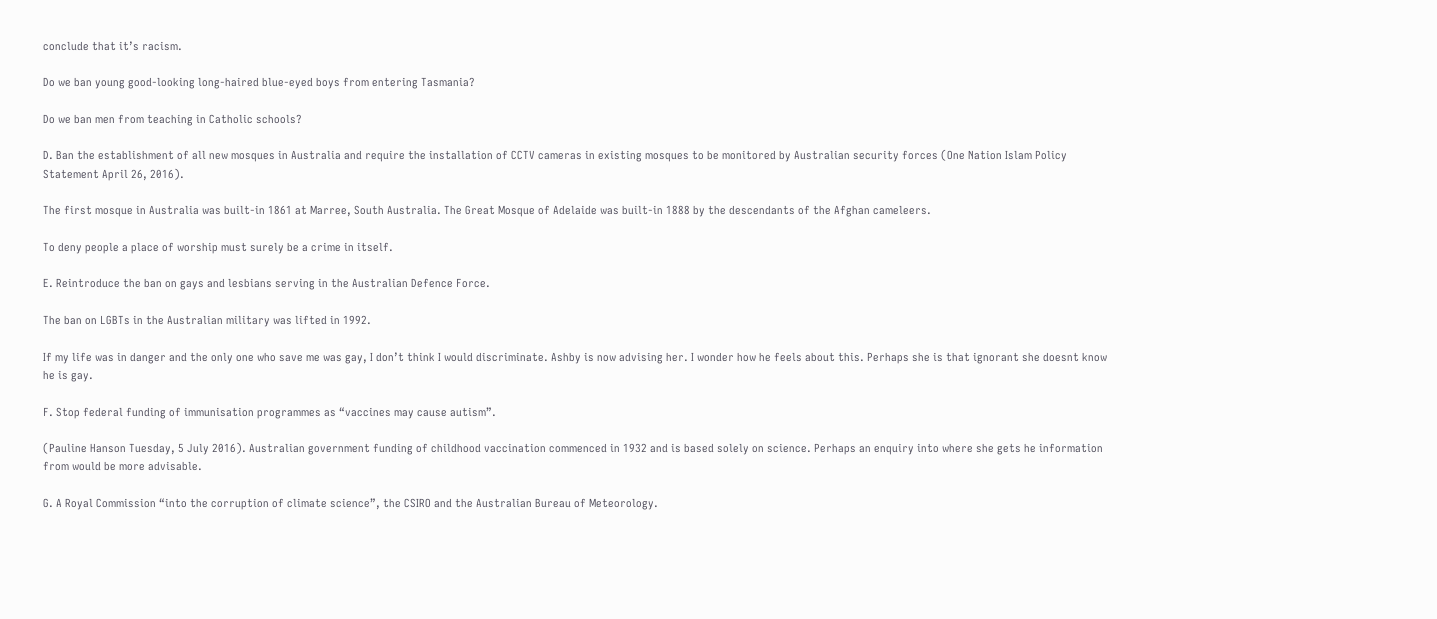conclude that it’s racism.

Do we ban young good-looking long-haired blue-eyed boys from entering Tasmania?

Do we ban men from teaching in Catholic schools?

D. Ban the establishment of all new mosques in Australia and require the installation of CCTV cameras in existing mosques to be monitored by Australian security forces (One Nation Islam Policy Statement April 26, 2016).

The first mosque in Australia was built-in 1861 at Marree, South Australia. The Great Mosque of Adelaide was built-in 1888 by the descendants of the Afghan cameleers.

To deny people a place of worship must surely be a crime in itself.

E. Reintroduce the ban on gays and lesbians serving in the Australian Defence Force.

The ban on LGBTs in the Australian military was lifted in 1992.

If my life was in danger and the only one who save me was gay, I don’t think I would discriminate. Ashby is now advising her. I wonder how he feels about this. Perhaps she is that ignorant she doesnt know he is gay.

F. Stop federal funding of immunisation programmes as “vaccines may cause autism”.

(Pauline Hanson Tuesday, 5 July 2016). Australian government funding of childhood vaccination commenced in 1932 and is based solely on science. Perhaps an enquiry into where she gets he information from would be more advisable.

G. A Royal Commission “into the corruption of climate science”, the CSIRO and the Australian Bureau of Meteorology.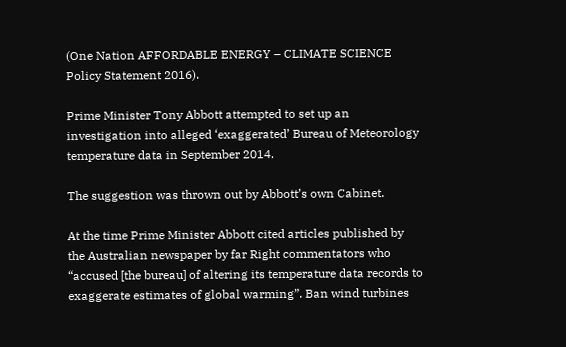(One Nation AFFORDABLE ENERGY – CLIMATE SCIENCE Policy Statement 2016).

Prime Minister Tony Abbott attempted to set up an investigation into alleged ‘exaggerated’ Bureau of Meteorology temperature data in September 2014.

The suggestion was thrown out by Abbott’s own Cabinet.

At the time Prime Minister Abbott cited articles published by the Australian newspaper by far Right commentators who “accused [the bureau] of altering its temperature data records to exaggerate estimates of global warming”. Ban wind turbines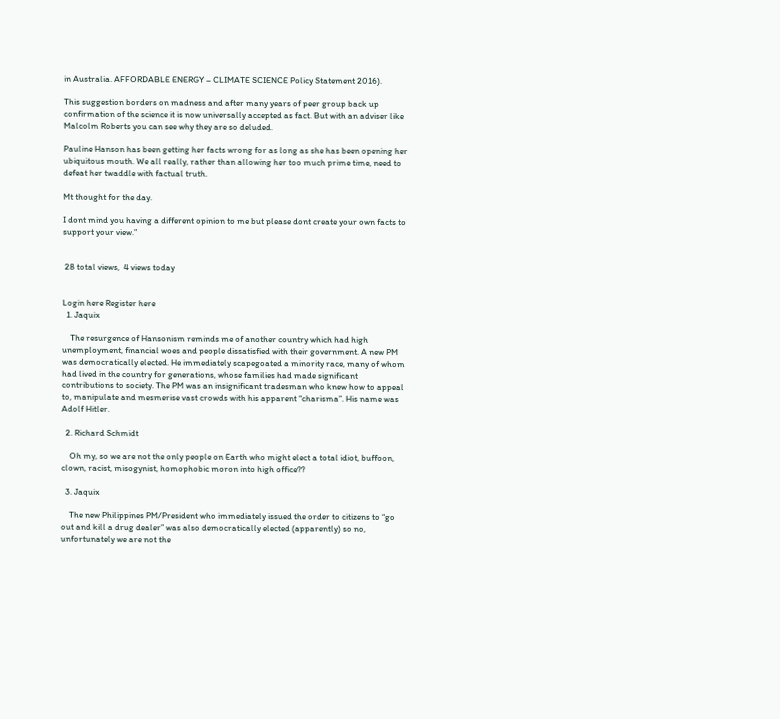in Australia. AFFORDABLE ENERGY – CLIMATE SCIENCE Policy Statement 2016).

This suggestion borders on madness and after many years of peer group back up confirmation of the science it is now universally accepted as fact. But with an adviser like Malcolm Roberts you can see why they are so deluded.

Pauline Hanson has been getting her facts wrong for as long as she has been opening her ubiquitous mouth. We all really, rather than allowing her too much prime time, need to defeat her twaddle with factual truth.

Mt thought for the day.

I dont mind you having a different opinion to me but please dont create your own facts to support your view.”


 28 total views,  4 views today


Login here Register here
  1. Jaquix

    The resurgence of Hansonism reminds me of another country which had high unemployment, financial woes and people dissatisfied with their government. A new PM was democratically elected. He immediately scapegoated a minority race, many of whom had lived in the country for generations, whose families had made significant contributions to society. The PM was an insignificant tradesman who knew how to appeal to, manipulate and mesmerise vast crowds with his apparent “charisma”. His name was Adolf Hitler.

  2. Richard Schmidt

    Oh my, so we are not the only people on Earth who might elect a total idiot, buffoon, clown, racist, misogynist, homophobic moron into high office??

  3. Jaquix

    The new Philippines PM/President who immediately issued the order to citizens to “go out and kill a drug dealer” was also democratically elected (apparently) so no, unfortunately we are not the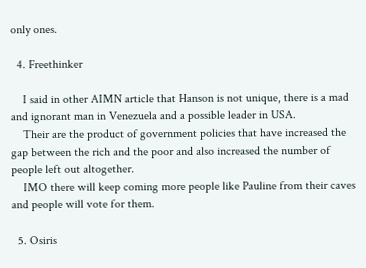only ones.

  4. Freethinker

    I said in other AIMN article that Hanson is not unique, there is a mad and ignorant man in Venezuela and a possible leader in USA.
    Their are the product of government policies that have increased the gap between the rich and the poor and also increased the number of people left out altogether.
    IMO there will keep coming more people like Pauline from their caves and people will vote for them.

  5. Osiris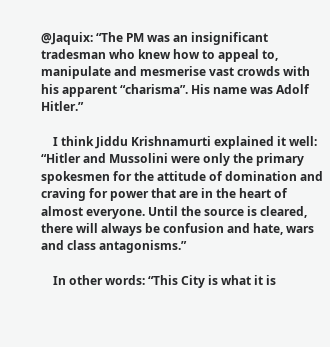@Jaquix: “The PM was an insignificant tradesman who knew how to appeal to, manipulate and mesmerise vast crowds with his apparent “charisma”. His name was Adolf Hitler.”

    I think Jiddu Krishnamurti explained it well: “Hitler and Mussolini were only the primary spokesmen for the attitude of domination and craving for power that are in the heart of almost everyone. Until the source is cleared, there will always be confusion and hate, wars and class antagonisms.”

    In other words: “This City is what it is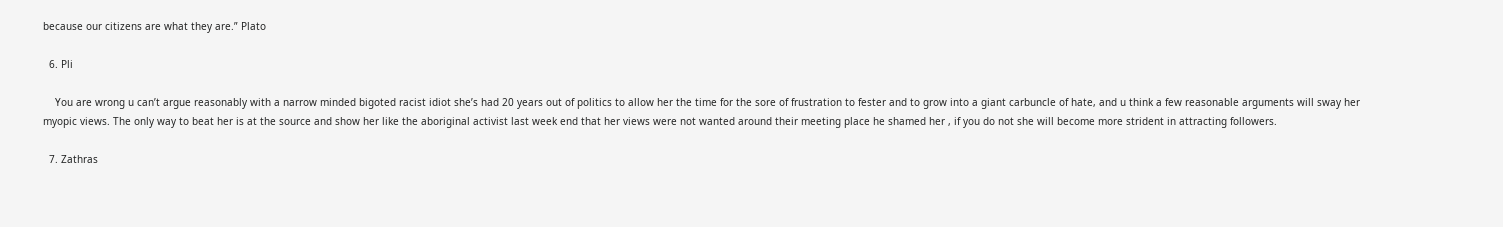because our citizens are what they are.” Plato

  6. Pli

    You are wrong u can’t argue reasonably with a narrow minded bigoted racist idiot she’s had 20 years out of politics to allow her the time for the sore of frustration to fester and to grow into a giant carbuncle of hate, and u think a few reasonable arguments will sway her myopic views. The only way to beat her is at the source and show her like the aboriginal activist last week end that her views were not wanted around their meeting place he shamed her , if you do not she will become more strident in attracting followers.

  7. Zathras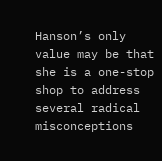Hanson’s only value may be that she is a one-stop shop to address several radical misconceptions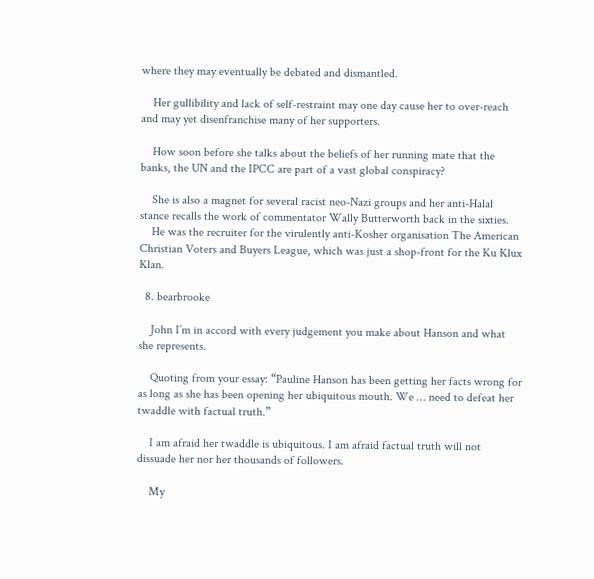where they may eventually be debated and dismantled.

    Her gullibility and lack of self-restraint may one day cause her to over-reach and may yet disenfranchise many of her supporters.

    How soon before she talks about the beliefs of her running mate that the banks, the UN and the IPCC are part of a vast global conspiracy?

    She is also a magnet for several racist neo-Nazi groups and her anti-Halal stance recalls the work of commentator Wally Butterworth back in the sixties.
    He was the recruiter for the virulently anti-Kosher organisation The American Christian Voters and Buyers League, which was just a shop-front for the Ku Klux Klan.

  8. bearbrooke

    John I’m in accord with every judgement you make about Hanson and what she represents.

    Quoting from your essay: “Pauline Hanson has been getting her facts wrong for as long as she has been opening her ubiquitous mouth. We … need to defeat her twaddle with factual truth.”

    I am afraid her twaddle is ubiquitous. I am afraid factual truth will not dissuade her nor her thousands of followers.

    My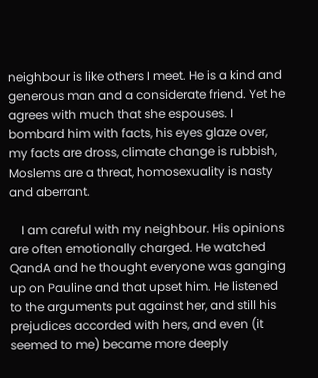neighbour is like others I meet. He is a kind and generous man and a considerate friend. Yet he agrees with much that she espouses. I bombard him with facts, his eyes glaze over, my facts are dross, climate change is rubbish, Moslems are a threat, homosexuality is nasty and aberrant.

    I am careful with my neighbour. His opinions are often emotionally charged. He watched QandA and he thought everyone was ganging up on Pauline and that upset him. He listened to the arguments put against her, and still his prejudices accorded with hers, and even (it seemed to me) became more deeply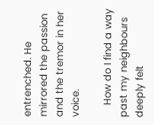entrenched. He mirrored the passion and the tremor in her voice.

    How do I find a way past my neighbours deeply felt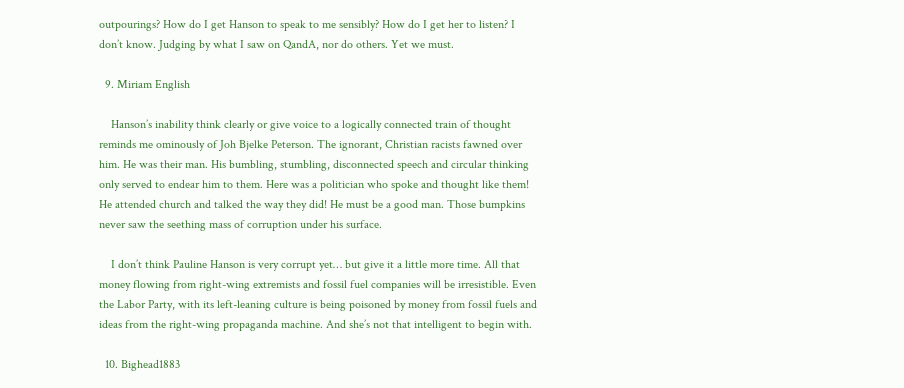outpourings? How do I get Hanson to speak to me sensibly? How do I get her to listen? I don’t know. Judging by what I saw on QandA, nor do others. Yet we must.

  9. Miriam English

    Hanson’s inability think clearly or give voice to a logically connected train of thought reminds me ominously of Joh Bjelke Peterson. The ignorant, Christian racists fawned over him. He was their man. His bumbling, stumbling, disconnected speech and circular thinking only served to endear him to them. Here was a politician who spoke and thought like them! He attended church and talked the way they did! He must be a good man. Those bumpkins never saw the seething mass of corruption under his surface.

    I don’t think Pauline Hanson is very corrupt yet… but give it a little more time. All that money flowing from right-wing extremists and fossil fuel companies will be irresistible. Even the Labor Party, with its left-leaning culture is being poisoned by money from fossil fuels and ideas from the right-wing propaganda machine. And she’s not that intelligent to begin with.

  10. Bighead1883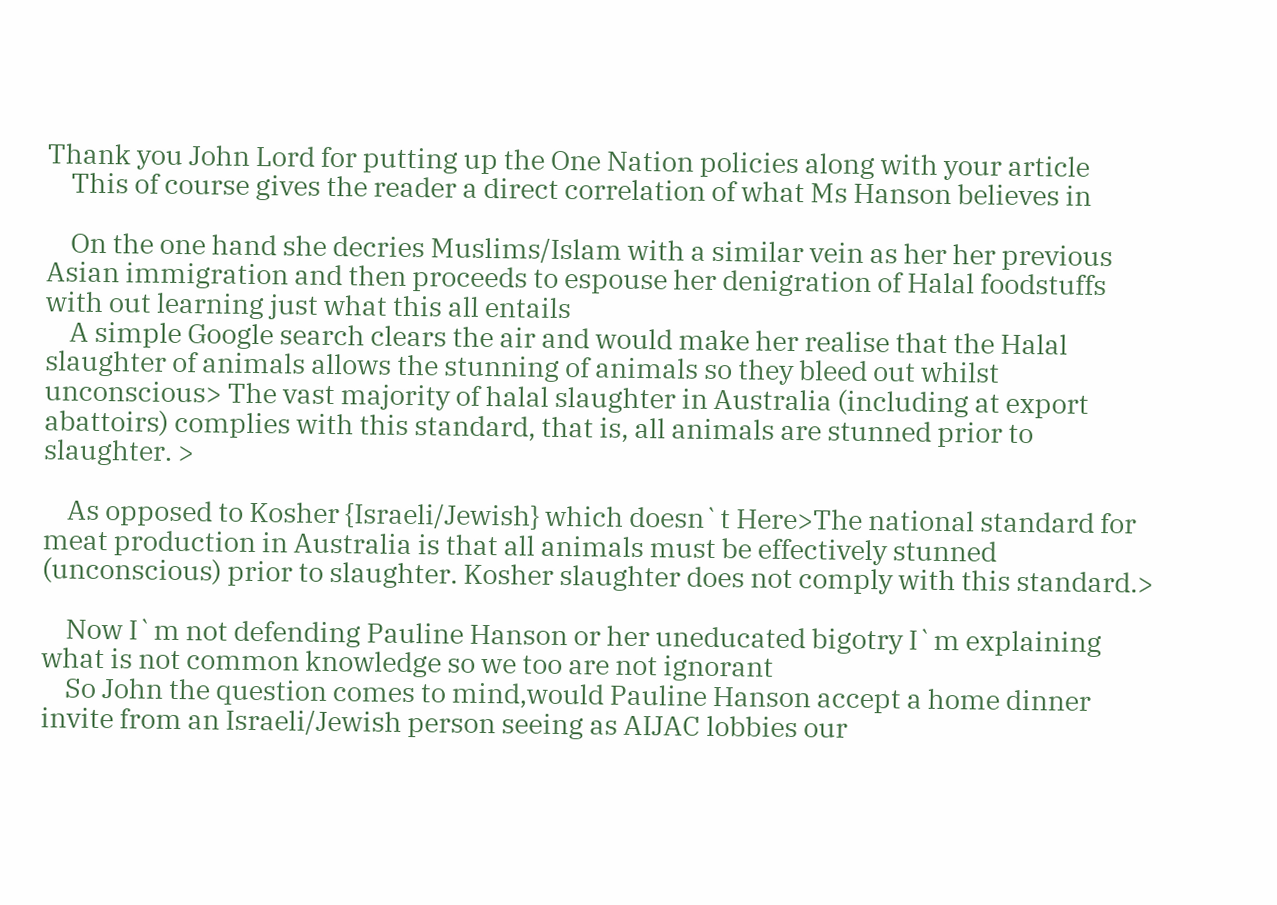Thank you John Lord for putting up the One Nation policies along with your article
    This of course gives the reader a direct correlation of what Ms Hanson believes in

    On the one hand she decries Muslims/Islam with a similar vein as her her previous Asian immigration and then proceeds to espouse her denigration of Halal foodstuffs with out learning just what this all entails
    A simple Google search clears the air and would make her realise that the Halal slaughter of animals allows the stunning of animals so they bleed out whilst unconscious> The vast majority of halal slaughter in Australia (including at export abattoirs) complies with this standard, that is, all animals are stunned prior to slaughter. >

    As opposed to Kosher {Israeli/Jewish} which doesn`t Here>The national standard for meat production in Australia is that all animals must be effectively stunned (unconscious) prior to slaughter. Kosher slaughter does not comply with this standard.>

    Now I`m not defending Pauline Hanson or her uneducated bigotry I`m explaining what is not common knowledge so we too are not ignorant
    So John the question comes to mind,would Pauline Hanson accept a home dinner invite from an Israeli/Jewish person seeing as AIJAC lobbies our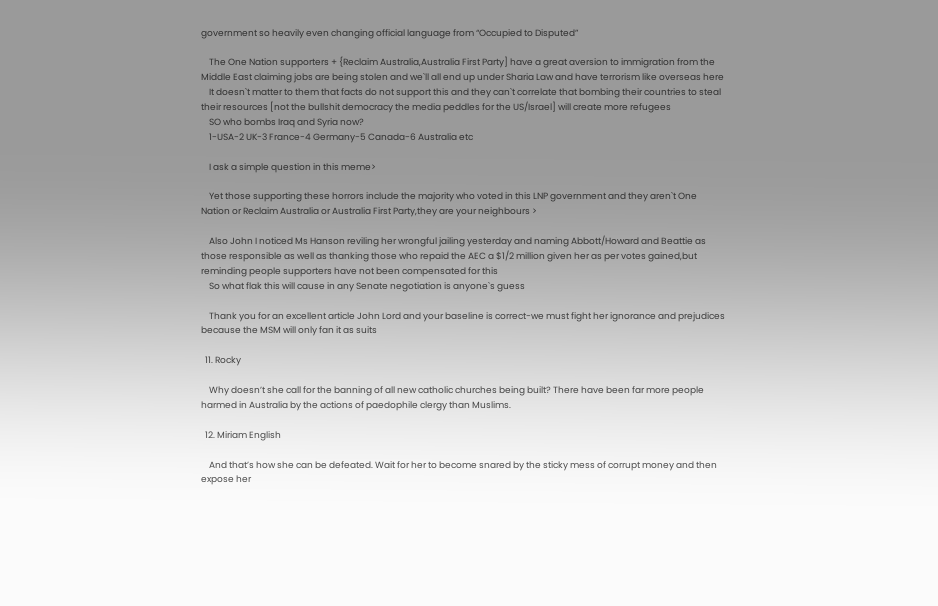government so heavily even changing official language from “Occupied to Disputed”

    The One Nation supporters + {Reclaim Australia,Australia First Party] have a great aversion to immigration from the Middle East claiming jobs are being stolen and we`ll all end up under Sharia Law and have terrorism like overseas here
    It doesn`t matter to them that facts do not support this and they can`t correlate that bombing their countries to steal their resources [not the bullshit democracy the media peddles for the US/Israel] will create more refugees
    SO who bombs Iraq and Syria now?
    1-USA-2 UK-3 France-4 Germany-5 Canada-6 Australia etc

    I ask a simple question in this meme>

    Yet those supporting these horrors include the majority who voted in this LNP government and they aren`t One Nation or Reclaim Australia or Australia First Party,they are your neighbours >

    Also John I noticed Ms Hanson reviling her wrongful jailing yesterday and naming Abbott/Howard and Beattie as those responsible as well as thanking those who repaid the AEC a $1/2 million given her as per votes gained,but reminding people supporters have not been compensated for this
    So what flak this will cause in any Senate negotiation is anyone`s guess

    Thank you for an excellent article John Lord and your baseline is correct-we must fight her ignorance and prejudices because the MSM will only fan it as suits

  11. Rocky

    Why doesn’t she call for the banning of all new catholic churches being built? There have been far more people harmed in Australia by the actions of paedophile clergy than Muslims.

  12. Miriam English

    And that’s how she can be defeated. Wait for her to become snared by the sticky mess of corrupt money and then expose her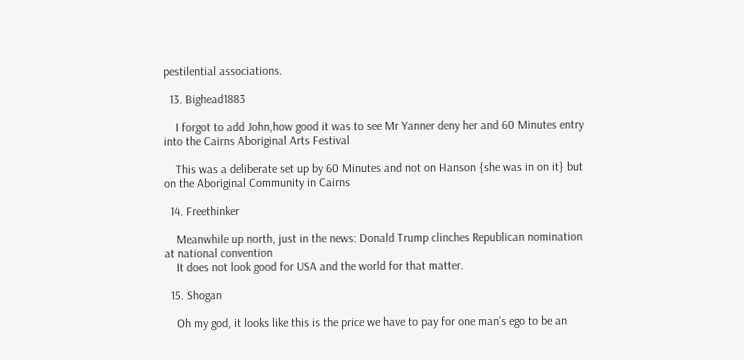pestilential associations.

  13. Bighead1883

    I forgot to add John,how good it was to see Mr Yanner deny her and 60 Minutes entry into the Cairns Aboriginal Arts Festival

    This was a deliberate set up by 60 Minutes and not on Hanson {she was in on it} but on the Aboriginal Community in Cairns

  14. Freethinker

    Meanwhile up north, just in the news: Donald Trump clinches Republican nomination at national convention
    It does not look good for USA and the world for that matter.

  15. Shogan

    Oh my god, it looks like this is the price we have to pay for one man’s ego to be an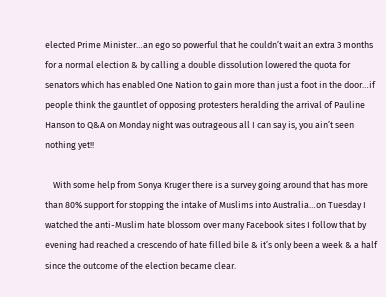elected Prime Minister…an ego so powerful that he couldn’t wait an extra 3 months for a normal election & by calling a double dissolution lowered the quota for senators which has enabled One Nation to gain more than just a foot in the door…if people think the gauntlet of opposing protesters heralding the arrival of Pauline Hanson to Q&A on Monday night was outrageous all I can say is, you ain’t seen nothing yet!!

    With some help from Sonya Kruger there is a survey going around that has more than 80% support for stopping the intake of Muslims into Australia…on Tuesday I watched the anti-Muslim hate blossom over many Facebook sites I follow that by evening had reached a crescendo of hate filled bile & it’s only been a week & a half since the outcome of the election became clear.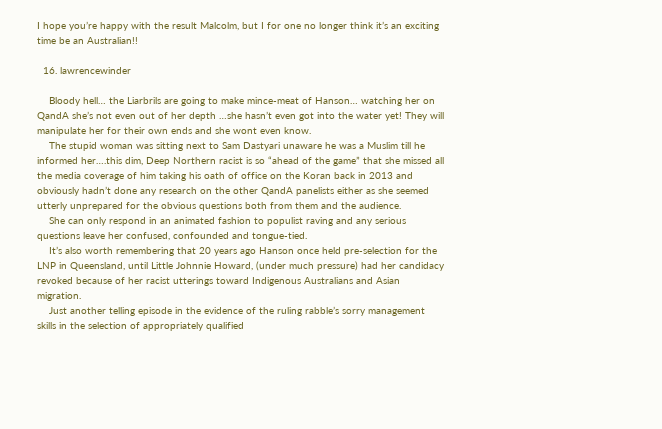I hope you’re happy with the result Malcolm, but I for one no longer think it’s an exciting time be an Australian!!

  16. lawrencewinder

    Bloody hell… the Liarbrils are going to make mince-meat of Hanson… watching her on QandA she’s not even out of her depth …she hasn’t even got into the water yet! They will manipulate her for their own ends and she wont even know.
    The stupid woman was sitting next to Sam Dastyari unaware he was a Muslim till he informed her….this dim, Deep Northern racist is so “ahead of the game” that she missed all the media coverage of him taking his oath of office on the Koran back in 2013 and obviously hadn’t done any research on the other QandA panelists either as she seemed utterly unprepared for the obvious questions both from them and the audience.
    She can only respond in an animated fashion to populist raving and any serious questions leave her confused, confounded and tongue-tied.
    It’s also worth remembering that 20 years ago Hanson once held pre-selection for the LNP in Queensland, until Little Johnnie Howard, (under much pressure) had her candidacy revoked because of her racist utterings toward Indigenous Australians and Asian migration.
    Just another telling episode in the evidence of the ruling rabble’s sorry management skills in the selection of appropriately qualified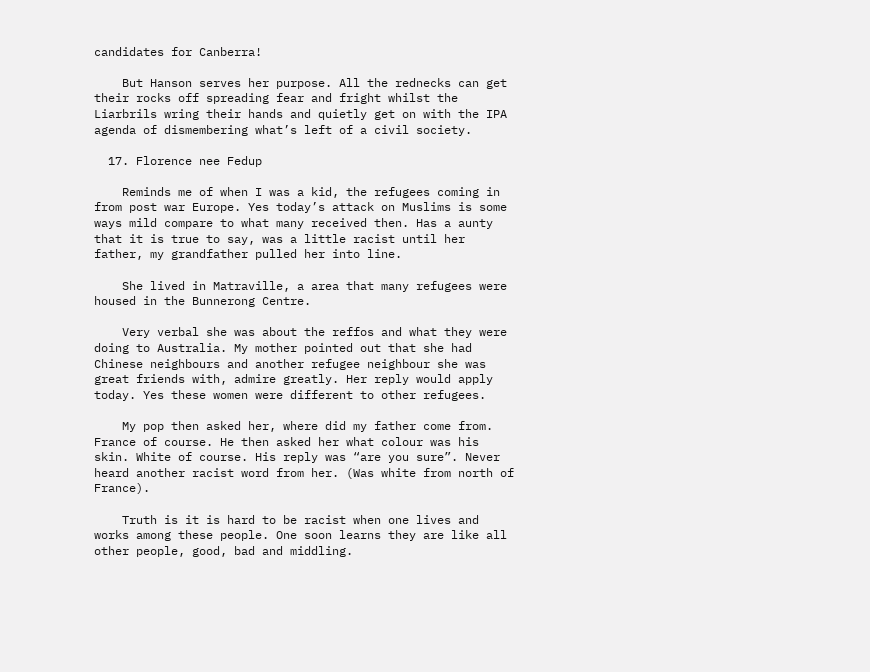candidates for Canberra!

    But Hanson serves her purpose. All the rednecks can get their rocks off spreading fear and fright whilst the Liarbrils wring their hands and quietly get on with the IPA agenda of dismembering what’s left of a civil society.

  17. Florence nee Fedup

    Reminds me of when I was a kid, the refugees coming in from post war Europe. Yes today’s attack on Muslims is some ways mild compare to what many received then. Has a aunty that it is true to say, was a little racist until her father, my grandfather pulled her into line.

    She lived in Matraville, a area that many refugees were housed in the Bunnerong Centre.

    Very verbal she was about the reffos and what they were doing to Australia. My mother pointed out that she had Chinese neighbours and another refugee neighbour she was great friends with, admire greatly. Her reply would apply today. Yes these women were different to other refugees.

    My pop then asked her, where did my father come from. France of course. He then asked her what colour was his skin. White of course. His reply was “are you sure”. Never heard another racist word from her. (Was white from north of France).

    Truth is it is hard to be racist when one lives and works among these people. One soon learns they are like all other people, good, bad and middling.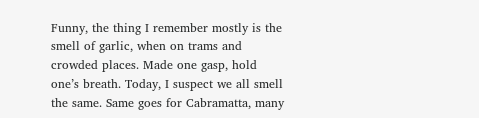Funny, the thing I remember mostly is the smell of garlic, when on trams and crowded places. Made one gasp, hold one’s breath. Today, I suspect we all smell the same. Same goes for Cabramatta, many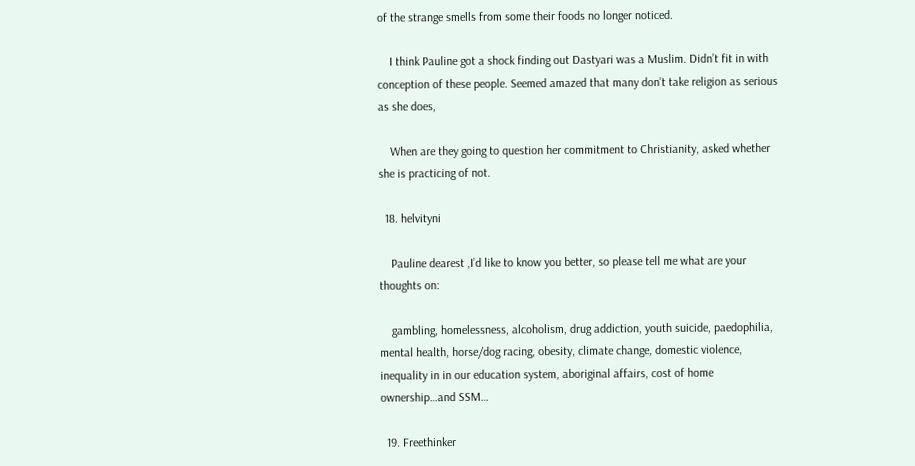of the strange smells from some their foods no longer noticed.

    I think Pauline got a shock finding out Dastyari was a Muslim. Didn’t fit in with conception of these people. Seemed amazed that many don’t take religion as serious as she does,

    When are they going to question her commitment to Christianity, asked whether she is practicing of not.

  18. helvityni

    Pauline dearest ,I’d like to know you better, so please tell me what are your thoughts on:

    gambling, homelessness, alcoholism, drug addiction, youth suicide, paedophilia, mental health, horse/dog racing, obesity, climate change, domestic violence, inequality in in our education system, aboriginal affairs, cost of home ownership…and SSM…

  19. Freethinker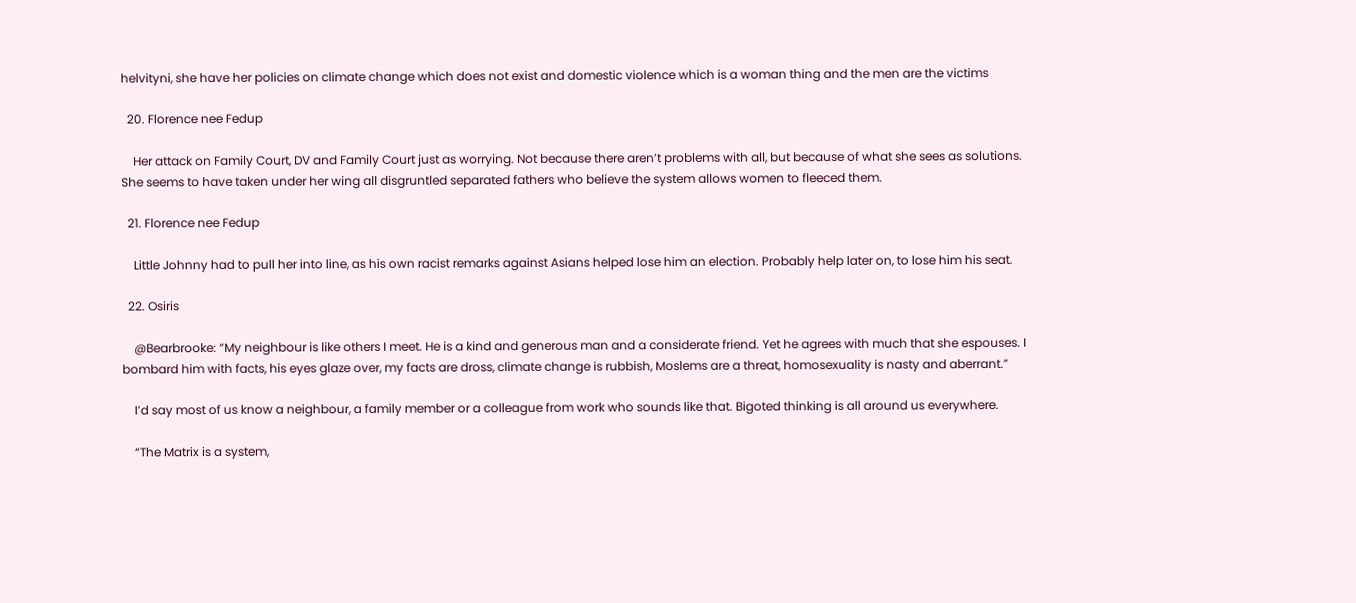helvityni, she have her policies on climate change which does not exist and domestic violence which is a woman thing and the men are the victims

  20. Florence nee Fedup

    Her attack on Family Court, DV and Family Court just as worrying. Not because there aren’t problems with all, but because of what she sees as solutions. She seems to have taken under her wing all disgruntled separated fathers who believe the system allows women to fleeced them.

  21. Florence nee Fedup

    Little Johnny had to pull her into line, as his own racist remarks against Asians helped lose him an election. Probably help later on, to lose him his seat.

  22. Osiris

    @Bearbrooke: “My neighbour is like others I meet. He is a kind and generous man and a considerate friend. Yet he agrees with much that she espouses. I bombard him with facts, his eyes glaze over, my facts are dross, climate change is rubbish, Moslems are a threat, homosexuality is nasty and aberrant.”

    I’d say most of us know a neighbour, a family member or a colleague from work who sounds like that. Bigoted thinking is all around us everywhere.

    “The Matrix is a system,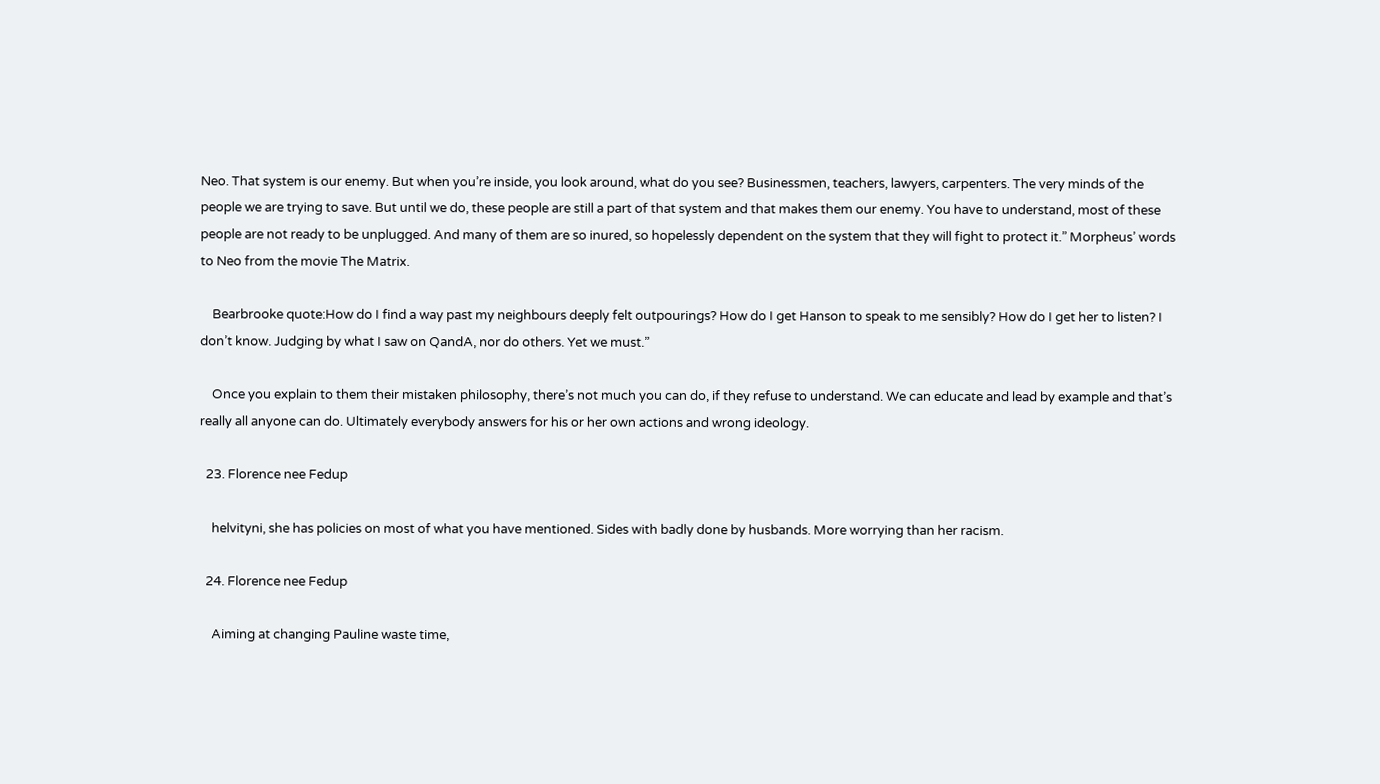Neo. That system is our enemy. But when you’re inside, you look around, what do you see? Businessmen, teachers, lawyers, carpenters. The very minds of the people we are trying to save. But until we do, these people are still a part of that system and that makes them our enemy. You have to understand, most of these people are not ready to be unplugged. And many of them are so inured, so hopelessly dependent on the system that they will fight to protect it.” Morpheus’ words to Neo from the movie The Matrix.

    Bearbrooke quote:How do I find a way past my neighbours deeply felt outpourings? How do I get Hanson to speak to me sensibly? How do I get her to listen? I don’t know. Judging by what I saw on QandA, nor do others. Yet we must.”

    Once you explain to them their mistaken philosophy, there’s not much you can do, if they refuse to understand. We can educate and lead by example and that’s really all anyone can do. Ultimately everybody answers for his or her own actions and wrong ideology.

  23. Florence nee Fedup

    helvityni, she has policies on most of what you have mentioned. Sides with badly done by husbands. More worrying than her racism.

  24. Florence nee Fedup

    Aiming at changing Pauline waste time,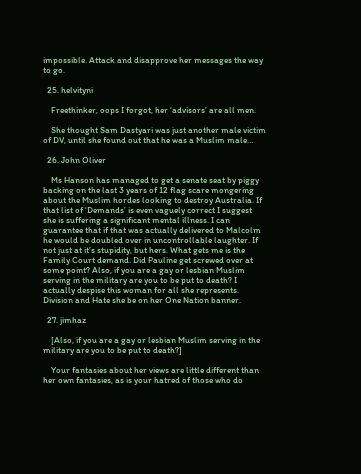impossible. Attack and disapprove her messages the way to go.

  25. helvityni

    Freethinker, oops I forgot, her ‘advisors’ are all men.

    She thought Sam Dastyari was just another male victim of DV, until she found out that he was a Muslim male…

  26. John Oliver

    Ms Hanson has managed to get a senate seat by piggy backing on the last 3 years of 12 flag scare mongering about the Muslim hordes looking to destroy Australia. If that list of ‘Demands’ is even vaguely correct I suggest she is suffering a significant mental illness. I can guarantee that if that was actually delivered to Malcolm he would be doubled over in uncontrollable laughter. If not just at it’s stupidity, but hers. What gets me is the Family Court demand. Did Pauline get screwed over at some point? Also, if you are a gay or lesbian Muslim serving in the military are you to be put to death? I actually despise this woman for all she represents. Division and Hate she be on her One Nation banner.

  27. jimhaz

    [Also, if you are a gay or lesbian Muslim serving in the military are you to be put to death?]

    Your fantasies about her views are little different than her own fantasies, as is your hatred of those who do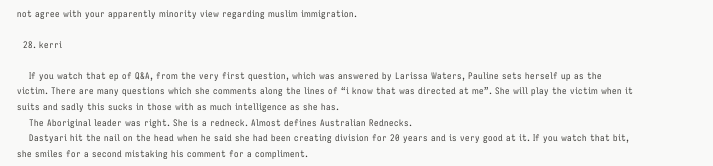not agree with your apparently minority view regarding muslim immigration.

  28. kerri

    If you watch that ep of Q&A, from the very first question, which was answered by Larissa Waters, Pauline sets herself up as the victim. There are many questions which she comments along the lines of “i know that was directed at me”. She will play the victim when it suits and sadly this sucks in those with as much intelligence as she has.
    The Aboriginal leader was right. She is a redneck. Almost defines Australian Rednecks.
    Dastyari hit the nail on the head when he said she had been creating division for 20 years and is very good at it. If you watch that bit, she smiles for a second mistaking his comment for a compliment.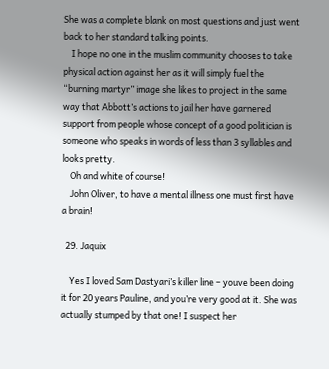She was a complete blank on most questions and just went back to her standard talking points.
    I hope no one in the muslim community chooses to take physical action against her as it will simply fuel the “burning martyr” image she likes to project in the same way that Abbott’s actions to jail her have garnered support from people whose concept of a good politician is someone who speaks in words of less than 3 syllables and looks pretty.
    Oh and white of course!
    John Oliver, to have a mental illness one must first have a brain!

  29. Jaquix

    Yes I loved Sam Dastyari’s killer line – youve been doing it for 20 years Pauline, and you’re very good at it. She was actually stumped by that one! I suspect her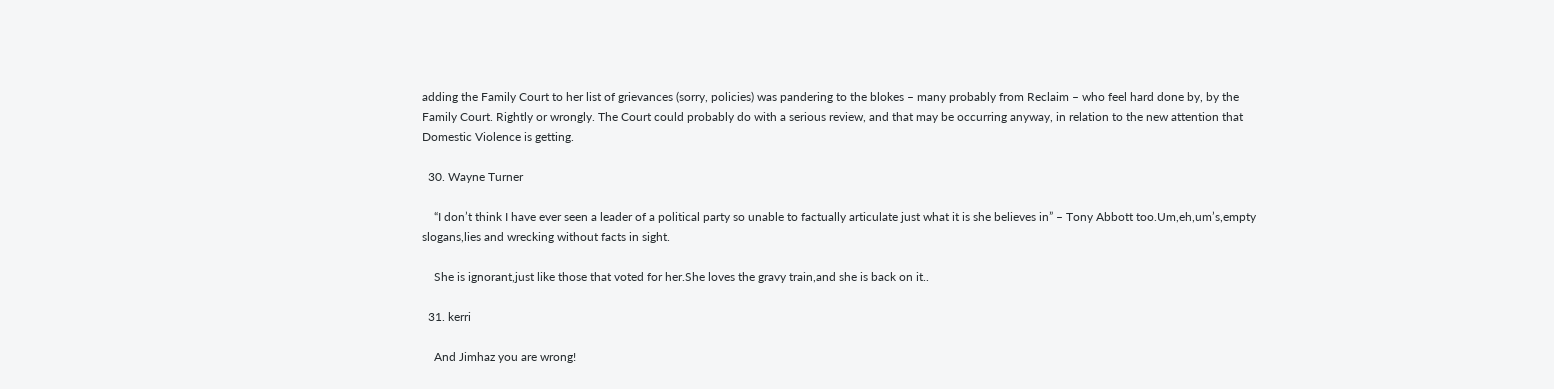adding the Family Court to her list of grievances (sorry, policies) was pandering to the blokes – many probably from Reclaim – who feel hard done by, by the Family Court. Rightly or wrongly. The Court could probably do with a serious review, and that may be occurring anyway, in relation to the new attention that Domestic Violence is getting.

  30. Wayne Turner

    “I don’t think I have ever seen a leader of a political party so unable to factually articulate just what it is she believes in” – Tony Abbott too.Um,eh,um’s,empty slogans,lies and wrecking without facts in sight.

    She is ignorant,just like those that voted for her.She loves the gravy train,and she is back on it..

  31. kerri

    And Jimhaz you are wrong!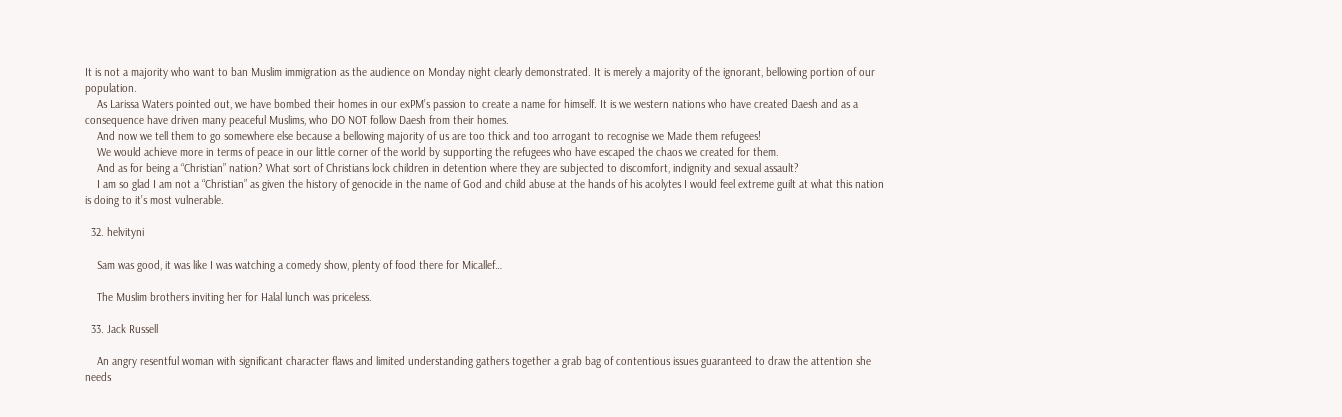It is not a majority who want to ban Muslim immigration as the audience on Monday night clearly demonstrated. It is merely a majority of the ignorant, bellowing portion of our population.
    As Larissa Waters pointed out, we have bombed their homes in our exPM’s passion to create a name for himself. It is we western nations who have created Daesh and as a consequence have driven many peaceful Muslims, who DO NOT follow Daesh from their homes.
    And now we tell them to go somewhere else because a bellowing majority of us are too thick and too arrogant to recognise we Made them refugees!
    We would achieve more in terms of peace in our little corner of the world by supporting the refugees who have escaped the chaos we created for them.
    And as for being a “Christian” nation? What sort of Christians lock children in detention where they are subjected to discomfort, indignity and sexual assault?
    I am so glad I am not a “Christian” as given the history of genocide in the name of God and child abuse at the hands of his acolytes I would feel extreme guilt at what this nation is doing to it’s most vulnerable.

  32. helvityni

    Sam was good, it was like I was watching a comedy show, plenty of food there for Micallef…

    The Muslim brothers inviting her for Halal lunch was priceless.

  33. Jack Russell

    An angry resentful woman with significant character flaws and limited understanding gathers together a grab bag of contentious issues guaranteed to draw the attention she needs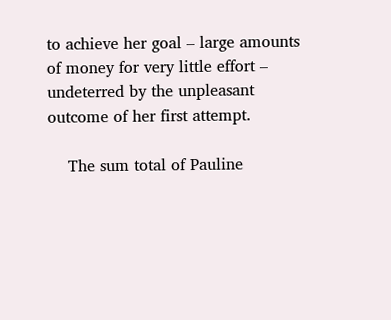to achieve her goal – large amounts of money for very little effort – undeterred by the unpleasant outcome of her first attempt.

    The sum total of Pauline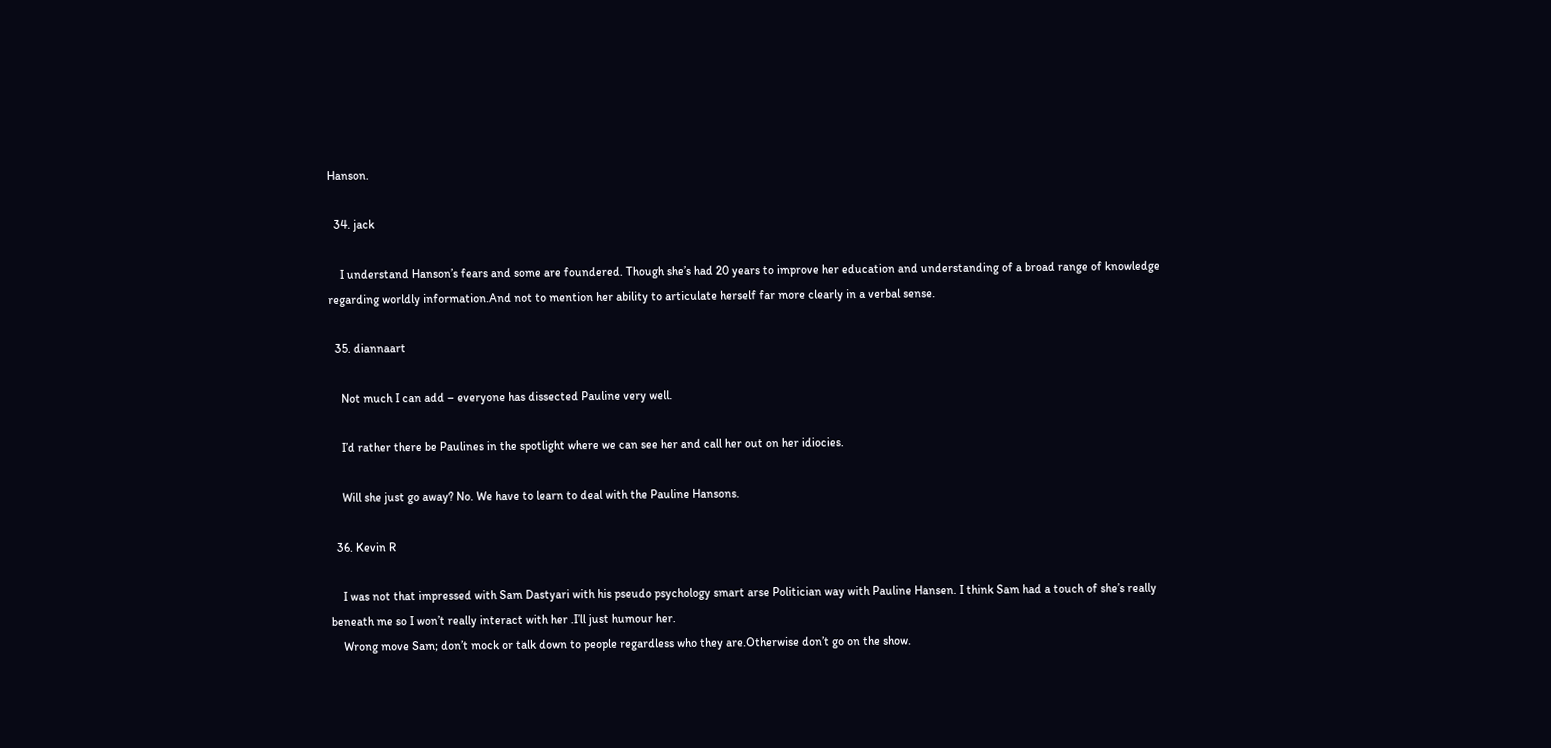Hanson.

  34. jack

    I understand Hanson’s fears and some are foundered. Though she’s had 20 years to improve her education and understanding of a broad range of knowledge regarding worldly information.And not to mention her ability to articulate herself far more clearly in a verbal sense.

  35. diannaart

    Not much I can add – everyone has dissected Pauline very well.

    I’d rather there be Paulines in the spotlight where we can see her and call her out on her idiocies.

    Will she just go away? No. We have to learn to deal with the Pauline Hansons.

  36. Kevin R

    I was not that impressed with Sam Dastyari with his pseudo psychology smart arse Politician way with Pauline Hansen. I think Sam had a touch of she’s really beneath me so I won’t really interact with her .I’ll just humour her.
    Wrong move Sam; don’t mock or talk down to people regardless who they are.Otherwise don’t go on the show.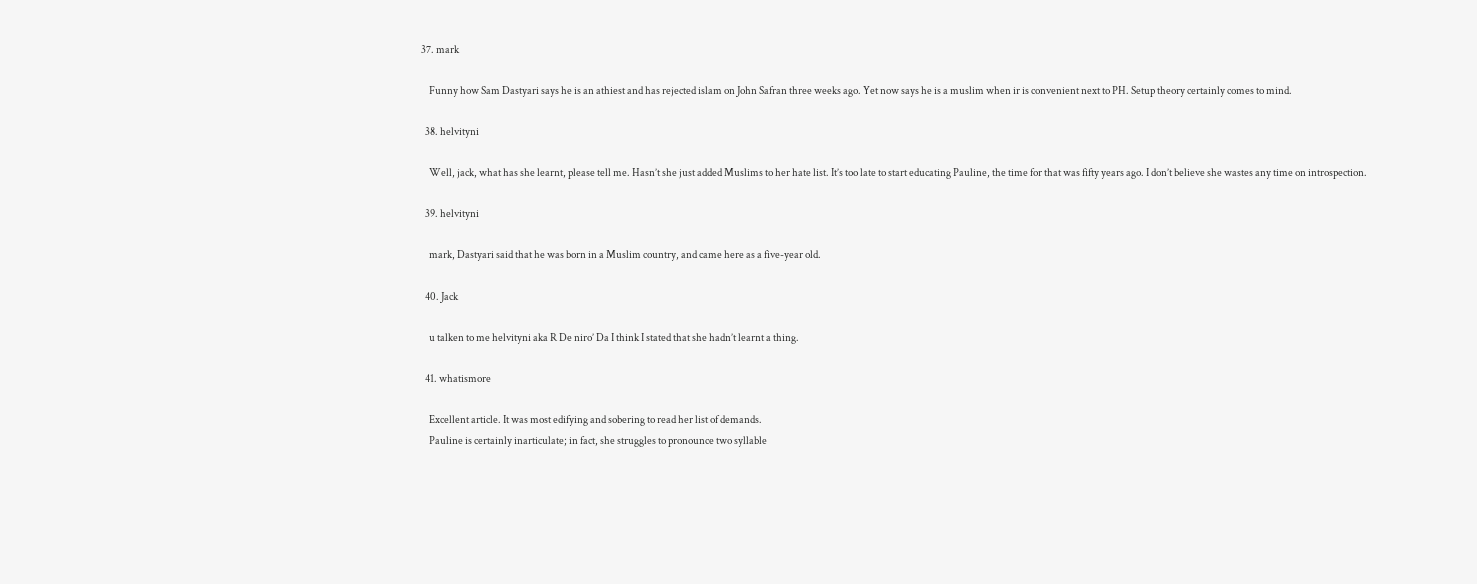37. mark

    Funny how Sam Dastyari says he is an athiest and has rejected islam on John Safran three weeks ago. Yet now says he is a muslim when ir is convenient next to PH. Setup theory certainly comes to mind.

  38. helvityni

    Well, jack, what has she learnt, please tell me. Hasn’t she just added Muslims to her hate list. It’s too late to start educating Pauline, the time for that was fifty years ago. I don’t believe she wastes any time on introspection.

  39. helvityni

    mark, Dastyari said that he was born in a Muslim country, and came here as a five-year old.

  40. Jack

    u talken to me helvityni aka R De niro’ Da I think I stated that she hadn’t learnt a thing.

  41. whatismore

    Excellent article. It was most edifying and sobering to read her list of demands.
    Pauline is certainly inarticulate; in fact, she struggles to pronounce two syllable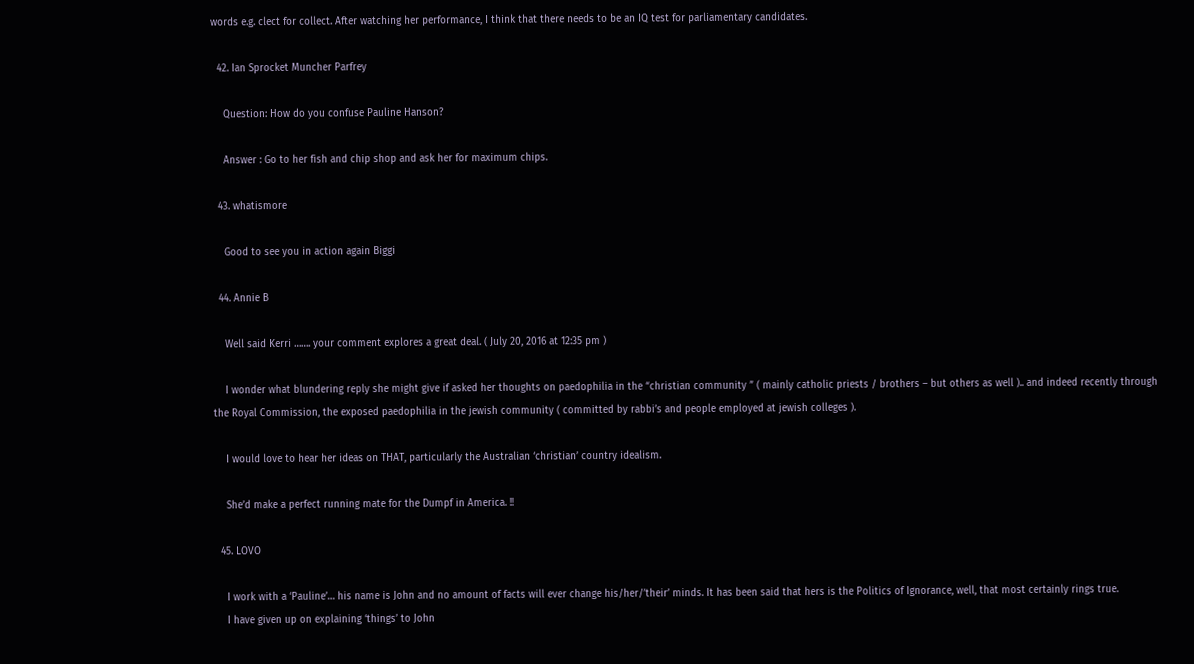words e.g. clect for collect. After watching her performance, I think that there needs to be an IQ test for parliamentary candidates.

  42. Ian Sprocket Muncher Parfrey

    Question: How do you confuse Pauline Hanson?

    Answer : Go to her fish and chip shop and ask her for maximum chips.

  43. whatismore

    Good to see you in action again Biggi

  44. Annie B

    Well said Kerri ……. your comment explores a great deal. ( July 20, 2016 at 12:35 pm )

    I wonder what blundering reply she might give if asked her thoughts on paedophilia in the “christian community ” ( mainly catholic priests / brothers – but others as well ).. and indeed recently through the Royal Commission, the exposed paedophilia in the jewish community ( committed by rabbi’s and people employed at jewish colleges ).

    I would love to hear her ideas on THAT, particularly the Australian ‘christian’ country idealism.

    She’d make a perfect running mate for the Dumpf in America. !!

  45. LOVO

    I work with a ‘Pauline’… his name is John and no amount of facts will ever change his/her/’their’ minds. It has been said that hers is the Politics of Ignorance, well, that most certainly rings true.
    I have given up on explaining ‘things’ to John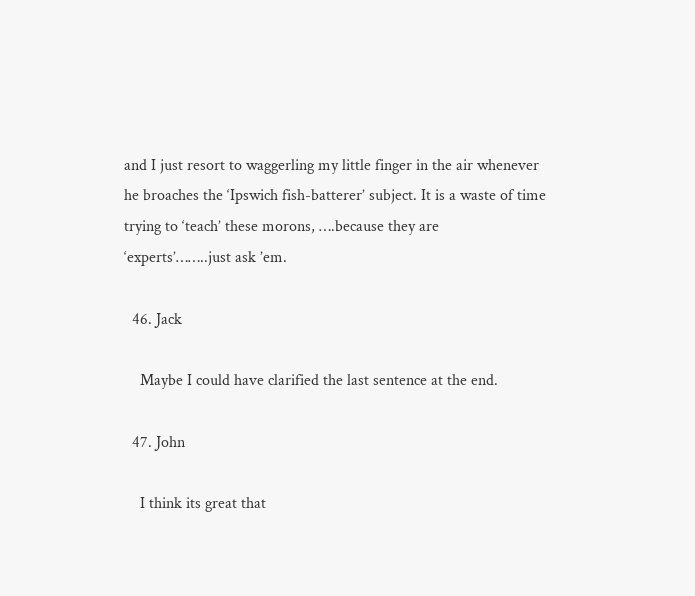and I just resort to waggerling my little finger in the air whenever he broaches the ‘Ipswich fish-batterer’ subject. It is a waste of time trying to ‘teach’ these morons, ….because they are ‘experts’……..just ask ’em.

  46. Jack

    Maybe I could have clarified the last sentence at the end.

  47. John

    I think its great that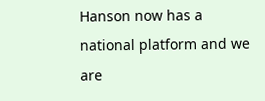Hanson now has a national platform and we are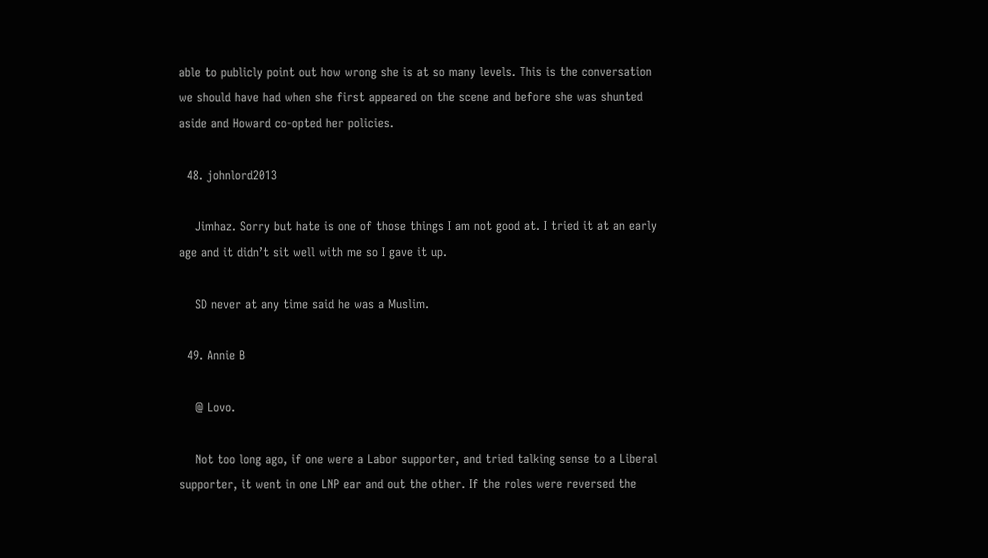able to publicly point out how wrong she is at so many levels. This is the conversation we should have had when she first appeared on the scene and before she was shunted aside and Howard co-opted her policies.

  48. johnlord2013

    Jimhaz. Sorry but hate is one of those things I am not good at. I tried it at an early age and it didn’t sit well with me so I gave it up.

    SD never at any time said he was a Muslim.

  49. Annie B

    @ Lovo.

    Not too long ago, if one were a Labor supporter, and tried talking sense to a Liberal supporter, it went in one LNP ear and out the other. If the roles were reversed the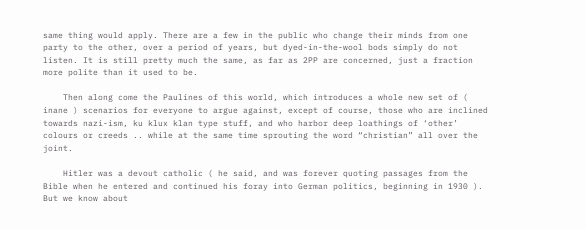same thing would apply. There are a few in the public who change their minds from one party to the other, over a period of years, but dyed-in-the-wool bods simply do not listen. It is still pretty much the same, as far as 2PP are concerned, just a fraction more polite than it used to be.

    Then along come the Paulines of this world, which introduces a whole new set of ( inane ) scenarios for everyone to argue against, except of course, those who are inclined towards nazi-ism, ku klux klan type stuff, and who harbor deep loathings of ‘other’ colours or creeds .. while at the same time sprouting the word “christian” all over the joint.

    Hitler was a devout catholic ( he said, and was forever quoting passages from the Bible when he entered and continued his foray into German politics, beginning in 1930 ). But we know about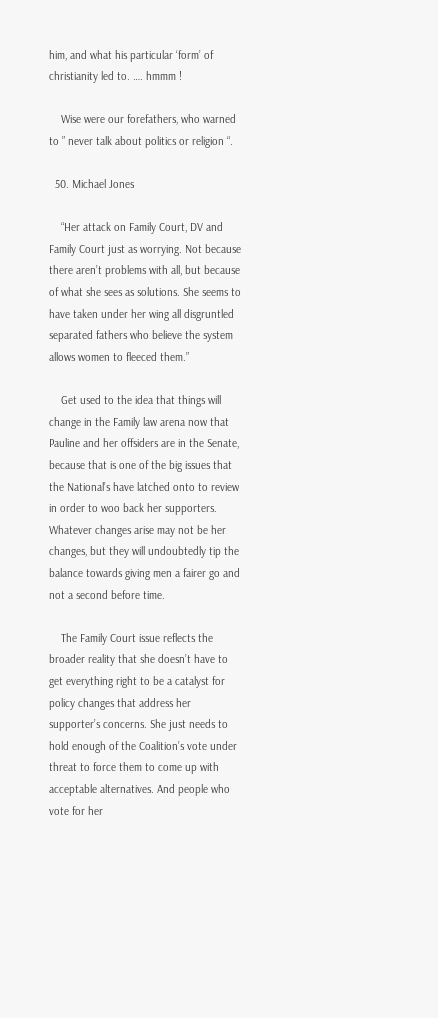him, and what his particular ‘form’ of christianity led to. …. hmmm !

    Wise were our forefathers, who warned to ” never talk about politics or religion “.

  50. Michael Jones

    “Her attack on Family Court, DV and Family Court just as worrying. Not because there aren’t problems with all, but because of what she sees as solutions. She seems to have taken under her wing all disgruntled separated fathers who believe the system allows women to fleeced them.”

    Get used to the idea that things will change in the Family law arena now that Pauline and her offsiders are in the Senate, because that is one of the big issues that the National’s have latched onto to review in order to woo back her supporters. Whatever changes arise may not be her changes, but they will undoubtedly tip the balance towards giving men a fairer go and not a second before time.

    The Family Court issue reflects the broader reality that she doesn’t have to get everything right to be a catalyst for policy changes that address her supporter’s concerns. She just needs to hold enough of the Coalition’s vote under threat to force them to come up with acceptable alternatives. And people who vote for her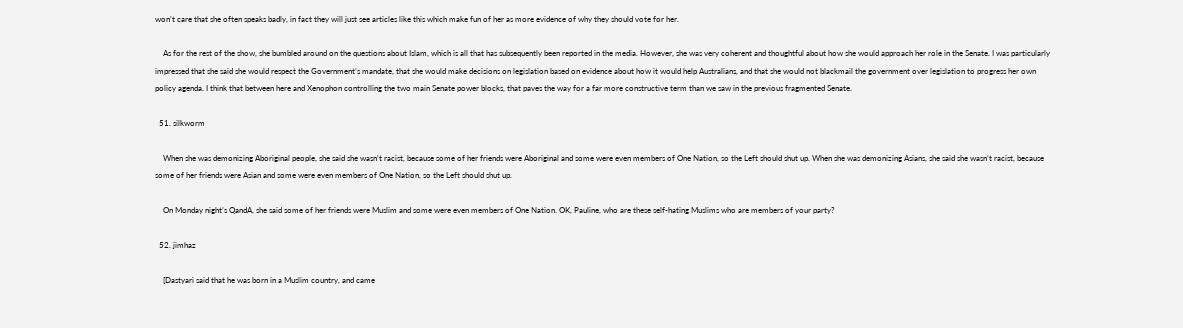won’t care that she often speaks badly, in fact they will just see articles like this which make fun of her as more evidence of why they should vote for her.

    As for the rest of the show, she bumbled around on the questions about Islam, which is all that has subsequently been reported in the media. However, she was very coherent and thoughtful about how she would approach her role in the Senate. I was particularly impressed that she said she would respect the Government’s mandate, that she would make decisions on legislation based on evidence about how it would help Australians, and that she would not blackmail the government over legislation to progress her own policy agenda. I think that between here and Xenophon controlling the two main Senate power blocks, that paves the way for a far more constructive term than we saw in the previous fragmented Senate.

  51. silkworm

    When she was demonizing Aboriginal people, she said she wasn’t racist, because some of her friends were Aboriginal and some were even members of One Nation, so the Left should shut up. When she was demonizing Asians, she said she wasn’t racist, because some of her friends were Asian and some were even members of One Nation, so the Left should shut up.

    On Monday night’s QandA, she said some of her friends were Muslim and some were even members of One Nation. OK, Pauline, who are these self-hating Muslims who are members of your party?

  52. jimhaz

    [Dastyari said that he was born in a Muslim country, and came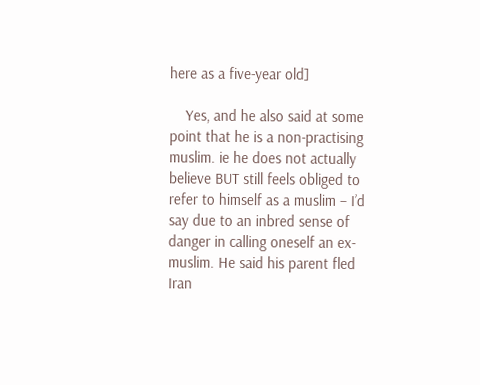here as a five-year old]

    Yes, and he also said at some point that he is a non-practising muslim. ie he does not actually believe BUT still feels obliged to refer to himself as a muslim – I’d say due to an inbred sense of danger in calling oneself an ex-muslim. He said his parent fled Iran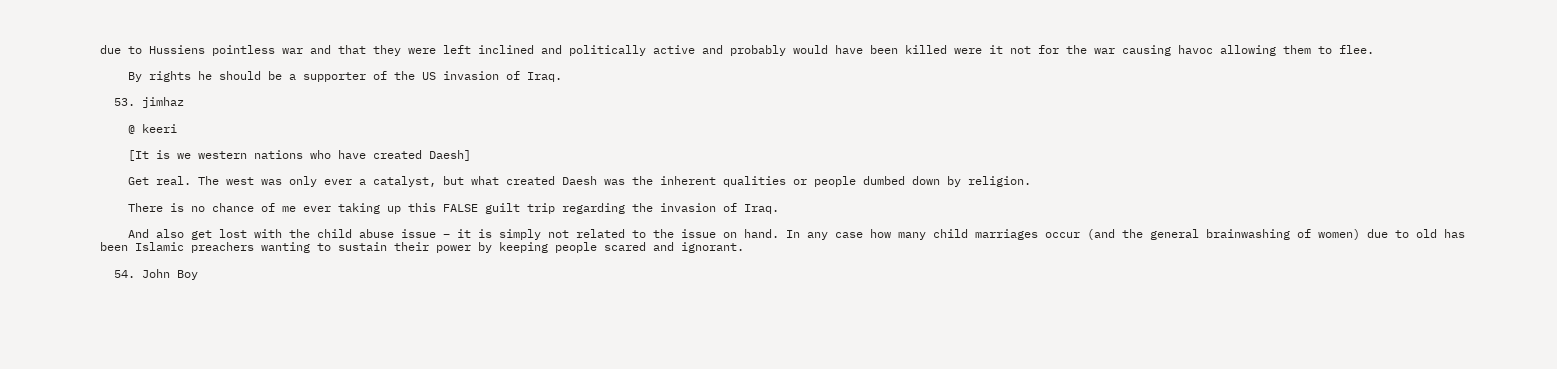due to Hussiens pointless war and that they were left inclined and politically active and probably would have been killed were it not for the war causing havoc allowing them to flee.

    By rights he should be a supporter of the US invasion of Iraq.

  53. jimhaz

    @ keeri

    [It is we western nations who have created Daesh]

    Get real. The west was only ever a catalyst, but what created Daesh was the inherent qualities or people dumbed down by religion.

    There is no chance of me ever taking up this FALSE guilt trip regarding the invasion of Iraq.

    And also get lost with the child abuse issue – it is simply not related to the issue on hand. In any case how many child marriages occur (and the general brainwashing of women) due to old has been Islamic preachers wanting to sustain their power by keeping people scared and ignorant.

  54. John Boy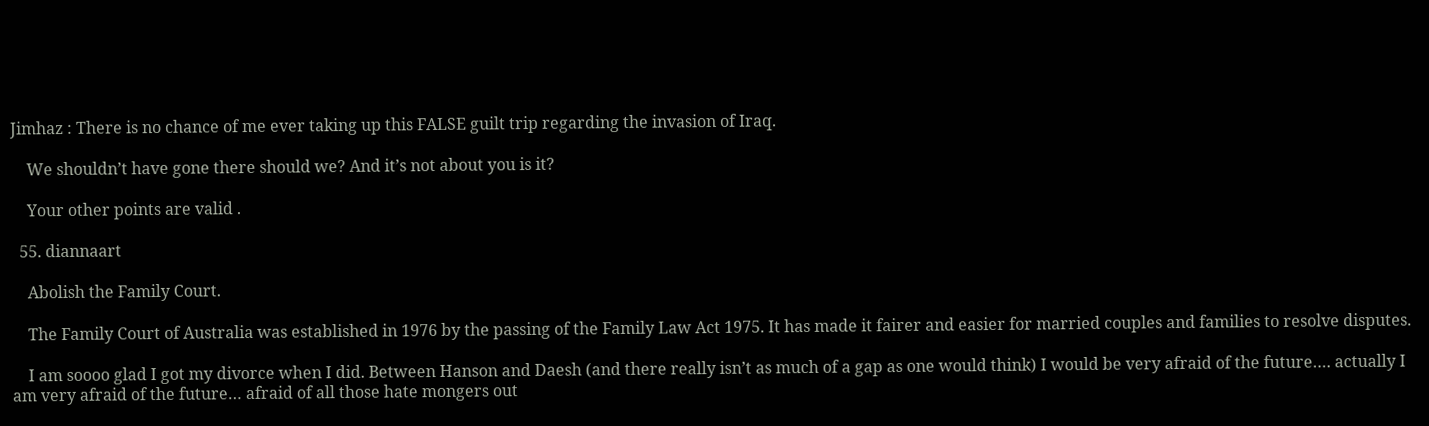Jimhaz : There is no chance of me ever taking up this FALSE guilt trip regarding the invasion of Iraq.

    We shouldn’t have gone there should we? And it’s not about you is it?

    Your other points are valid .

  55. diannaart

    Abolish the Family Court.

    The Family Court of Australia was established in 1976 by the passing of the Family Law Act 1975. It has made it fairer and easier for married couples and families to resolve disputes.

    I am soooo glad I got my divorce when I did. Between Hanson and Daesh (and there really isn’t as much of a gap as one would think) I would be very afraid of the future…. actually I am very afraid of the future… afraid of all those hate mongers out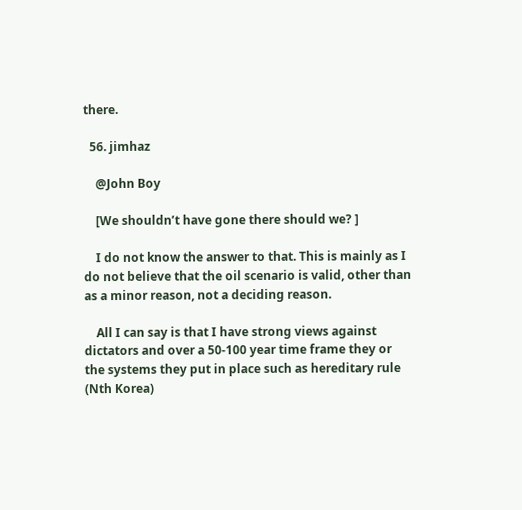there.

  56. jimhaz

    @John Boy

    [We shouldn’t have gone there should we? ]

    I do not know the answer to that. This is mainly as I do not believe that the oil scenario is valid, other than as a minor reason, not a deciding reason.

    All I can say is that I have strong views against dictators and over a 50-100 year time frame they or the systems they put in place such as hereditary rule (Nth Korea)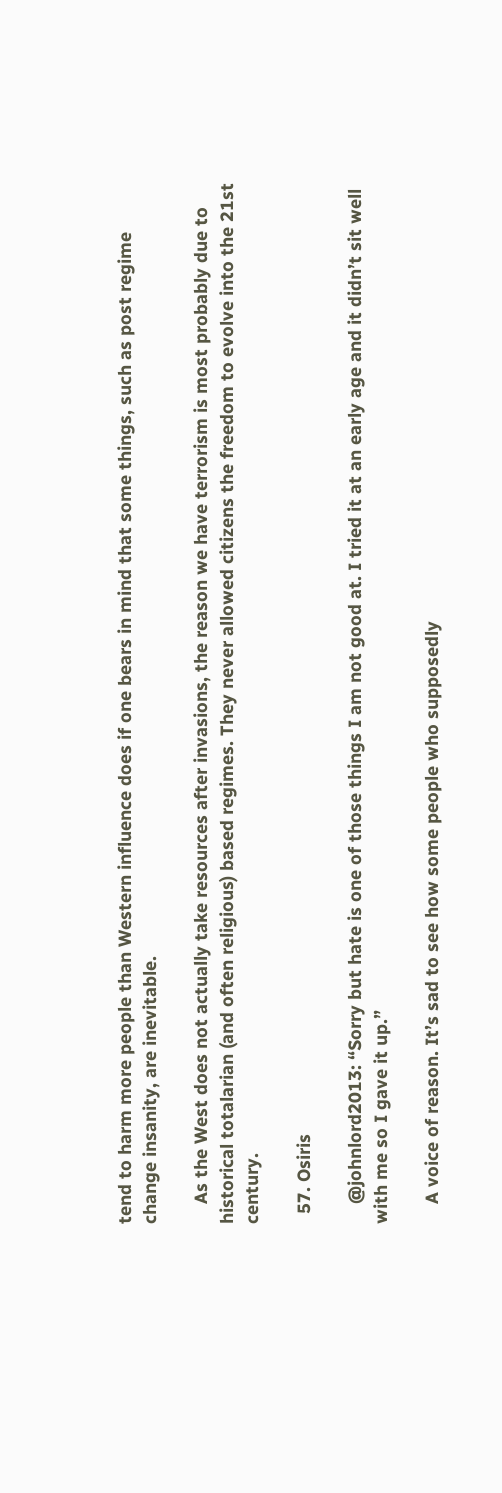tend to harm more people than Western influence does if one bears in mind that some things, such as post regime change insanity, are inevitable.

    As the West does not actually take resources after invasions, the reason we have terrorism is most probably due to historical totalarian (and often religious) based regimes. They never allowed citizens the freedom to evolve into the 21st century.

  57. Osiris

    @johnlord2013: “Sorry but hate is one of those things I am not good at. I tried it at an early age and it didn’t sit well with me so I gave it up.”

    A voice of reason. It’s sad to see how some people who supposedly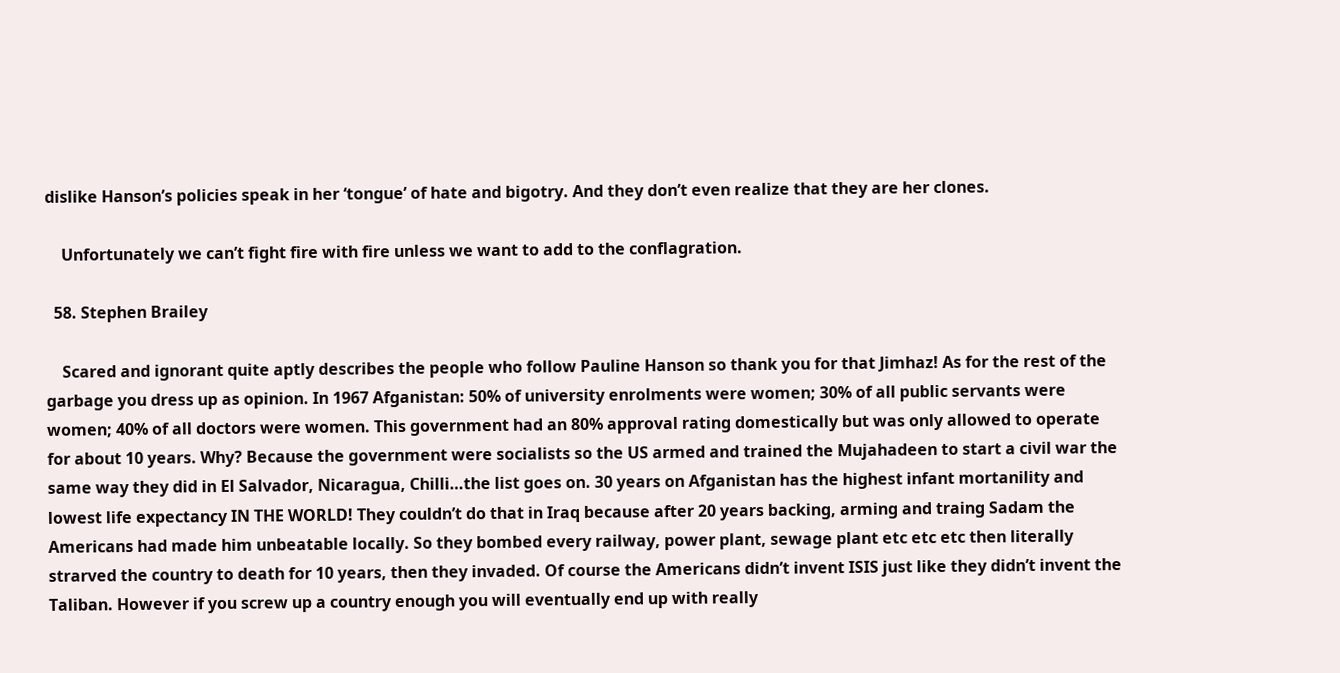dislike Hanson’s policies speak in her ‘tongue’ of hate and bigotry. And they don’t even realize that they are her clones.

    Unfortunately we can’t fight fire with fire unless we want to add to the conflagration.

  58. Stephen Brailey

    Scared and ignorant quite aptly describes the people who follow Pauline Hanson so thank you for that Jimhaz! As for the rest of the garbage you dress up as opinion. In 1967 Afganistan: 50% of university enrolments were women; 30% of all public servants were women; 40% of all doctors were women. This government had an 80% approval rating domestically but was only allowed to operate for about 10 years. Why? Because the government were socialists so the US armed and trained the Mujahadeen to start a civil war the same way they did in El Salvador, Nicaragua, Chilli…the list goes on. 30 years on Afganistan has the highest infant mortanility and lowest life expectancy IN THE WORLD! They couldn’t do that in Iraq because after 20 years backing, arming and traing Sadam the Americans had made him unbeatable locally. So they bombed every railway, power plant, sewage plant etc etc etc then literally strarved the country to death for 10 years, then they invaded. Of course the Americans didn’t invent ISIS just like they didn’t invent the Taliban. However if you screw up a country enough you will eventually end up with really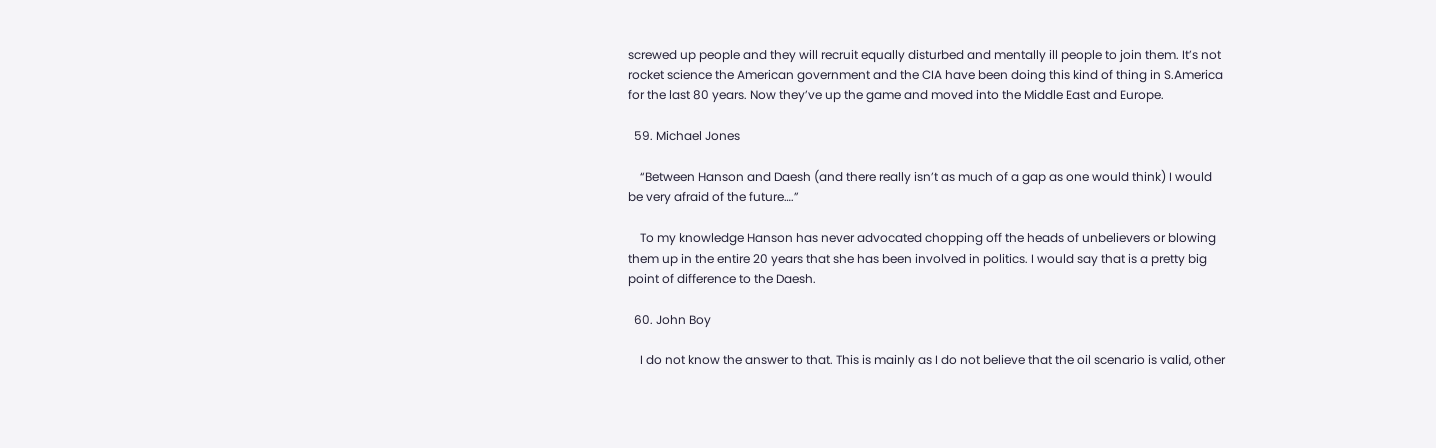screwed up people and they will recruit equally disturbed and mentally ill people to join them. It’s not rocket science the American government and the CIA have been doing this kind of thing in S.America for the last 80 years. Now they’ve up the game and moved into the Middle East and Europe.

  59. Michael Jones

    “Between Hanson and Daesh (and there really isn’t as much of a gap as one would think) I would be very afraid of the future….”

    To my knowledge Hanson has never advocated chopping off the heads of unbelievers or blowing them up in the entire 20 years that she has been involved in politics. I would say that is a pretty big point of difference to the Daesh.

  60. John Boy

    I do not know the answer to that. This is mainly as I do not believe that the oil scenario is valid, other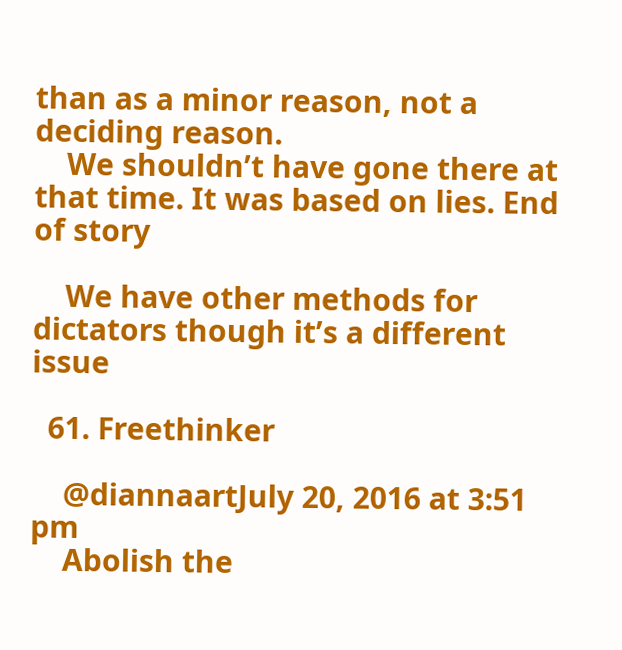than as a minor reason, not a deciding reason.
    We shouldn’t have gone there at that time. It was based on lies. End of story

    We have other methods for dictators though it’s a different issue

  61. Freethinker

    @diannaartJuly 20, 2016 at 3:51 pm
    Abolish the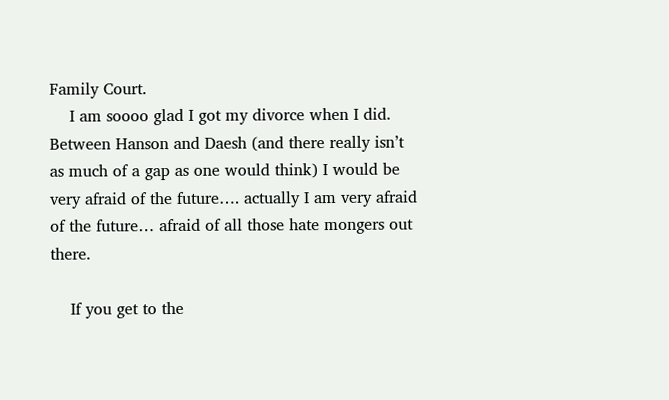Family Court.
    I am soooo glad I got my divorce when I did. Between Hanson and Daesh (and there really isn’t as much of a gap as one would think) I would be very afraid of the future…. actually I am very afraid of the future… afraid of all those hate mongers out there.

    If you get to the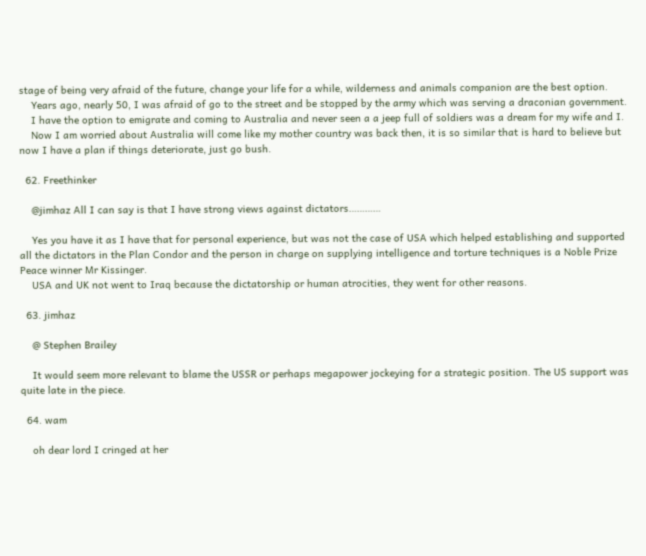stage of being very afraid of the future, change your life for a while, wilderness and animals companion are the best option.
    Years ago, nearly 50, I was afraid of go to the street and be stopped by the army which was serving a draconian government.
    I have the option to emigrate and coming to Australia and never seen a a jeep full of soldiers was a dream for my wife and I.
    Now I am worried about Australia will come like my mother country was back then, it is so similar that is hard to believe but now I have a plan if things deteriorate, just go bush.

  62. Freethinker

    @jimhaz All I can say is that I have strong views against dictators…………

    Yes you have it as I have that for personal experience, but was not the case of USA which helped establishing and supported all the dictators in the Plan Condor and the person in charge on supplying intelligence and torture techniques is a Noble Prize Peace winner Mr Kissinger.
    USA and UK not went to Iraq because the dictatorship or human atrocities, they went for other reasons.

  63. jimhaz

    @ Stephen Brailey

    It would seem more relevant to blame the USSR or perhaps megapower jockeying for a strategic position. The US support was quite late in the piece.

  64. wam

    oh dear lord I cringed at her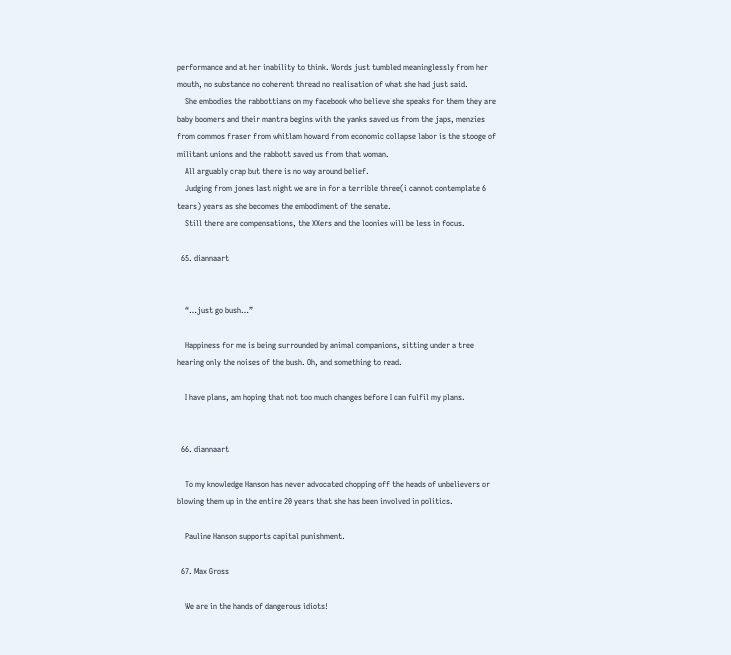performance and at her inability to think. Words just tumbled meaninglessly from her mouth, no substance no coherent thread no realisation of what she had just said.
    She embodies the rabbottians on my facebook who believe she speaks for them they are baby boomers and their mantra begins with the yanks saved us from the japs, menzies from commos fraser from whitlam howard from economic collapse labor is the stooge of militant unions and the rabbott saved us from that woman.
    All arguably crap but there is no way around belief.
    Judging from jones last night we are in for a terrible three(i cannot contemplate 6 tears) years as she becomes the embodiment of the senate.
    Still there are compensations, the XXers and the loonies will be less in focus.

  65. diannaart


    “…just go bush…”

    Happiness for me is being surrounded by animal companions, sitting under a tree hearing only the noises of the bush. Oh, and something to read.

    I have plans, am hoping that not too much changes before I can fulfil my plans.


  66. diannaart

    To my knowledge Hanson has never advocated chopping off the heads of unbelievers or blowing them up in the entire 20 years that she has been involved in politics.

    Pauline Hanson supports capital punishment.

  67. Max Gross

    We are in the hands of dangerous idiots!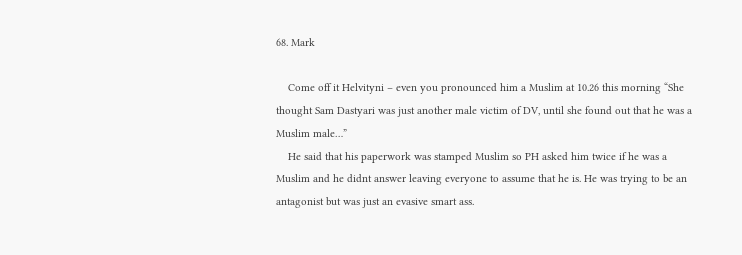68. Mark

    Come off it Helvityni – even you pronounced him a Muslim at 10.26 this morning “She thought Sam Dastyari was just another male victim of DV, until she found out that he was a Muslim male…”
    He said that his paperwork was stamped Muslim so PH asked him twice if he was a Muslim and he didnt answer leaving everyone to assume that he is. He was trying to be an antagonist but was just an evasive smart ass.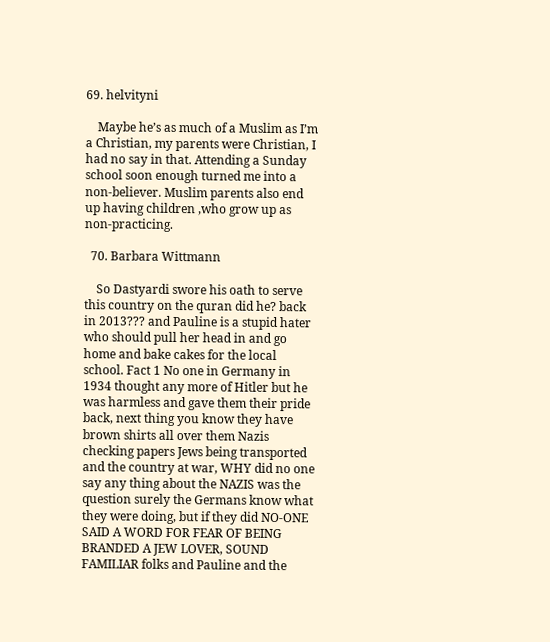69. helvityni

    Maybe he’s as much of a Muslim as I’m a Christian, my parents were Christian, I had no say in that. Attending a Sunday school soon enough turned me into a non-believer. Muslim parents also end up having children ,who grow up as non-practicing.

  70. Barbara Wittmann

    So Dastyardi swore his oath to serve this country on the quran did he? back in 2013??? and Pauline is a stupid hater who should pull her head in and go home and bake cakes for the local school. Fact 1 No one in Germany in 1934 thought any more of Hitler but he was harmless and gave them their pride back, next thing you know they have brown shirts all over them Nazis checking papers Jews being transported and the country at war, WHY did no one say any thing about the NAZIS was the question surely the Germans know what they were doing, but if they did NO-ONE SAID A WORD FOR FEAR OF BEING BRANDED A JEW LOVER, SOUND FAMILIAR folks and Pauline and the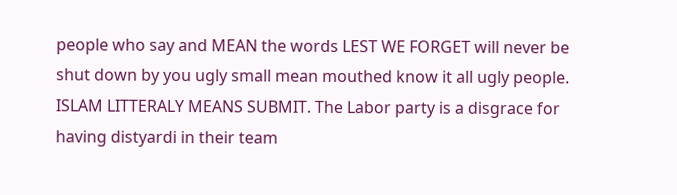people who say and MEAN the words LEST WE FORGET will never be shut down by you ugly small mean mouthed know it all ugly people. ISLAM LITTERALY MEANS SUBMIT. The Labor party is a disgrace for having distyardi in their team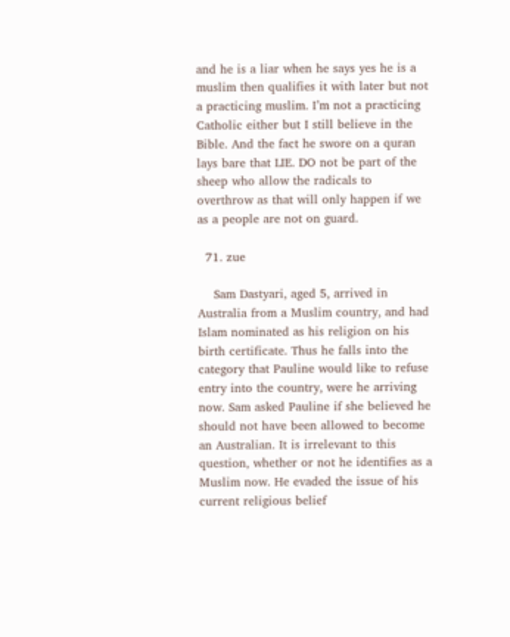and he is a liar when he says yes he is a muslim then qualifies it with later but not a practicing muslim. I’m not a practicing Catholic either but I still believe in the Bible. And the fact he swore on a quran lays bare that LIE. DO not be part of the sheep who allow the radicals to overthrow as that will only happen if we as a people are not on guard.

  71. zue

    Sam Dastyari, aged 5, arrived in Australia from a Muslim country, and had Islam nominated as his religion on his birth certificate. Thus he falls into the category that Pauline would like to refuse entry into the country, were he arriving now. Sam asked Pauline if she believed he should not have been allowed to become an Australian. It is irrelevant to this question, whether or not he identifies as a Muslim now. He evaded the issue of his current religious belief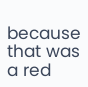because that was a red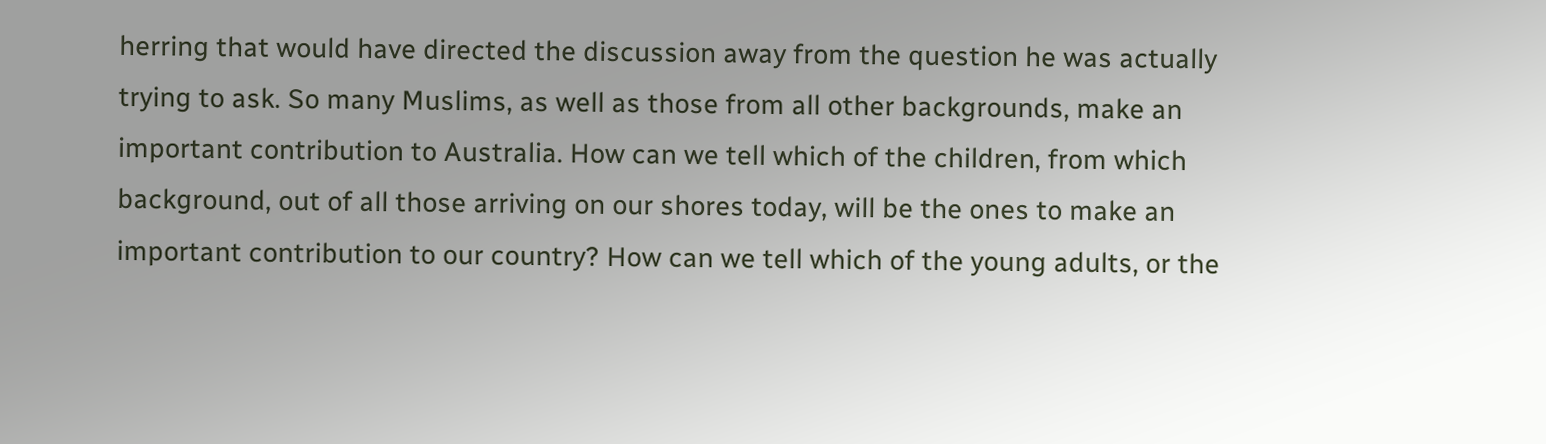herring that would have directed the discussion away from the question he was actually trying to ask. So many Muslims, as well as those from all other backgrounds, make an important contribution to Australia. How can we tell which of the children, from which background, out of all those arriving on our shores today, will be the ones to make an important contribution to our country? How can we tell which of the young adults, or the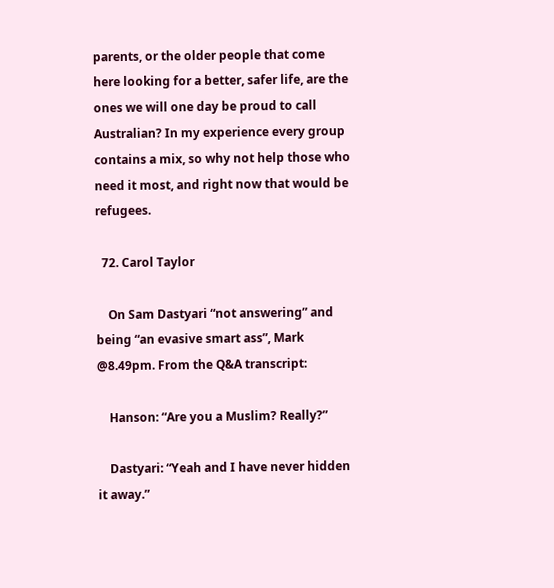parents, or the older people that come here looking for a better, safer life, are the ones we will one day be proud to call Australian? In my experience every group contains a mix, so why not help those who need it most, and right now that would be refugees.

  72. Carol Taylor

    On Sam Dastyari “not answering” and being “an evasive smart ass”, Mark @8.49pm. From the Q&A transcript:

    Hanson: “Are you a Muslim? Really?”

    Dastyari: “Yeah and I have never hidden it away.”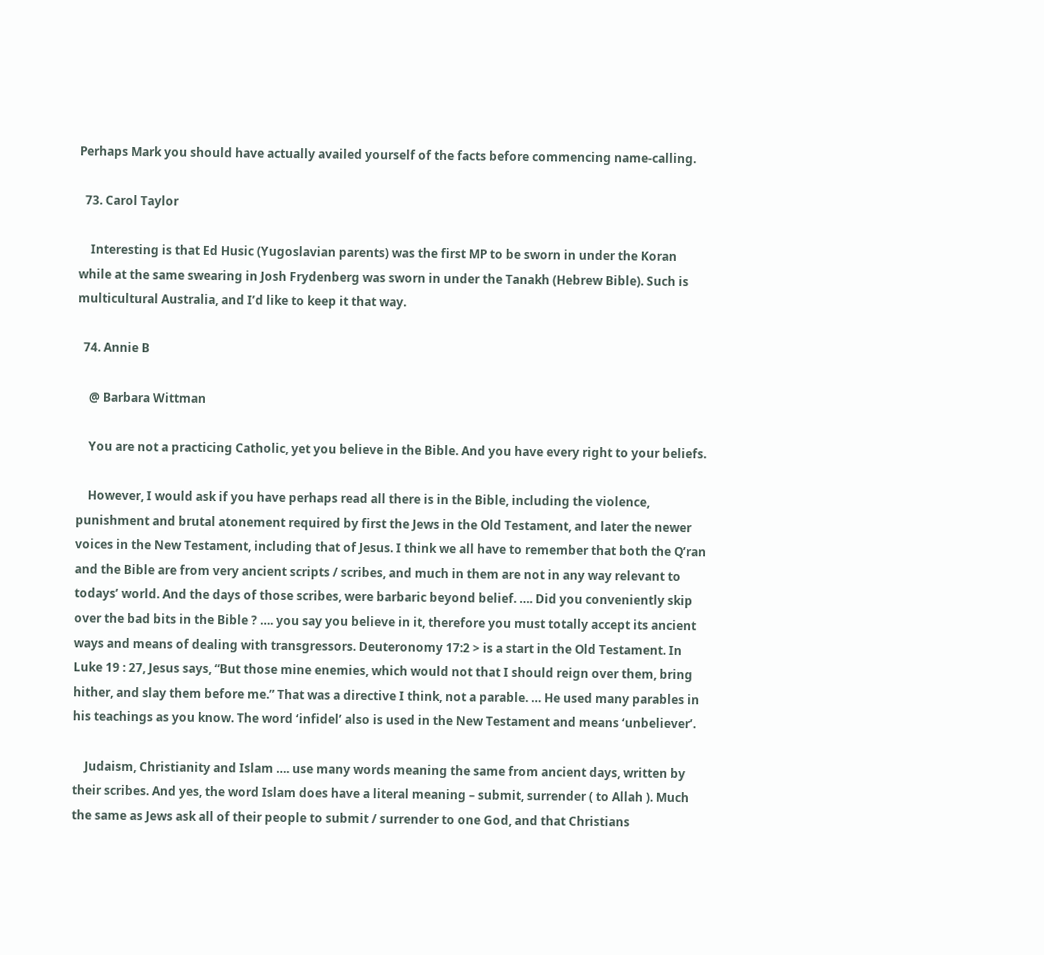Perhaps Mark you should have actually availed yourself of the facts before commencing name-calling.

  73. Carol Taylor

    Interesting is that Ed Husic (Yugoslavian parents) was the first MP to be sworn in under the Koran while at the same swearing in Josh Frydenberg was sworn in under the Tanakh (Hebrew Bible). Such is multicultural Australia, and I’d like to keep it that way.

  74. Annie B

    @ Barbara Wittman

    You are not a practicing Catholic, yet you believe in the Bible. And you have every right to your beliefs.

    However, I would ask if you have perhaps read all there is in the Bible, including the violence, punishment and brutal atonement required by first the Jews in the Old Testament, and later the newer voices in the New Testament, including that of Jesus. I think we all have to remember that both the Q’ran and the Bible are from very ancient scripts / scribes, and much in them are not in any way relevant to todays’ world. And the days of those scribes, were barbaric beyond belief. …. Did you conveniently skip over the bad bits in the Bible ? …. you say you believe in it, therefore you must totally accept its ancient ways and means of dealing with transgressors. Deuteronomy 17:2 > is a start in the Old Testament. In Luke 19 : 27, Jesus says, “But those mine enemies, which would not that I should reign over them, bring hither, and slay them before me.” That was a directive I think, not a parable. … He used many parables in his teachings as you know. The word ‘infidel’ also is used in the New Testament and means ‘unbeliever’.

    Judaism, Christianity and Islam …. use many words meaning the same from ancient days, written by their scribes. And yes, the word Islam does have a literal meaning – submit, surrender ( to Allah ). Much the same as Jews ask all of their people to submit / surrender to one God, and that Christians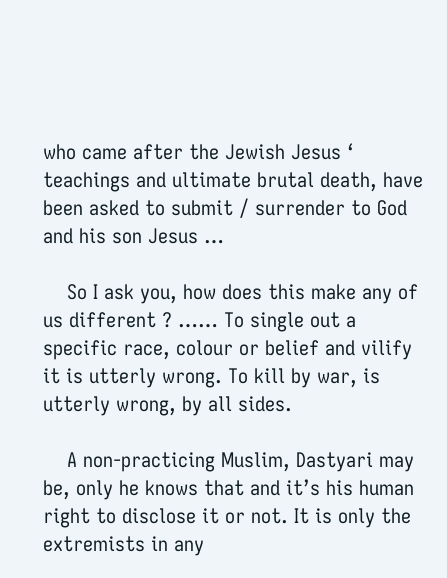who came after the Jewish Jesus ‘ teachings and ultimate brutal death, have been asked to submit / surrender to God and his son Jesus …

    So I ask you, how does this make any of us different ? …… To single out a specific race, colour or belief and vilify it is utterly wrong. To kill by war, is utterly wrong, by all sides.

    A non-practicing Muslim, Dastyari may be, only he knows that and it’s his human right to disclose it or not. It is only the extremists in any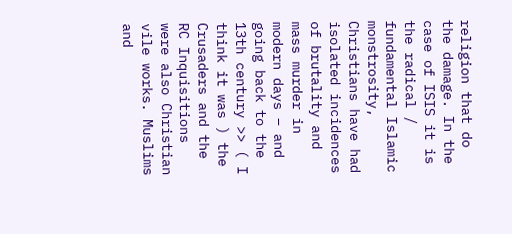religion that do the damage. In the case of ISIS it is the radical / fundamental Islamic monstrosity, Christians have had isolated incidences of brutality and mass murder in modern days – and going back to the 13th century >> ( I think it was ) the Crusaders and the RC Inquisitions were also Christian vile works. Muslims and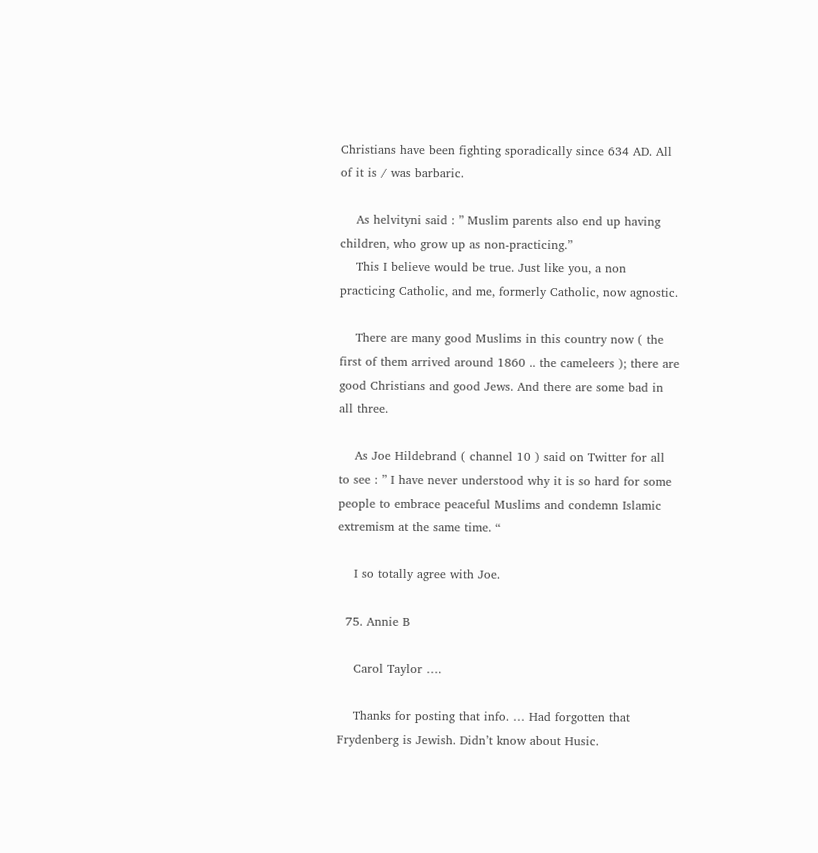Christians have been fighting sporadically since 634 AD. All of it is / was barbaric.

    As helvityni said : ” Muslim parents also end up having children, who grow up as non-practicing.”
    This I believe would be true. Just like you, a non practicing Catholic, and me, formerly Catholic, now agnostic.

    There are many good Muslims in this country now ( the first of them arrived around 1860 .. the cameleers ); there are good Christians and good Jews. And there are some bad in all three.

    As Joe Hildebrand ( channel 10 ) said on Twitter for all to see : ” I have never understood why it is so hard for some people to embrace peaceful Muslims and condemn Islamic extremism at the same time. “

    I so totally agree with Joe.

  75. Annie B

    Carol Taylor ….

    Thanks for posting that info. … Had forgotten that Frydenberg is Jewish. Didn’t know about Husic.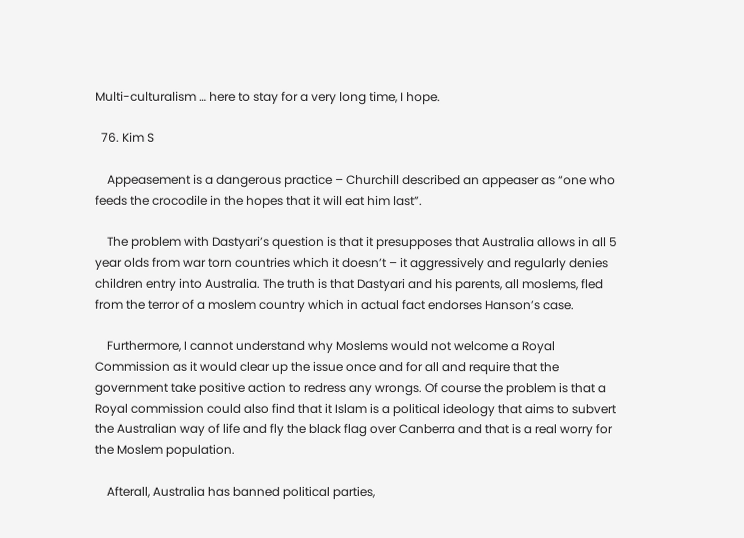Multi-culturalism … here to stay for a very long time, I hope.

  76. Kim S

    Appeasement is a dangerous practice – Churchill described an appeaser as “one who feeds the crocodile in the hopes that it will eat him last”.

    The problem with Dastyari’s question is that it presupposes that Australia allows in all 5 year olds from war torn countries which it doesn’t – it aggressively and regularly denies children entry into Australia. The truth is that Dastyari and his parents, all moslems, fled from the terror of a moslem country which in actual fact endorses Hanson’s case.

    Furthermore, I cannot understand why Moslems would not welcome a Royal Commission as it would clear up the issue once and for all and require that the government take positive action to redress any wrongs. Of course the problem is that a Royal commission could also find that it Islam is a political ideology that aims to subvert the Australian way of life and fly the black flag over Canberra and that is a real worry for the Moslem population.

    Afterall, Australia has banned political parties,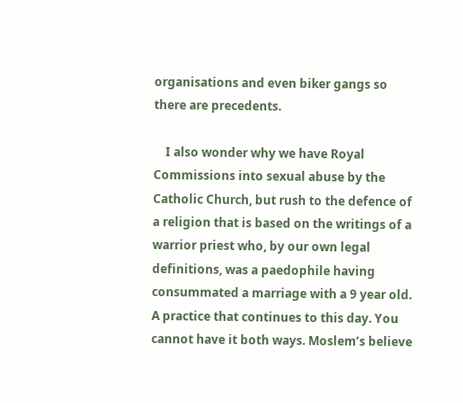organisations and even biker gangs so there are precedents.

    I also wonder why we have Royal Commissions into sexual abuse by the Catholic Church, but rush to the defence of a religion that is based on the writings of a warrior priest who, by our own legal definitions, was a paedophile having consummated a marriage with a 9 year old. A practice that continues to this day. You cannot have it both ways. Moslem’s believe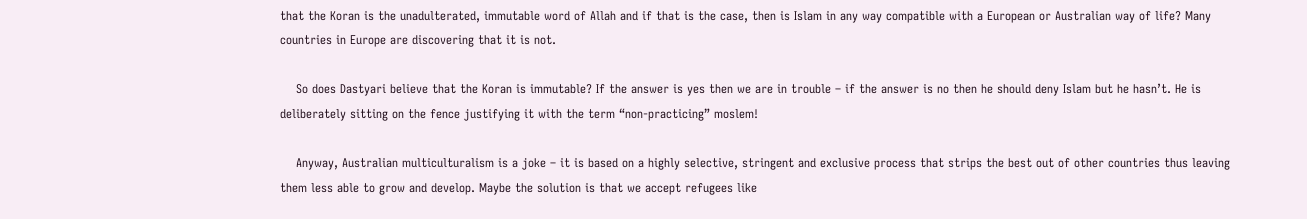that the Koran is the unadulterated, immutable word of Allah and if that is the case, then is Islam in any way compatible with a European or Australian way of life? Many countries in Europe are discovering that it is not.

    So does Dastyari believe that the Koran is immutable? If the answer is yes then we are in trouble – if the answer is no then he should deny Islam but he hasn’t. He is deliberately sitting on the fence justifying it with the term “non-practicing” moslem!

    Anyway, Australian multiculturalism is a joke – it is based on a highly selective, stringent and exclusive process that strips the best out of other countries thus leaving them less able to grow and develop. Maybe the solution is that we accept refugees like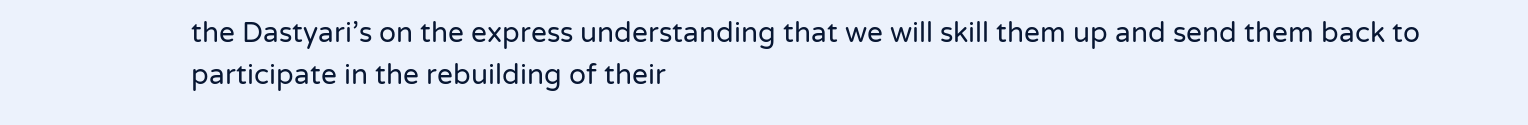the Dastyari’s on the express understanding that we will skill them up and send them back to participate in the rebuilding of their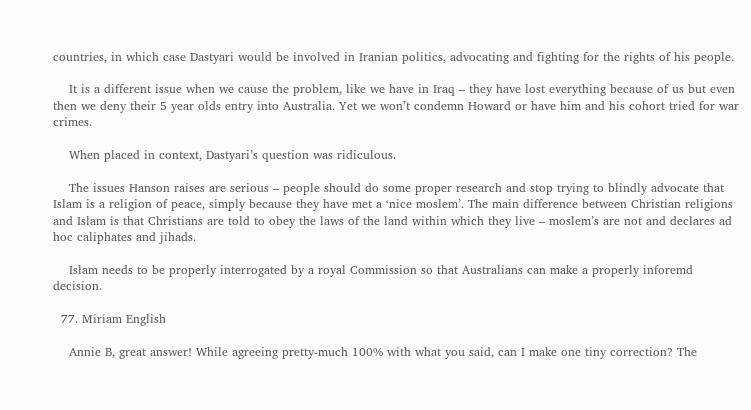countries, in which case Dastyari would be involved in Iranian politics, advocating and fighting for the rights of his people.

    It is a different issue when we cause the problem, like we have in Iraq – they have lost everything because of us but even then we deny their 5 year olds entry into Australia. Yet we won’t condemn Howard or have him and his cohort tried for war crimes.

    When placed in context, Dastyari’s question was ridiculous.

    The issues Hanson raises are serious – people should do some proper research and stop trying to blindly advocate that Islam is a religion of peace, simply because they have met a ‘nice moslem’. The main difference between Christian religions and Islam is that Christians are told to obey the laws of the land within which they live – moslem’s are not and declares ad hoc caliphates and jihads.

    Islam needs to be properly interrogated by a royal Commission so that Australians can make a properly inforemd decision.

  77. Miriam English

    Annie B, great answer! While agreeing pretty-much 100% with what you said, can I make one tiny correction? The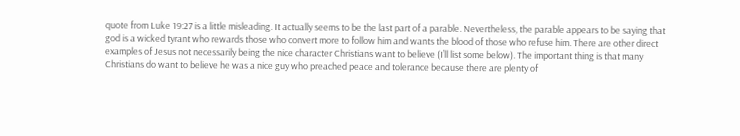quote from Luke 19:27 is a little misleading. It actually seems to be the last part of a parable. Nevertheless, the parable appears to be saying that god is a wicked tyrant who rewards those who convert more to follow him and wants the blood of those who refuse him. There are other direct examples of Jesus not necessarily being the nice character Christians want to believe (I’ll list some below). The important thing is that many Christians do want to believe he was a nice guy who preached peace and tolerance because there are plenty of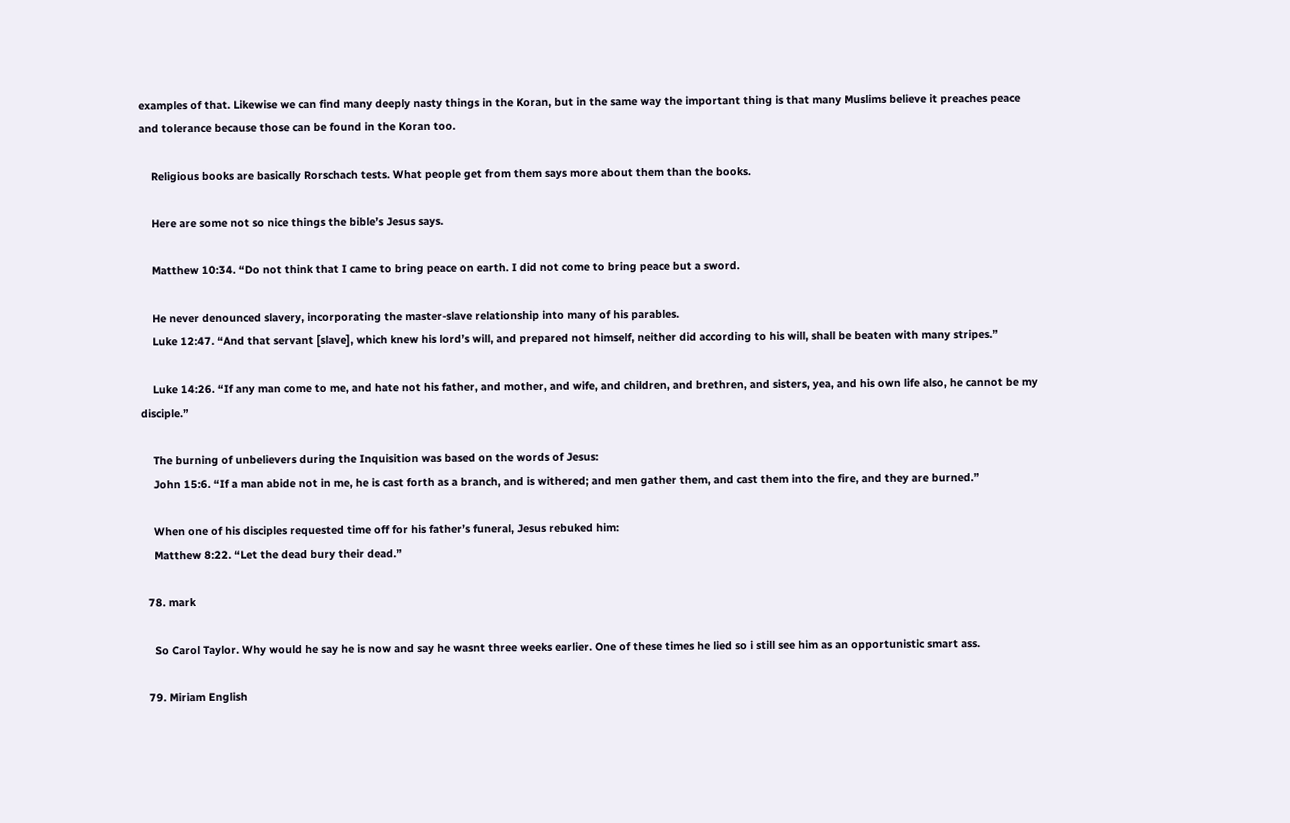examples of that. Likewise we can find many deeply nasty things in the Koran, but in the same way the important thing is that many Muslims believe it preaches peace and tolerance because those can be found in the Koran too.

    Religious books are basically Rorschach tests. What people get from them says more about them than the books.

    Here are some not so nice things the bible’s Jesus says.

    Matthew 10:34. “Do not think that I came to bring peace on earth. I did not come to bring peace but a sword.

    He never denounced slavery, incorporating the master-slave relationship into many of his parables.
    Luke 12:47. “And that servant [slave], which knew his lord’s will, and prepared not himself, neither did according to his will, shall be beaten with many stripes.”

    Luke 14:26. “If any man come to me, and hate not his father, and mother, and wife, and children, and brethren, and sisters, yea, and his own life also, he cannot be my disciple.”

    The burning of unbelievers during the Inquisition was based on the words of Jesus:
    John 15:6. “If a man abide not in me, he is cast forth as a branch, and is withered; and men gather them, and cast them into the fire, and they are burned.”

    When one of his disciples requested time off for his father’s funeral, Jesus rebuked him:
    Matthew 8:22. “Let the dead bury their dead.”

  78. mark

    So Carol Taylor. Why would he say he is now and say he wasnt three weeks earlier. One of these times he lied so i still see him as an opportunistic smart ass.

  79. Miriam English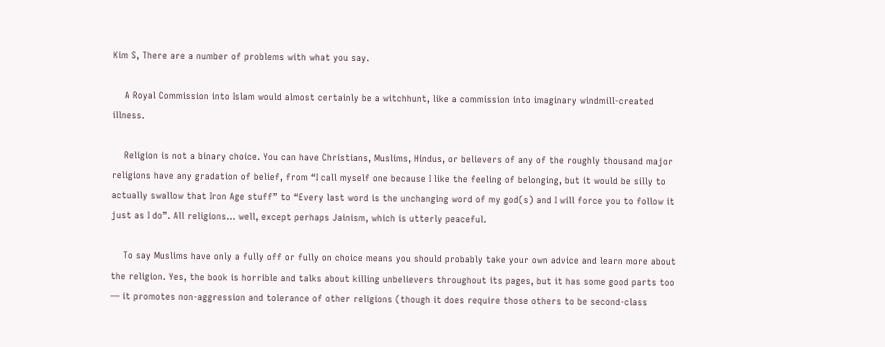Kim S, There are a number of problems with what you say.

    A Royal Commission into Islam would almost certainly be a witchhunt, like a commission into imaginary windmill-created illness.

    Religion is not a binary choice. You can have Christians, Muslims, Hindus, or believers of any of the roughly thousand major religions have any gradation of belief, from “I call myself one because I like the feeling of belonging, but it would be silly to actually swallow that Iron Age stuff” to “Every last word is the unchanging word of my god(s) and I will force you to follow it just as I do”. All religions… well, except perhaps Jainism, which is utterly peaceful.

    To say Muslims have only a fully off or fully on choice means you should probably take your own advice and learn more about the religion. Yes, the book is horrible and talks about killing unbelievers throughout its pages, but it has some good parts too — it promotes non-aggression and tolerance of other religions (though it does require those others to be second-class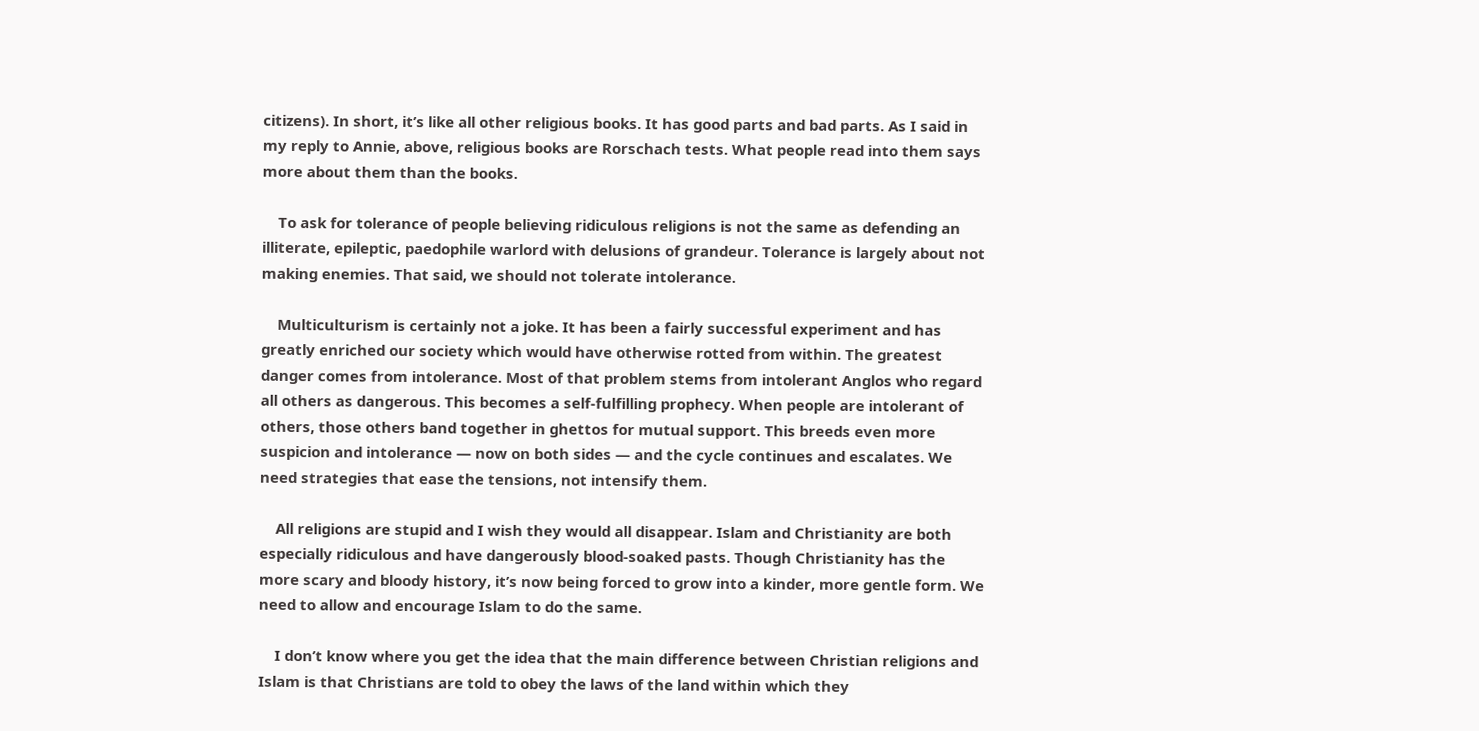citizens). In short, it’s like all other religious books. It has good parts and bad parts. As I said in my reply to Annie, above, religious books are Rorschach tests. What people read into them says more about them than the books.

    To ask for tolerance of people believing ridiculous religions is not the same as defending an illiterate, epileptic, paedophile warlord with delusions of grandeur. Tolerance is largely about not making enemies. That said, we should not tolerate intolerance.

    Multiculturism is certainly not a joke. It has been a fairly successful experiment and has greatly enriched our society which would have otherwise rotted from within. The greatest danger comes from intolerance. Most of that problem stems from intolerant Anglos who regard all others as dangerous. This becomes a self-fulfilling prophecy. When people are intolerant of others, those others band together in ghettos for mutual support. This breeds even more suspicion and intolerance — now on both sides — and the cycle continues and escalates. We need strategies that ease the tensions, not intensify them.

    All religions are stupid and I wish they would all disappear. Islam and Christianity are both especially ridiculous and have dangerously blood-soaked pasts. Though Christianity has the more scary and bloody history, it’s now being forced to grow into a kinder, more gentle form. We need to allow and encourage Islam to do the same.

    I don’t know where you get the idea that the main difference between Christian religions and Islam is that Christians are told to obey the laws of the land within which they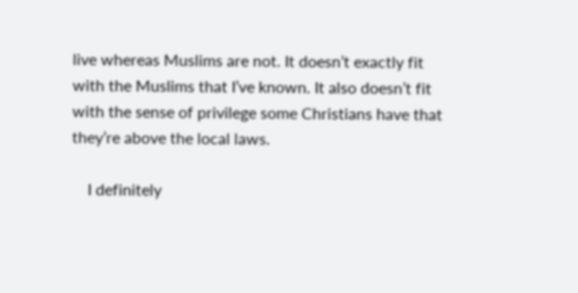live whereas Muslims are not. It doesn’t exactly fit with the Muslims that I’ve known. It also doesn’t fit with the sense of privilege some Christians have that they’re above the local laws.

    I definitely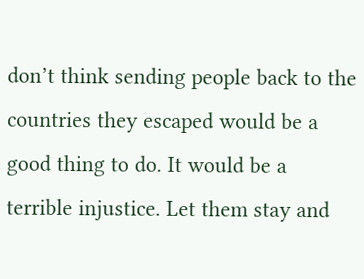don’t think sending people back to the countries they escaped would be a good thing to do. It would be a terrible injustice. Let them stay and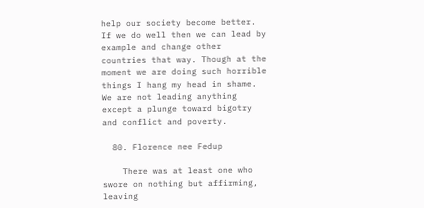help our society become better. If we do well then we can lead by example and change other countries that way. Though at the moment we are doing such horrible things I hang my head in shame. We are not leading anything except a plunge toward bigotry and conflict and poverty.

  80. Florence nee Fedup

    There was at least one who swore on nothing but affirming, leaving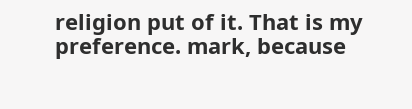religion put of it. That is my preference. mark, because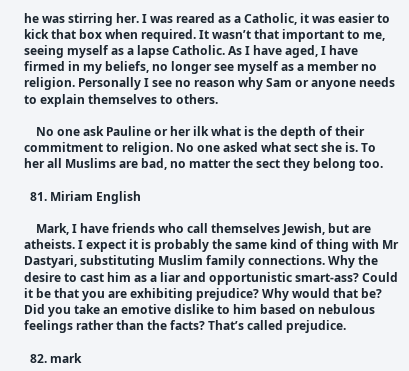he was stirring her. I was reared as a Catholic, it was easier to kick that box when required. It wasn’t that important to me, seeing myself as a lapse Catholic. As I have aged, I have firmed in my beliefs, no longer see myself as a member no religion. Personally I see no reason why Sam or anyone needs to explain themselves to others.

    No one ask Pauline or her ilk what is the depth of their commitment to religion. No one asked what sect she is. To her all Muslims are bad, no matter the sect they belong too.

  81. Miriam English

    Mark, I have friends who call themselves Jewish, but are atheists. I expect it is probably the same kind of thing with Mr Dastyari, substituting Muslim family connections. Why the desire to cast him as a liar and opportunistic smart-ass? Could it be that you are exhibiting prejudice? Why would that be? Did you take an emotive dislike to him based on nebulous feelings rather than the facts? That’s called prejudice.

  82. mark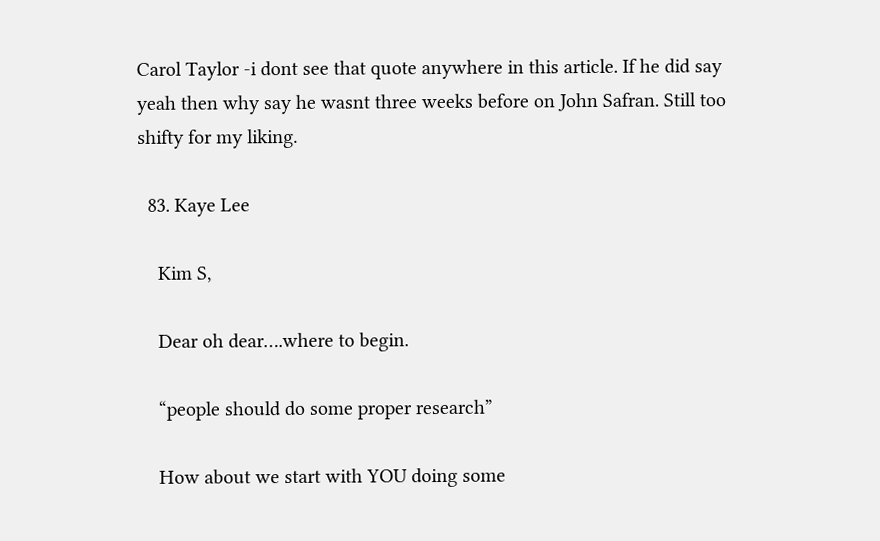Carol Taylor -i dont see that quote anywhere in this article. If he did say yeah then why say he wasnt three weeks before on John Safran. Still too shifty for my liking.

  83. Kaye Lee

    Kim S,

    Dear oh dear….where to begin.

    “people should do some proper research”

    How about we start with YOU doing some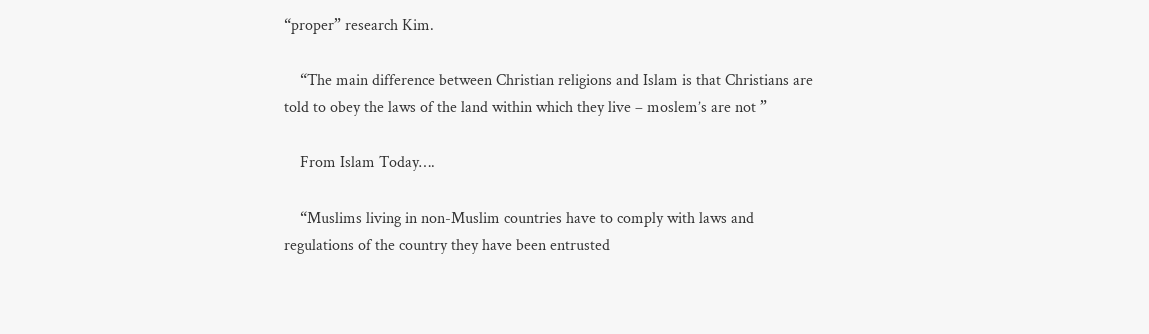“proper” research Kim.

    “The main difference between Christian religions and Islam is that Christians are told to obey the laws of the land within which they live – moslem’s are not ”

    From Islam Today….

    “Muslims living in non-Muslim countries have to comply with laws and regulations of the country they have been entrusted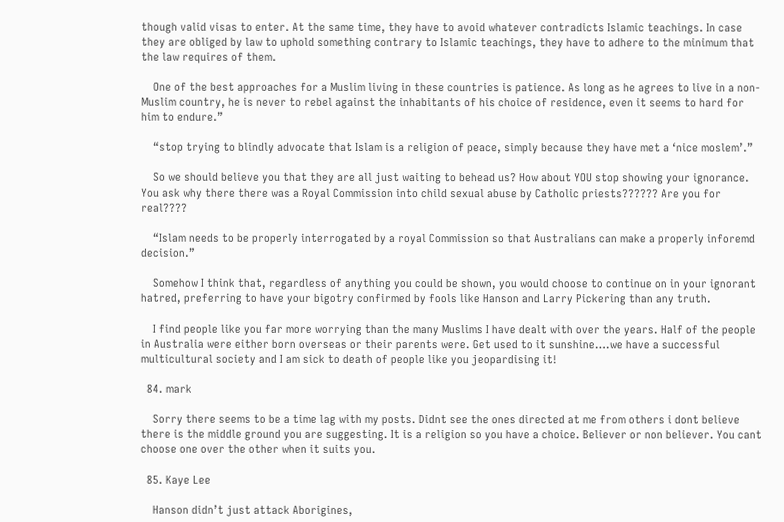though valid visas to enter. At the same time, they have to avoid whatever contradicts Islamic teachings. In case they are obliged by law to uphold something contrary to Islamic teachings, they have to adhere to the minimum that the law requires of them.

    One of the best approaches for a Muslim living in these countries is patience. As long as he agrees to live in a non-Muslim country, he is never to rebel against the inhabitants of his choice of residence, even it seems to hard for him to endure.”

    “stop trying to blindly advocate that Islam is a religion of peace, simply because they have met a ‘nice moslem’.”

    So we should believe you that they are all just waiting to behead us? How about YOU stop showing your ignorance. You ask why there there was a Royal Commission into child sexual abuse by Catholic priests?????? Are you for real????

    “Islam needs to be properly interrogated by a royal Commission so that Australians can make a properly inforemd decision.”

    Somehow I think that, regardless of anything you could be shown, you would choose to continue on in your ignorant hatred, preferring to have your bigotry confirmed by fools like Hanson and Larry Pickering than any truth.

    I find people like you far more worrying than the many Muslims I have dealt with over the years. Half of the people in Australia were either born overseas or their parents were. Get used to it sunshine….we have a successful multicultural society and I am sick to death of people like you jeopardising it!

  84. mark

    Sorry there seems to be a time lag with my posts. Didnt see the ones directed at me from others i dont believe there is the middle ground you are suggesting. It is a religion so you have a choice. Believer or non believer. You cant choose one over the other when it suits you.

  85. Kaye Lee

    Hanson didn’t just attack Aborigines,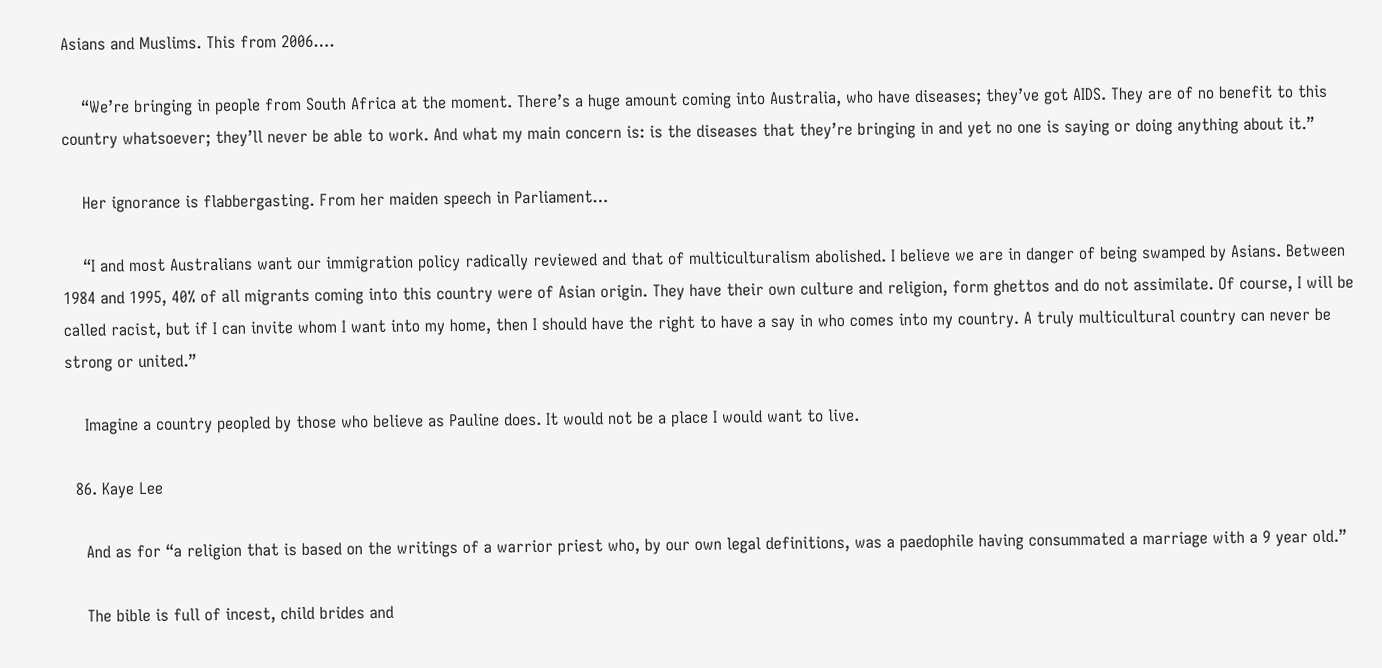Asians and Muslims. This from 2006….

    “We’re bringing in people from South Africa at the moment. There’s a huge amount coming into Australia, who have diseases; they’ve got AIDS. They are of no benefit to this country whatsoever; they’ll never be able to work. And what my main concern is: is the diseases that they’re bringing in and yet no one is saying or doing anything about it.”

    Her ignorance is flabbergasting. From her maiden speech in Parliament…

    “I and most Australians want our immigration policy radically reviewed and that of multiculturalism abolished. I believe we are in danger of being swamped by Asians. Between 1984 and 1995, 40% of all migrants coming into this country were of Asian origin. They have their own culture and religion, form ghettos and do not assimilate. Of course, I will be called racist, but if I can invite whom I want into my home, then I should have the right to have a say in who comes into my country. A truly multicultural country can never be strong or united.”

    Imagine a country peopled by those who believe as Pauline does. It would not be a place I would want to live.

  86. Kaye Lee

    And as for “a religion that is based on the writings of a warrior priest who, by our own legal definitions, was a paedophile having consummated a marriage with a 9 year old.”

    The bible is full of incest, child brides and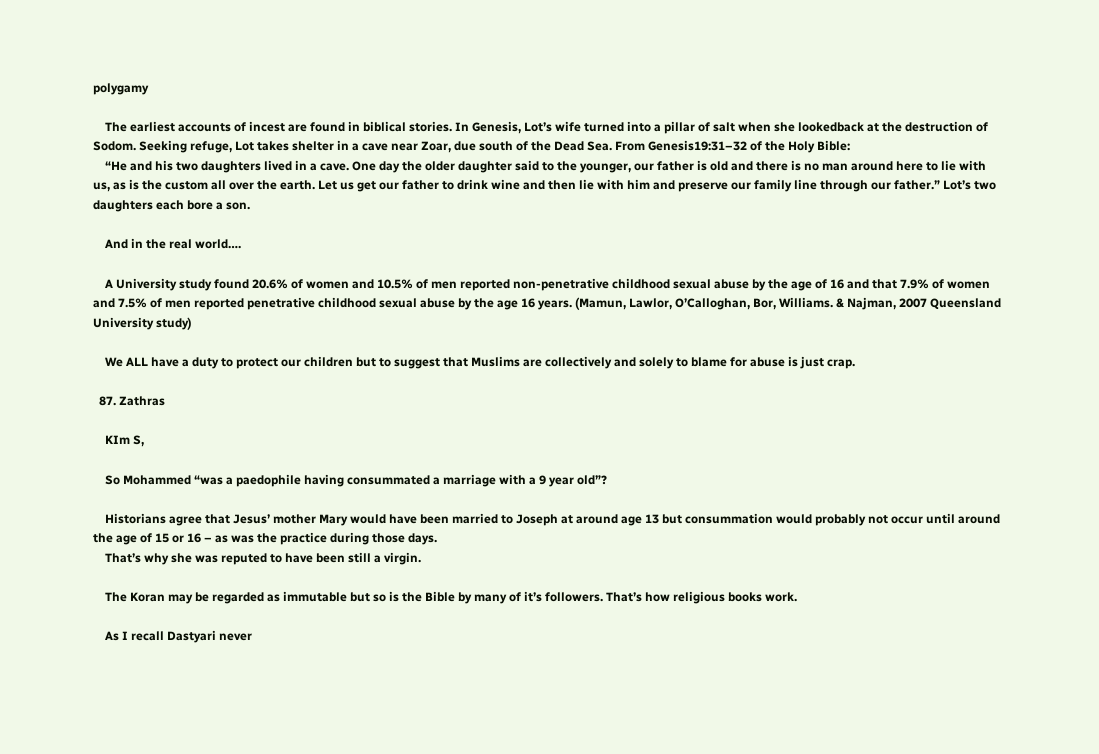polygamy

    The earliest accounts of incest are found in biblical stories. In Genesis, Lot’s wife turned into a pillar of salt when she lookedback at the destruction of Sodom. Seeking refuge, Lot takes shelter in a cave near Zoar, due south of the Dead Sea. From Genesis19:31–32 of the Holy Bible:
    “He and his two daughters lived in a cave. One day the older daughter said to the younger, our father is old and there is no man around here to lie with us, as is the custom all over the earth. Let us get our father to drink wine and then lie with him and preserve our family line through our father.” Lot’s two daughters each bore a son.

    And in the real world….

    A University study found 20.6% of women and 10.5% of men reported non-penetrative childhood sexual abuse by the age of 16 and that 7.9% of women and 7.5% of men reported penetrative childhood sexual abuse by the age 16 years. (Mamun, Lawlor, O’Calloghan, Bor, Williams. & Najman, 2007 Queensland University study)

    We ALL have a duty to protect our children but to suggest that Muslims are collectively and solely to blame for abuse is just crap.

  87. Zathras

    KIm S,

    So Mohammed “was a paedophile having consummated a marriage with a 9 year old”?

    Historians agree that Jesus’ mother Mary would have been married to Joseph at around age 13 but consummation would probably not occur until around the age of 15 or 16 – as was the practice during those days.
    That’s why she was reputed to have been still a virgin.

    The Koran may be regarded as immutable but so is the Bible by many of it’s followers. That’s how religious books work.

    As I recall Dastyari never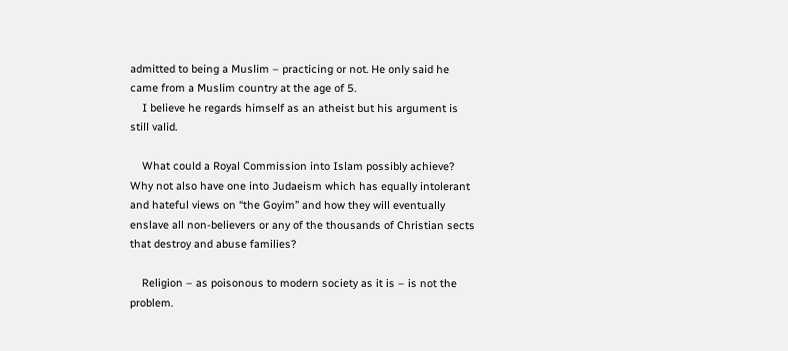admitted to being a Muslim – practicing or not. He only said he came from a Muslim country at the age of 5.
    I believe he regards himself as an atheist but his argument is still valid.

    What could a Royal Commission into Islam possibly achieve? Why not also have one into Judaeism which has equally intolerant and hateful views on “the Goyim” and how they will eventually enslave all non-believers or any of the thousands of Christian sects that destroy and abuse families?

    Religion – as poisonous to modern society as it is – is not the problem.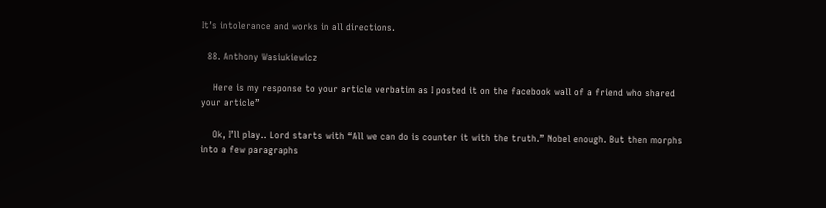It’s intolerance and works in all directions.

  88. Anthony Wasiukiewicz

    Here is my response to your article verbatim as I posted it on the facebook wall of a friend who shared your article”

    Ok, I’ll play.. Lord starts with “All we can do is counter it with the truth.” Nobel enough. But then morphs into a few paragraphs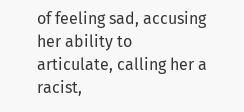of feeling sad, accusing her ability to articulate, calling her a racist,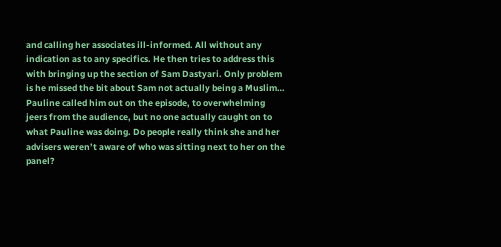and calling her associates ill-informed. All without any indication as to any specifics. He then tries to address this with bringing up the section of Sam Dastyari. Only problem is he missed the bit about Sam not actually being a Muslim… Pauline called him out on the episode, to overwhelming jeers from the audience, but no one actually caught on to what Pauline was doing. Do people really think she and her advisers weren’t aware of who was sitting next to her on the panel?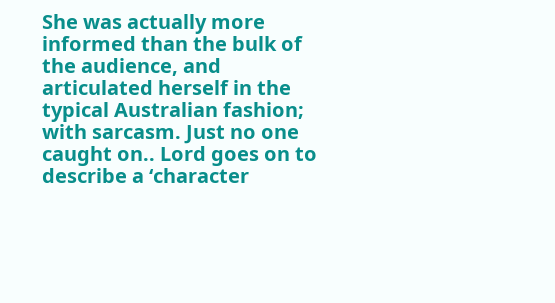She was actually more informed than the bulk of the audience, and articulated herself in the typical Australian fashion; with sarcasm. Just no one caught on.. Lord goes on to describe a ‘character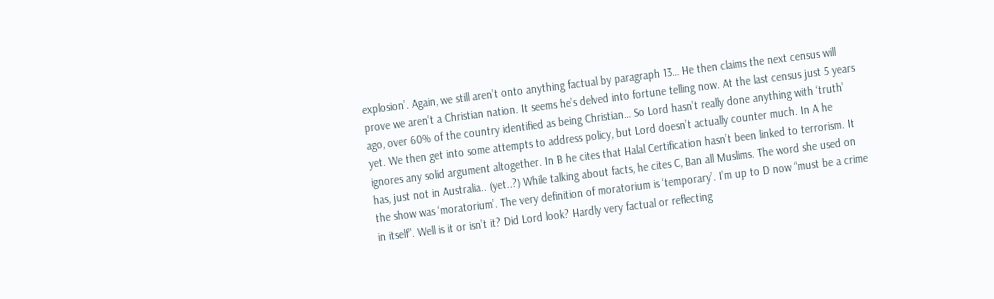explosion’. Again, we still aren’t onto anything factual by paragraph 13… He then claims the next census will prove we aren’t a Christian nation. It seems he’s delved into fortune telling now. At the last census just 5 years ago, over 60% of the country identified as being Christian… So Lord hasn’t really done anything with ‘truth’ yet. We then get into some attempts to address policy, but Lord doesn’t actually counter much. In A he ignores any solid argument altogether. In B he cites that Halal Certification hasn’t been linked to terrorism. It has, just not in Australia.. (yet..?) While talking about facts, he cites C, Ban all Muslims. The word she used on the show was ‘moratorium’. The very definition of moratorium is ‘temporary’. I’m up to D now “must be a crime in itself”. Well is it or isn’t it? Did Lord look? Hardly very factual or reflecting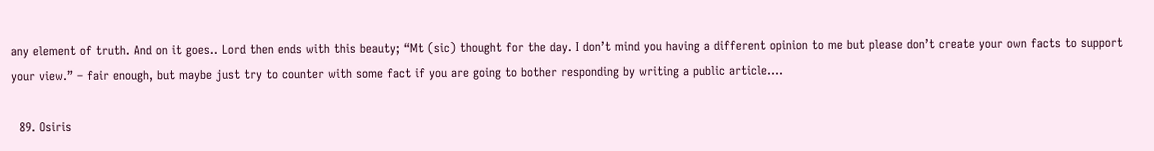any element of truth. And on it goes.. Lord then ends with this beauty; “Mt (sic) thought for the day. I don’t mind you having a different opinion to me but please don’t create your own facts to support your view.” – fair enough, but maybe just try to counter with some fact if you are going to bother responding by writing a public article….

  89. Osiris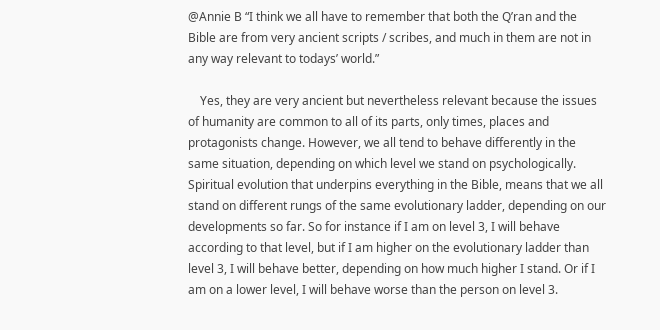@Annie B “I think we all have to remember that both the Q’ran and the Bible are from very ancient scripts / scribes, and much in them are not in any way relevant to todays’ world.”

    Yes, they are very ancient but nevertheless relevant because the issues of humanity are common to all of its parts, only times, places and protagonists change. However, we all tend to behave differently in the same situation, depending on which level we stand on psychologically. Spiritual evolution that underpins everything in the Bible, means that we all stand on different rungs of the same evolutionary ladder, depending on our developments so far. So for instance if I am on level 3, I will behave according to that level, but if I am higher on the evolutionary ladder than level 3, I will behave better, depending on how much higher I stand. Or if I am on a lower level, I will behave worse than the person on level 3.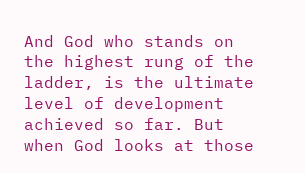And God who stands on the highest rung of the ladder, is the ultimate level of development achieved so far. But when God looks at those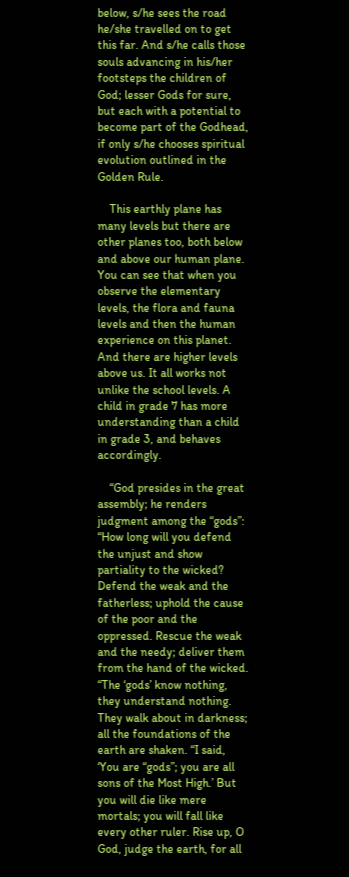below, s/he sees the road he/she travelled on to get this far. And s/he calls those souls advancing in his/her footsteps the children of God; lesser Gods for sure, but each with a potential to become part of the Godhead, if only s/he chooses spiritual evolution outlined in the Golden Rule.

    This earthly plane has many levels but there are other planes too, both below and above our human plane. You can see that when you observe the elementary levels, the flora and fauna levels and then the human experience on this planet. And there are higher levels above us. It all works not unlike the school levels. A child in grade 7 has more understanding than a child in grade 3, and behaves accordingly.

    “God presides in the great assembly; he renders judgment among the “gods”: “How long will you defend the unjust and show partiality to the wicked? Defend the weak and the fatherless; uphold the cause of the poor and the oppressed. Rescue the weak and the needy; deliver them from the hand of the wicked. “The ‘gods’ know nothing, they understand nothing. They walk about in darkness; all the foundations of the earth are shaken. “I said, ‘You are “gods”; you are all sons of the Most High.’ But you will die like mere mortals; you will fall like every other ruler. Rise up, O God, judge the earth, for all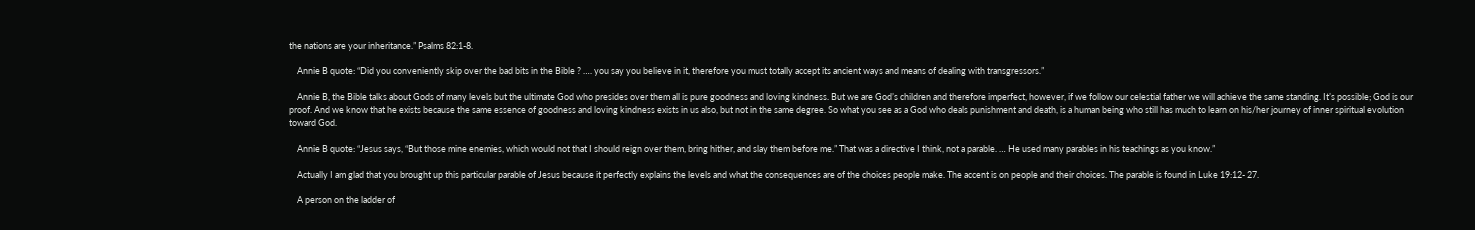the nations are your inheritance.” Psalms 82:1-8.

    Annie B quote: “Did you conveniently skip over the bad bits in the Bible ? …. you say you believe in it, therefore you must totally accept its ancient ways and means of dealing with transgressors.”

    Annie B, the Bible talks about Gods of many levels but the ultimate God who presides over them all is pure goodness and loving kindness. But we are God’s children and therefore imperfect, however, if we follow our celestial father we will achieve the same standing. It’s possible; God is our proof. And we know that he exists because the same essence of goodness and loving kindness exists in us also, but not in the same degree. So what you see as a God who deals punishment and death, is a human being who still has much to learn on his/her journey of inner spiritual evolution toward God.

    Annie B quote: “Jesus says, “But those mine enemies, which would not that I should reign over them, bring hither, and slay them before me.” That was a directive I think, not a parable. … He used many parables in his teachings as you know.”

    Actually I am glad that you brought up this particular parable of Jesus because it perfectly explains the levels and what the consequences are of the choices people make. The accent is on people and their choices. The parable is found in Luke 19:12- 27.

    A person on the ladder of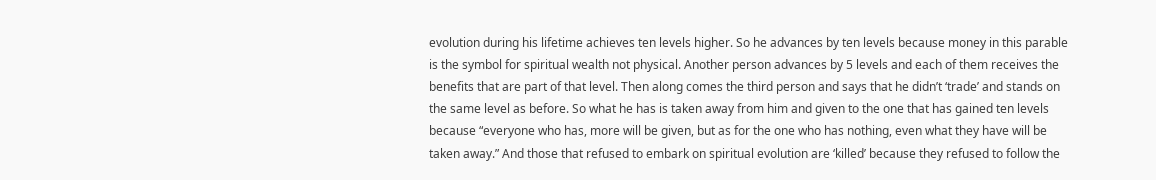evolution during his lifetime achieves ten levels higher. So he advances by ten levels because money in this parable is the symbol for spiritual wealth not physical. Another person advances by 5 levels and each of them receives the benefits that are part of that level. Then along comes the third person and says that he didn’t ‘trade’ and stands on the same level as before. So what he has is taken away from him and given to the one that has gained ten levels because “everyone who has, more will be given, but as for the one who has nothing, even what they have will be taken away.” And those that refused to embark on spiritual evolution are ‘killed’ because they refused to follow the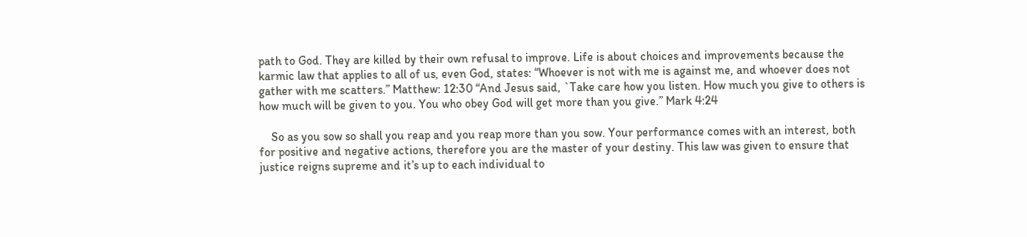path to God. They are killed by their own refusal to improve. Life is about choices and improvements because the karmic law that applies to all of us, even God, states: “Whoever is not with me is against me, and whoever does not gather with me scatters.” Matthew: 12:30 “And Jesus said, `Take care how you listen. How much you give to others is how much will be given to you. You who obey God will get more than you give.” Mark 4:24

    So as you sow so shall you reap and you reap more than you sow. Your performance comes with an interest, both for positive and negative actions, therefore you are the master of your destiny. This law was given to ensure that justice reigns supreme and it’s up to each individual to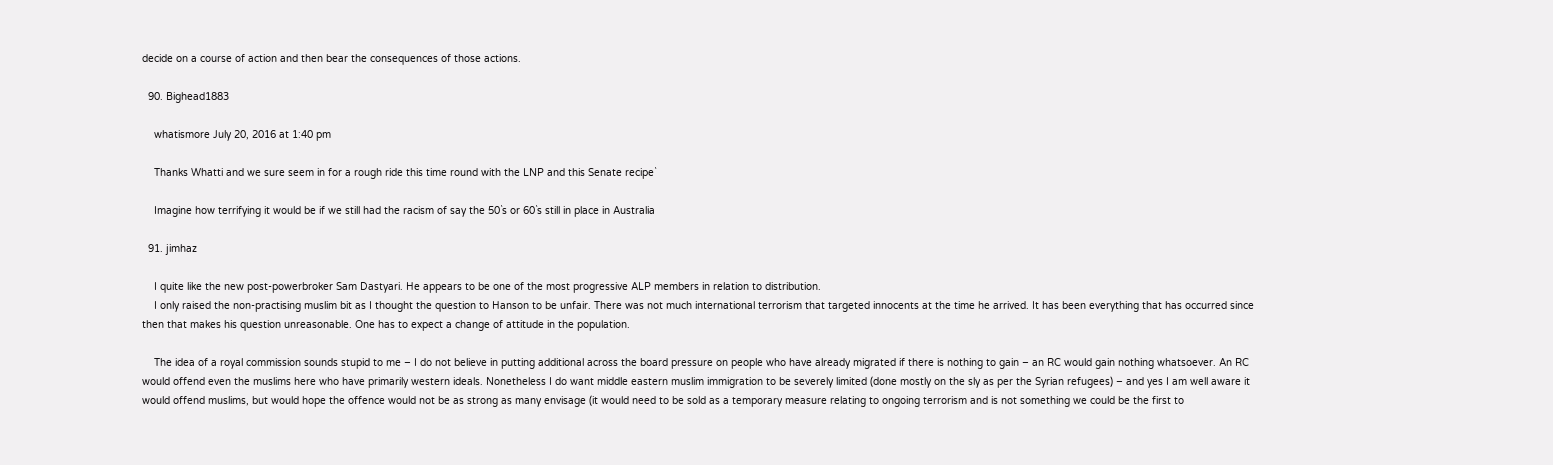decide on a course of action and then bear the consequences of those actions.

  90. Bighead1883

    whatismore July 20, 2016 at 1:40 pm

    Thanks Whatti and we sure seem in for a rough ride this time round with the LNP and this Senate recipe`

    Imagine how terrifying it would be if we still had the racism of say the 50`s or 60`s still in place in Australia

  91. jimhaz

    I quite like the new post-powerbroker Sam Dastyari. He appears to be one of the most progressive ALP members in relation to distribution.
    I only raised the non-practising muslim bit as I thought the question to Hanson to be unfair. There was not much international terrorism that targeted innocents at the time he arrived. It has been everything that has occurred since then that makes his question unreasonable. One has to expect a change of attitude in the population.

    The idea of a royal commission sounds stupid to me – I do not believe in putting additional across the board pressure on people who have already migrated if there is nothing to gain – an RC would gain nothing whatsoever. An RC would offend even the muslims here who have primarily western ideals. Nonetheless I do want middle eastern muslim immigration to be severely limited (done mostly on the sly as per the Syrian refugees) – and yes I am well aware it would offend muslims, but would hope the offence would not be as strong as many envisage (it would need to be sold as a temporary measure relating to ongoing terrorism and is not something we could be the first to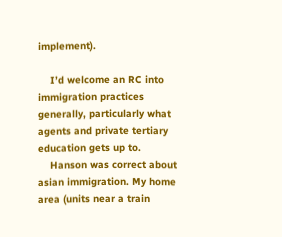implement).

    I’d welcome an RC into immigration practices generally, particularly what agents and private tertiary education gets up to.
    Hanson was correct about asian immigration. My home area (units near a train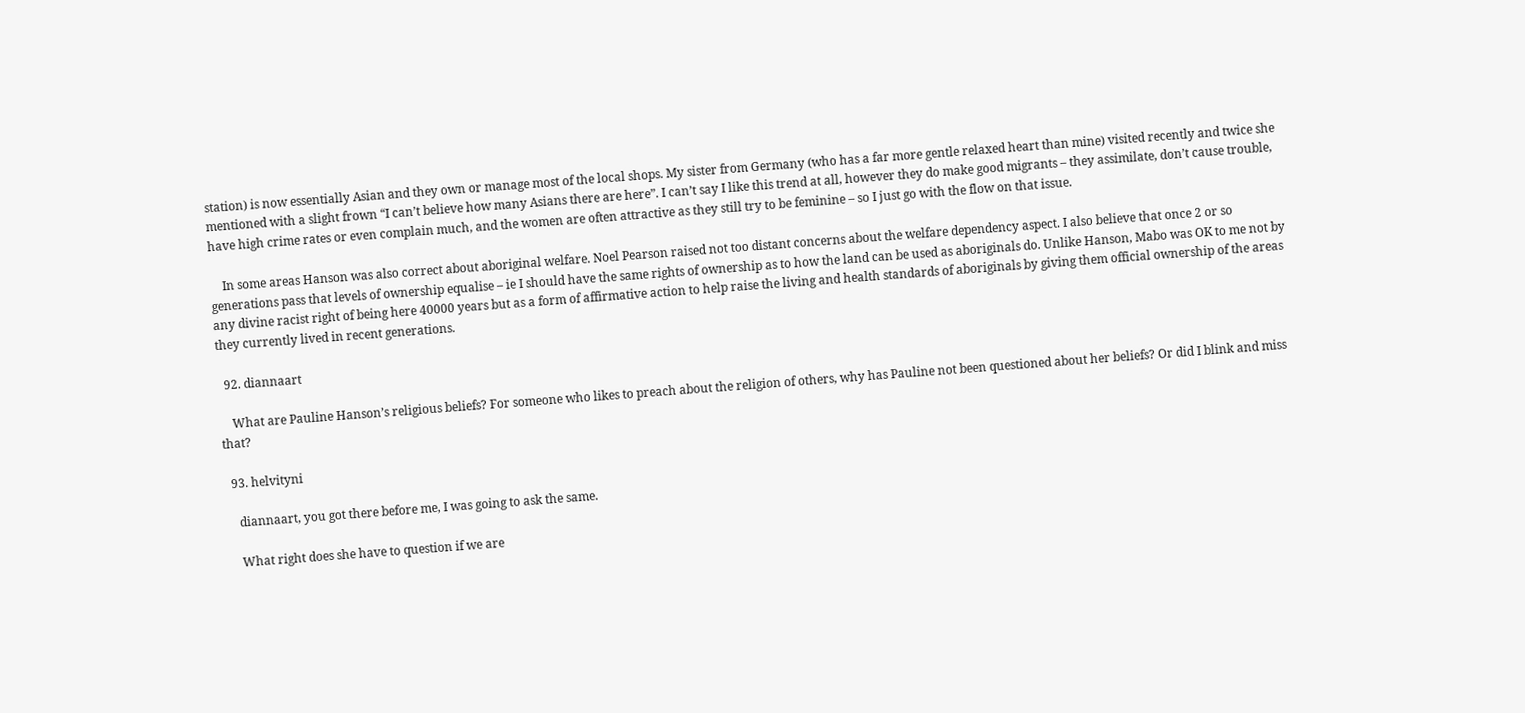station) is now essentially Asian and they own or manage most of the local shops. My sister from Germany (who has a far more gentle relaxed heart than mine) visited recently and twice she mentioned with a slight frown “I can’t believe how many Asians there are here”. I can’t say I like this trend at all, however they do make good migrants – they assimilate, don’t cause trouble, have high crime rates or even complain much, and the women are often attractive as they still try to be feminine – so I just go with the flow on that issue.

    In some areas Hanson was also correct about aboriginal welfare. Noel Pearson raised not too distant concerns about the welfare dependency aspect. I also believe that once 2 or so generations pass that levels of ownership equalise – ie I should have the same rights of ownership as to how the land can be used as aboriginals do. Unlike Hanson, Mabo was OK to me not by any divine racist right of being here 40000 years but as a form of affirmative action to help raise the living and health standards of aboriginals by giving them official ownership of the areas they currently lived in recent generations.

  92. diannaart

    What are Pauline Hanson’s religious beliefs? For someone who likes to preach about the religion of others, why has Pauline not been questioned about her beliefs? Or did I blink and miss that?

  93. helvityni

    diannaart, you got there before me, I was going to ask the same.

    What right does she have to question if we are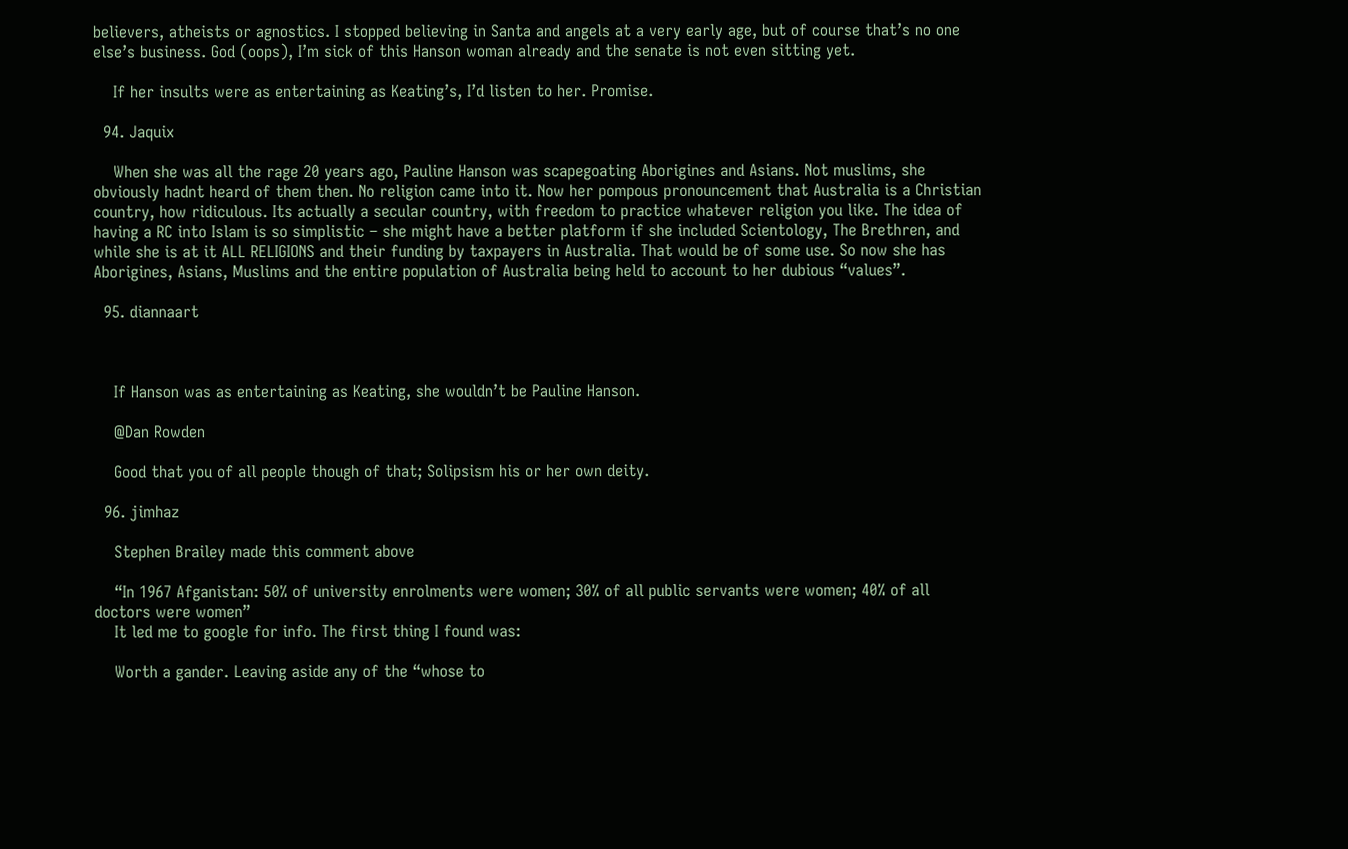believers, atheists or agnostics. I stopped believing in Santa and angels at a very early age, but of course that’s no one else’s business. God (oops), I’m sick of this Hanson woman already and the senate is not even sitting yet.

    If her insults were as entertaining as Keating’s, I’d listen to her. Promise.

  94. Jaquix

    When she was all the rage 20 years ago, Pauline Hanson was scapegoating Aborigines and Asians. Not muslims, she obviously hadnt heard of them then. No religion came into it. Now her pompous pronouncement that Australia is a Christian country, how ridiculous. Its actually a secular country, with freedom to practice whatever religion you like. The idea of having a RC into Islam is so simplistic – she might have a better platform if she included Scientology, The Brethren, and while she is at it ALL RELIGIONS and their funding by taxpayers in Australia. That would be of some use. So now she has Aborigines, Asians, Muslims and the entire population of Australia being held to account to her dubious “values”.

  95. diannaart



    If Hanson was as entertaining as Keating, she wouldn’t be Pauline Hanson.

    @Dan Rowden

    Good that you of all people though of that; Solipsism his or her own deity.

  96. jimhaz

    Stephen Brailey made this comment above

    “In 1967 Afganistan: 50% of university enrolments were women; 30% of all public servants were women; 40% of all doctors were women”
    It led me to google for info. The first thing I found was:

    Worth a gander. Leaving aside any of the “whose to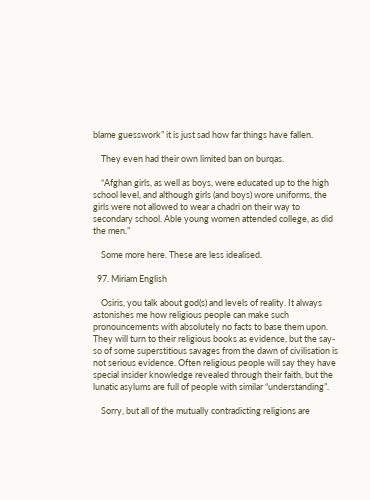blame guesswork” it is just sad how far things have fallen.

    They even had their own limited ban on burqas.

    “Afghan girls, as well as boys, were educated up to the high school level, and although girls (and boys) wore uniforms, the girls were not allowed to wear a chadri on their way to secondary school. Able young women attended college, as did the men.”

    Some more here. These are less idealised.

  97. Miriam English

    Osiris, you talk about god(s) and levels of reality. It always astonishes me how religious people can make such pronouncements with absolutely no facts to base them upon. They will turn to their religious books as evidence, but the say-so of some superstitious savages from the dawn of civilisation is not serious evidence. Often religious people will say they have special insider knowledge revealed through their faith, but the lunatic asylums are full of people with similar “understanding”.

    Sorry, but all of the mutually contradicting religions are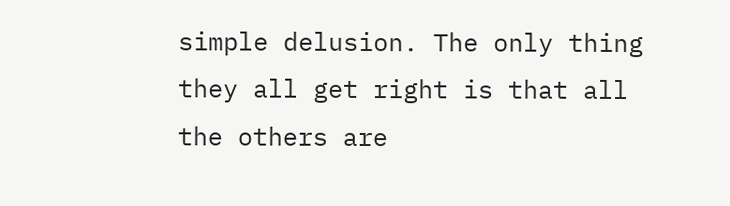simple delusion. The only thing they all get right is that all the others are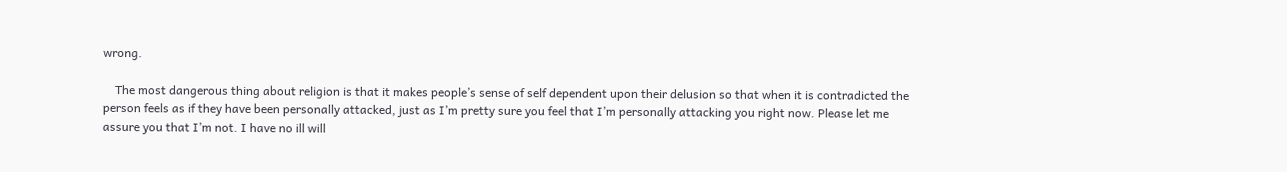wrong.

    The most dangerous thing about religion is that it makes people’s sense of self dependent upon their delusion so that when it is contradicted the person feels as if they have been personally attacked, just as I’m pretty sure you feel that I’m personally attacking you right now. Please let me assure you that I’m not. I have no ill will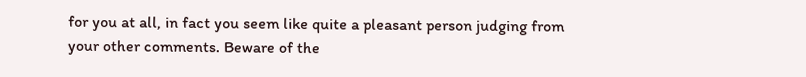for you at all, in fact you seem like quite a pleasant person judging from your other comments. Beware of the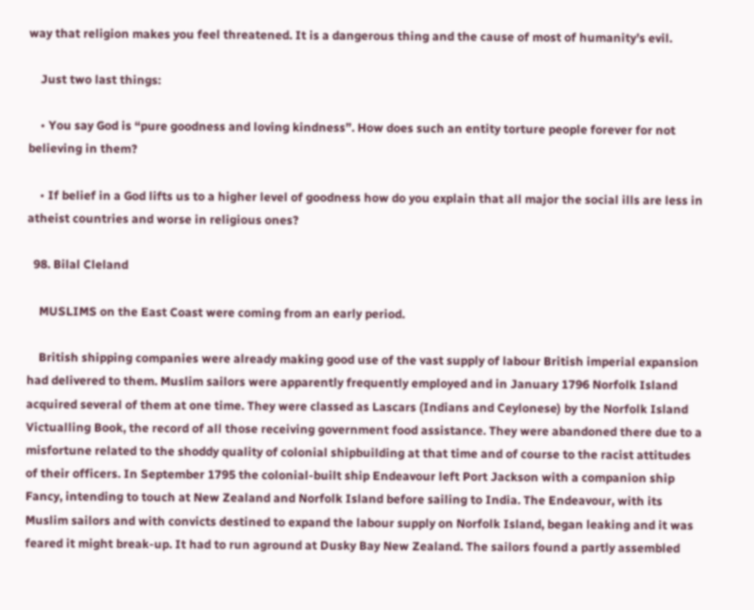way that religion makes you feel threatened. It is a dangerous thing and the cause of most of humanity’s evil.

    Just two last things:

    • You say God is “pure goodness and loving kindness”. How does such an entity torture people forever for not believing in them?

    • If belief in a God lifts us to a higher level of goodness how do you explain that all major the social ills are less in atheist countries and worse in religious ones?

  98. Bilal Cleland

    MUSLIMS on the East Coast were coming from an early period.

    British shipping companies were already making good use of the vast supply of labour British imperial expansion had delivered to them. Muslim sailors were apparently frequently employed and in January 1796 Norfolk Island acquired several of them at one time. They were classed as Lascars (Indians and Ceylonese) by the Norfolk Island Victualling Book, the record of all those receiving government food assistance. They were abandoned there due to a misfortune related to the shoddy quality of colonial shipbuilding at that time and of course to the racist attitudes of their officers. In September 1795 the colonial-built ship Endeavour left Port Jackson with a companion ship Fancy, intending to touch at New Zealand and Norfolk Island before sailing to India. The Endeavour, with its Muslim sailors and with convicts destined to expand the labour supply on Norfolk Island, began leaking and it was feared it might break-up. It had to run aground at Dusky Bay New Zealand. The sailors found a partly assembled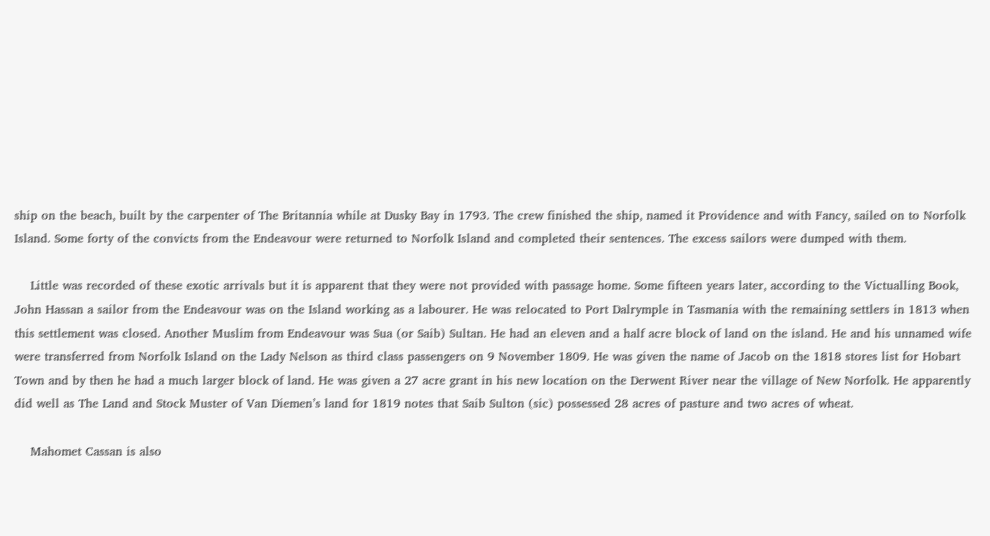ship on the beach, built by the carpenter of The Britannia while at Dusky Bay in 1793. The crew finished the ship, named it Providence and with Fancy, sailed on to Norfolk Island. Some forty of the convicts from the Endeavour were returned to Norfolk Island and completed their sentences. The excess sailors were dumped with them.

    Little was recorded of these exotic arrivals but it is apparent that they were not provided with passage home. Some fifteen years later, according to the Victualling Book, John Hassan a sailor from the Endeavour was on the Island working as a labourer. He was relocated to Port Dalrymple in Tasmania with the remaining settlers in 1813 when this settlement was closed. Another Muslim from Endeavour was Sua (or Saib) Sultan. He had an eleven and a half acre block of land on the island. He and his unnamed wife were transferred from Norfolk Island on the Lady Nelson as third class passengers on 9 November 1809. He was given the name of Jacob on the 1818 stores list for Hobart Town and by then he had a much larger block of land. He was given a 27 acre grant in his new location on the Derwent River near the village of New Norfolk. He apparently did well as The Land and Stock Muster of Van Diemen’s land for 1819 notes that Saib Sulton (sic) possessed 28 acres of pasture and two acres of wheat.

    Mahomet Cassan is also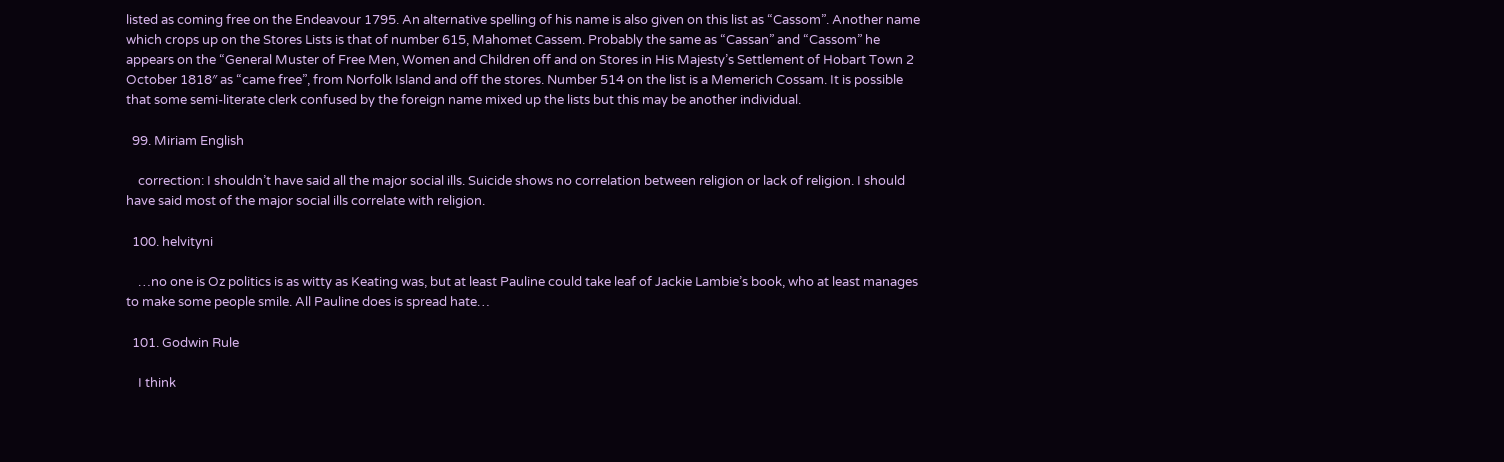listed as coming free on the Endeavour 1795. An alternative spelling of his name is also given on this list as “Cassom”. Another name which crops up on the Stores Lists is that of number 615, Mahomet Cassem. Probably the same as “Cassan” and “Cassom” he appears on the “General Muster of Free Men, Women and Children off and on Stores in His Majesty’s Settlement of Hobart Town 2 October 1818″ as “came free”, from Norfolk Island and off the stores. Number 514 on the list is a Memerich Cossam. It is possible that some semi-literate clerk confused by the foreign name mixed up the lists but this may be another individual.

  99. Miriam English

    correction: I shouldn’t have said all the major social ills. Suicide shows no correlation between religion or lack of religion. I should have said most of the major social ills correlate with religion.

  100. helvityni

    …no one is Oz politics is as witty as Keating was, but at least Pauline could take leaf of Jackie Lambie’s book, who at least manages to make some people smile. All Pauline does is spread hate…

  101. Godwin Rule

    I think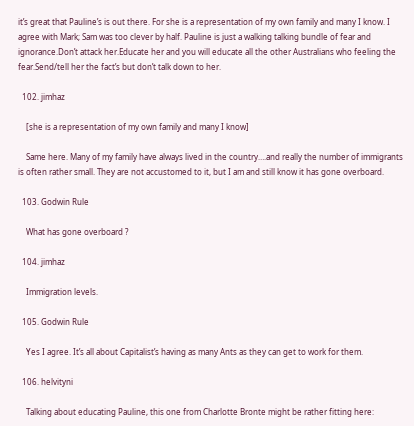it’s great that Pauline’s is out there. For she is a representation of my own family and many I know. I agree with Mark; Sam was too clever by half. Pauline is just a walking talking bundle of fear and ignorance.Don’t attack her.Educate her and you will educate all the other Australians who feeling the fear.Send/tell her the fact’s but don’t talk down to her.

  102. jimhaz

    [she is a representation of my own family and many I know]

    Same here. Many of my family have always lived in the country….and really the number of immigrants is often rather small. They are not accustomed to it, but I am and still know it has gone overboard.

  103. Godwin Rule

    What has gone overboard ?

  104. jimhaz

    Immigration levels.

  105. Godwin Rule

    Yes I agree. It’s all about Capitalist’s having as many Ants as they can get to work for them.

  106. helvityni

    Talking about educating Pauline, this one from Charlotte Bronte might be rather fitting here: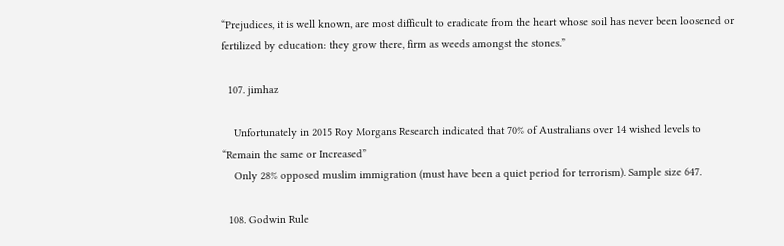“Prejudices, it is well known, are most difficult to eradicate from the heart whose soil has never been loosened or fertilized by education: they grow there, firm as weeds amongst the stones.”

  107. jimhaz

    Unfortunately in 2015 Roy Morgans Research indicated that 70% of Australians over 14 wished levels to “Remain the same or Increased”
    Only 28% opposed muslim immigration (must have been a quiet period for terrorism). Sample size 647.

  108. Godwin Rule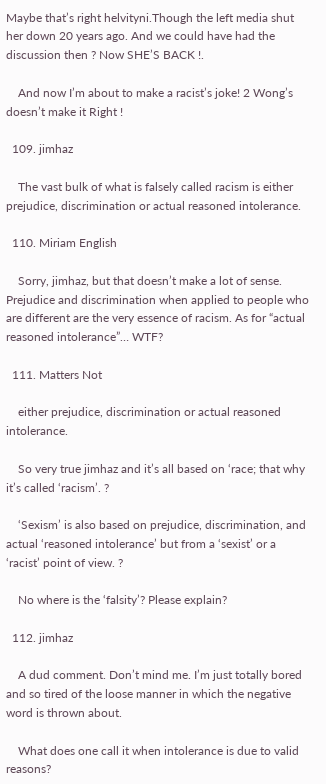Maybe that’s right helvityni.Though the left media shut her down 20 years ago. And we could have had the discussion then ? Now SHE’S BACK !.

    And now I’m about to make a racist’s joke! 2 Wong’s doesn’t make it Right !

  109. jimhaz

    The vast bulk of what is falsely called racism is either prejudice, discrimination or actual reasoned intolerance.

  110. Miriam English

    Sorry, jimhaz, but that doesn’t make a lot of sense. Prejudice and discrimination when applied to people who are different are the very essence of racism. As for “actual reasoned intolerance”… WTF?

  111. Matters Not

    either prejudice, discrimination or actual reasoned intolerance.

    So very true jimhaz and it’s all based on ‘race; that why it’s called ‘racism’. ?

    ‘Sexism’ is also based on prejudice, discrimination, and actual ‘reasoned intolerance’ but from a ‘sexist’ or a ‘racist’ point of view. ?

    No where is the ‘falsity’? Please explain?

  112. jimhaz

    A dud comment. Don’t mind me. I’m just totally bored and so tired of the loose manner in which the negative word is thrown about.

    What does one call it when intolerance is due to valid reasons?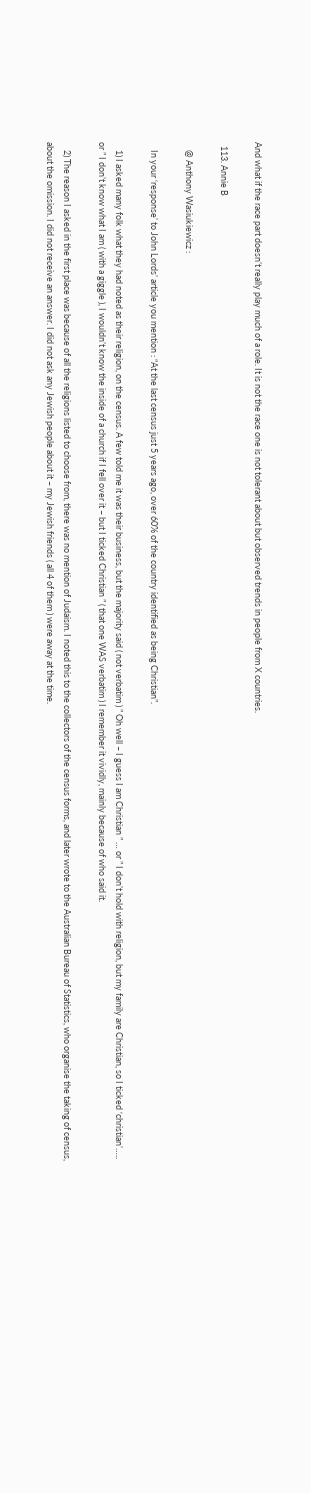And what if the race part doesn’t really play much of a role. It is not the race one is not tolerant about but observed trends in people from X countries.

  113. Annie B

    @ Anthony Wasiukiewicz :

    In your ‘response’ to John Lords’ article you mention : “At the last census just 5 years ago, over 60% of the country identified as being Christian”.

    1) I asked many folk what they had noted as their religion, on the census. A few told me it was their business, but the majority said ( not verbatim ) ” Oh well – I guess I am Christian ” … or ” I don’t hold with religion, but my family are Christian, so I ticked ‘christian’….. or ” I don’t know what I am ( with a giggle ), I wouldn’t know the inside of a church if I fell over it – but I ticked Christian ” ( that one WAS verbatim ) I remember it vividly, mainly because of who said it.

    2) The reason I asked in the first place was because of all the religions listed to choose from, there was no mention of Judaism. I noted this to the collectors of the census forms, and later wrote to the Australian Bureau of Statistics, who organise the taking of census, about the omission. I did not receive an answer. I did not ask any Jewish people about it – my Jewish friends ( all 4 of them ) were away at the time.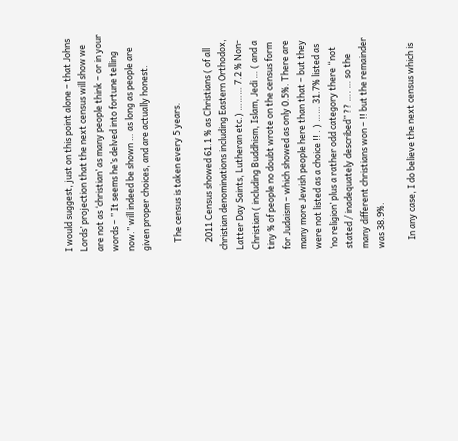I would suggest, just on this point alone – that Johns Lords’ projection that the next census will show we are not as ‘christian’ as many people think – or in your words – ” It seems he’s delved into fortune telling now.” will indeed be shown … as long as people are given proper choices, and are actually honest.

    The census is taken every 5 years.

    2011 Census showed 61.1 % as Christians ( of all christian denominations including Eastern Orthodox, Latter Day Saints, Lutheran etc.) ……… 7.2 % Non-Christian ( including Buddhism, Islam, Jedi … ( and a tiny % of people no doubt wrote on the census form for Judaism – which showed as only 0.5%. There are many more Jewish people here than that – but they were not listed as a choice !! . ) …… 31.7% listed as ‘no religion’ plus a rather odd category there “not stated / inadequately described” ?? …. … so the many different christians won – !! but the remainder was 38.9%.

    In any case, I do believe the next census which is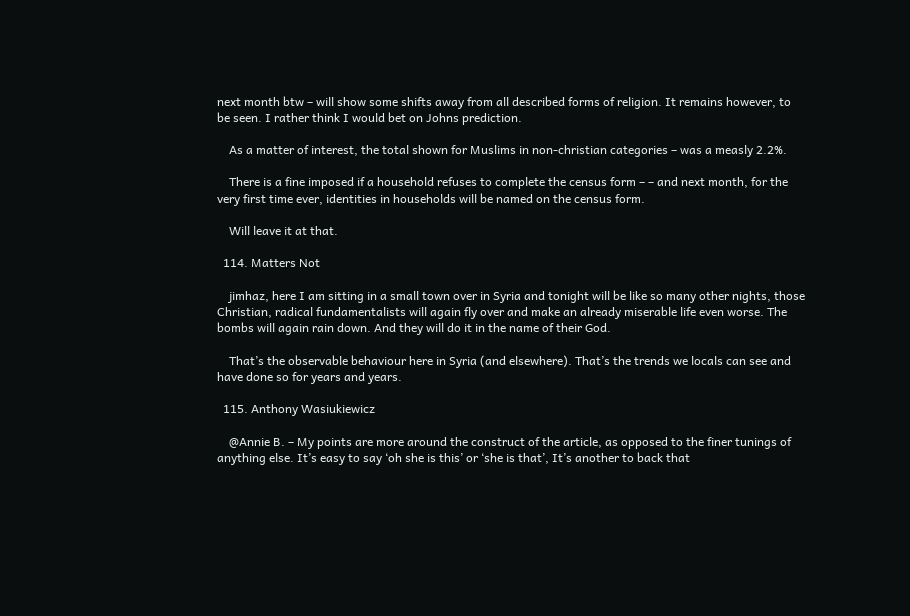next month btw – will show some shifts away from all described forms of religion. It remains however, to be seen. I rather think I would bet on Johns prediction.

    As a matter of interest, the total shown for Muslims in non-christian categories – was a measly 2.2%.

    There is a fine imposed if a household refuses to complete the census form – – and next month, for the very first time ever, identities in households will be named on the census form.

    Will leave it at that.

  114. Matters Not

    jimhaz, here I am sitting in a small town over in Syria and tonight will be like so many other nights, those Christian, radical fundamentalists will again fly over and make an already miserable life even worse. The bombs will again rain down. And they will do it in the name of their God.

    That’s the observable behaviour here in Syria (and elsewhere). That’s the trends we locals can see and have done so for years and years.

  115. Anthony Wasiukiewicz

    @Annie B. – My points are more around the construct of the article, as opposed to the finer tunings of anything else. It’s easy to say ‘oh she is this’ or ‘she is that’, It’s another to back that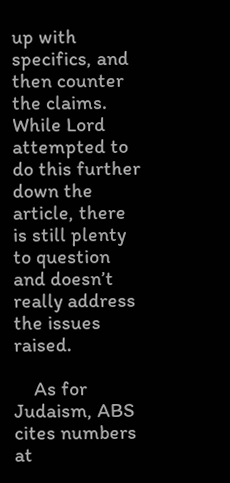up with specifics, and then counter the claims. While Lord attempted to do this further down the article, there is still plenty to question and doesn’t really address the issues raised.

    As for Judaism, ABS cites numbers at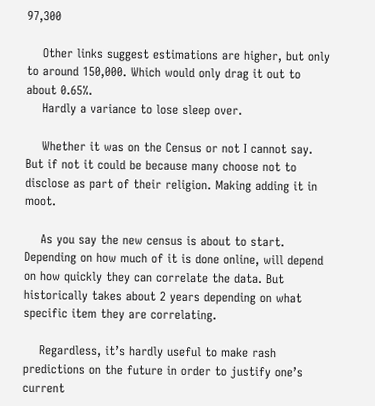97,300

    Other links suggest estimations are higher, but only to around 150,000. Which would only drag it out to about 0.65%.
    Hardly a variance to lose sleep over.

    Whether it was on the Census or not I cannot say. But if not it could be because many choose not to disclose as part of their religion. Making adding it in moot.

    As you say the new census is about to start. Depending on how much of it is done online, will depend on how quickly they can correlate the data. But historically takes about 2 years depending on what specific item they are correlating.

    Regardless, it’s hardly useful to make rash predictions on the future in order to justify one’s current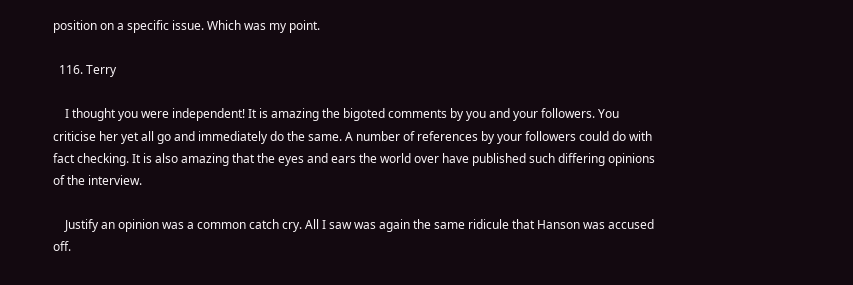position on a specific issue. Which was my point.

  116. Terry

    I thought you were independent! It is amazing the bigoted comments by you and your followers. You criticise her yet all go and immediately do the same. A number of references by your followers could do with fact checking. It is also amazing that the eyes and ears the world over have published such differing opinions of the interview.

    Justify an opinion was a common catch cry. All I saw was again the same ridicule that Hanson was accused off.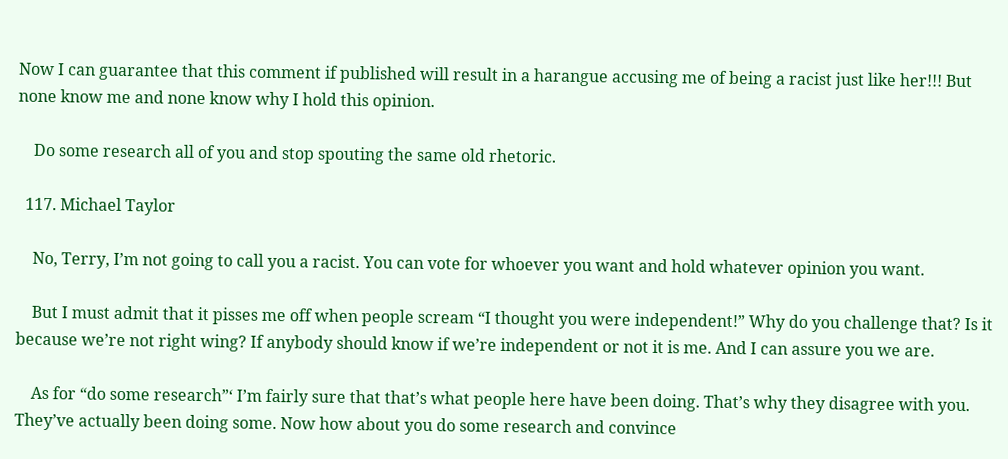Now I can guarantee that this comment if published will result in a harangue accusing me of being a racist just like her!!! But none know me and none know why I hold this opinion.

    Do some research all of you and stop spouting the same old rhetoric.

  117. Michael Taylor

    No, Terry, I’m not going to call you a racist. You can vote for whoever you want and hold whatever opinion you want.

    But I must admit that it pisses me off when people scream “I thought you were independent!” Why do you challenge that? Is it because we’re not right wing? If anybody should know if we’re independent or not it is me. And I can assure you we are.

    As for “do some research”‘ I’m fairly sure that that’s what people here have been doing. That’s why they disagree with you. They’ve actually been doing some. Now how about you do some research and convince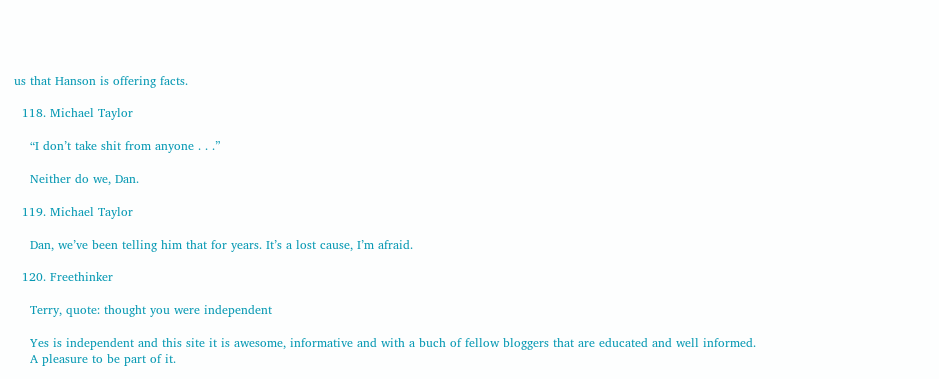us that Hanson is offering facts.

  118. Michael Taylor

    “I don’t take shit from anyone . . .”

    Neither do we, Dan.

  119. Michael Taylor

    Dan, we’ve been telling him that for years. It’s a lost cause, I’m afraid.

  120. Freethinker

    Terry, quote: thought you were independent

    Yes is independent and this site it is awesome, informative and with a buch of fellow bloggers that are educated and well informed.
    A pleasure to be part of it.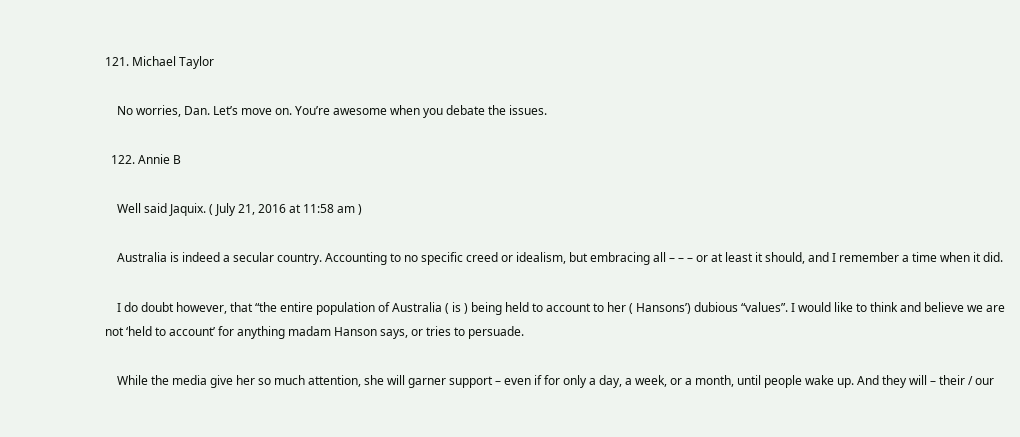121. Michael Taylor

    No worries, Dan. Let’s move on. You’re awesome when you debate the issues.

  122. Annie B

    Well said Jaquix. ( July 21, 2016 at 11:58 am )

    Australia is indeed a secular country. Accounting to no specific creed or idealism, but embracing all – – – or at least it should, and I remember a time when it did.

    I do doubt however, that “the entire population of Australia ( is ) being held to account to her ( Hansons’) dubious “values”. I would like to think and believe we are not ‘held to account’ for anything madam Hanson says, or tries to persuade.

    While the media give her so much attention, she will garner support – even if for only a day, a week, or a month, until people wake up. And they will – their / our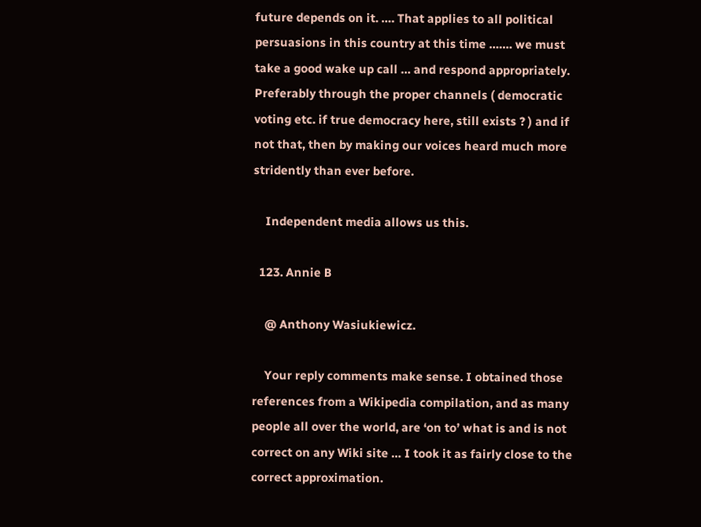future depends on it. …. That applies to all political persuasions in this country at this time ……. we must take a good wake up call … and respond appropriately. Preferably through the proper channels ( democratic voting etc. if true democracy here, still exists ? ) and if not that, then by making our voices heard much more stridently than ever before.

    Independent media allows us this.

  123. Annie B

    @ Anthony Wasiukiewicz.

    Your reply comments make sense. I obtained those references from a Wikipedia compilation, and as many people all over the world, are ‘on to’ what is and is not correct on any Wiki site … I took it as fairly close to the correct approximation.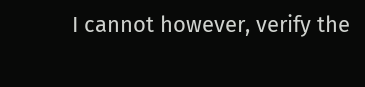I cannot however, verify the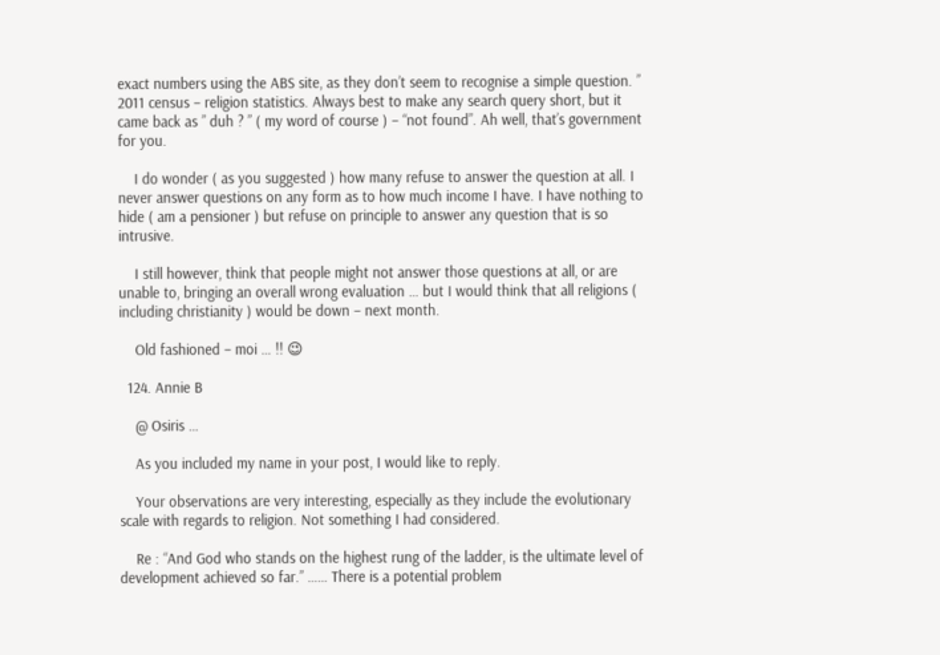exact numbers using the ABS site, as they don’t seem to recognise a simple question. ” 2011 census – religion statistics. Always best to make any search query short, but it came back as ” duh ? ” ( my word of course ) – “not found”. Ah well, that’s government for you.

    I do wonder ( as you suggested ) how many refuse to answer the question at all. I never answer questions on any form as to how much income I have. I have nothing to hide ( am a pensioner ) but refuse on principle to answer any question that is so intrusive.

    I still however, think that people might not answer those questions at all, or are unable to, bringing an overall wrong evaluation … but I would think that all religions ( including christianity ) would be down – next month.

    Old fashioned – moi … !! 😉

  124. Annie B

    @ Osiris …

    As you included my name in your post, I would like to reply.

    Your observations are very interesting, especially as they include the evolutionary scale with regards to religion. Not something I had considered.

    Re : “And God who stands on the highest rung of the ladder, is the ultimate level of development achieved so far.” …… There is a potential problem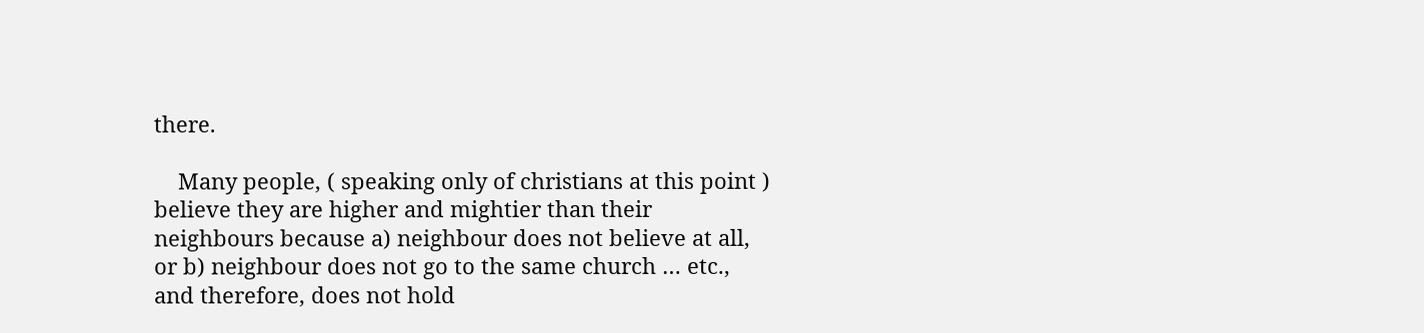there.

    Many people, ( speaking only of christians at this point ) believe they are higher and mightier than their neighbours because a) neighbour does not believe at all, or b) neighbour does not go to the same church … etc., and therefore, does not hold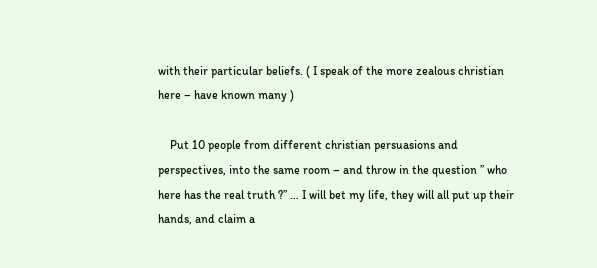with their particular beliefs. ( I speak of the more zealous christian here – have known many )

    Put 10 people from different christian persuasions and perspectives, into the same room – and throw in the question ” who here has the real truth ?” … I will bet my life, they will all put up their hands, and claim a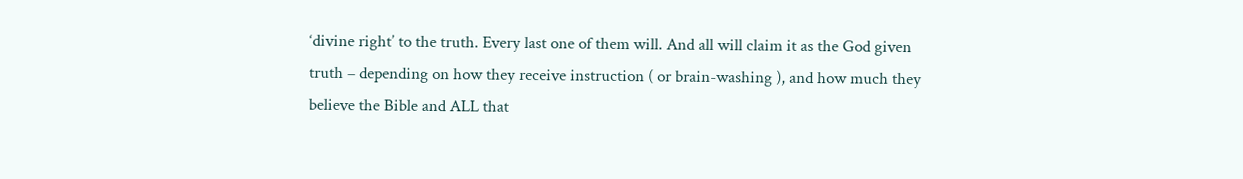‘divine right’ to the truth. Every last one of them will. And all will claim it as the God given truth – depending on how they receive instruction ( or brain-washing ), and how much they believe the Bible and ALL that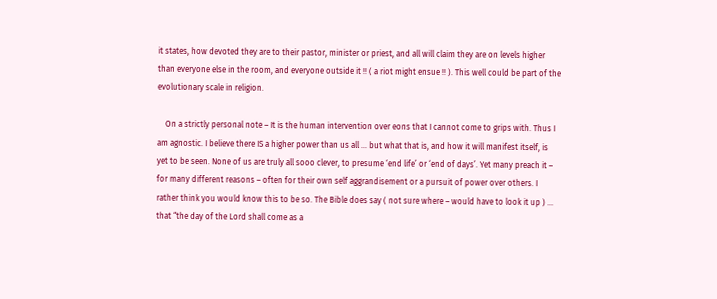it states, how devoted they are to their pastor, minister or priest, and all will claim they are on levels higher than everyone else in the room, and everyone outside it !! ( a riot might ensue !! ). This well could be part of the evolutionary scale in religion.

    On a strictly personal note – It is the human intervention over eons that I cannot come to grips with. Thus I am agnostic. I believe there IS a higher power than us all … but what that is, and how it will manifest itself, is yet to be seen. None of us are truly all sooo clever, to presume ‘end life’ or ‘end of days’. Yet many preach it – for many different reasons – often for their own self aggrandisement or a pursuit of power over others. I rather think you would know this to be so. The Bible does say ( not sure where – would have to look it up ) … that “the day of the Lord shall come as a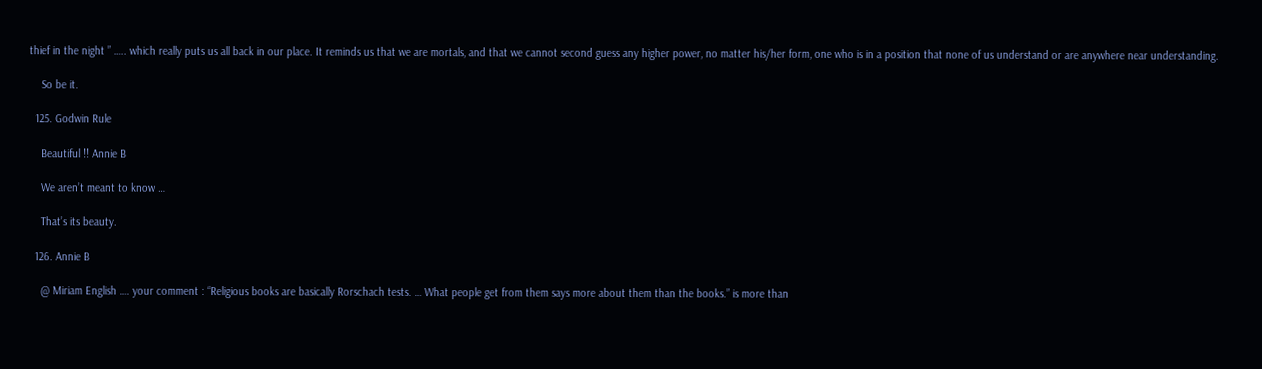thief in the night ” ….. which really puts us all back in our place. It reminds us that we are mortals, and that we cannot second guess any higher power, no matter his/her form, one who is in a position that none of us understand or are anywhere near understanding.

    So be it.

  125. Godwin Rule

    Beautiful !! Annie B

    We aren’t meant to know …

    That’s its beauty.

  126. Annie B

    @ Miriam English …. your comment : “Religious books are basically Rorschach tests. … What people get from them says more about them than the books.” is more than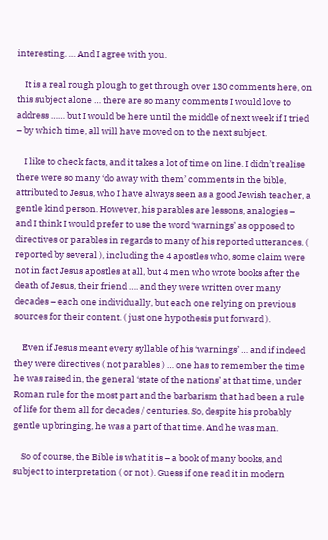interesting. … And I agree with you.

    It is a real rough plough to get through over 130 comments here, on this subject alone … there are so many comments I would love to address …… but I would be here until the middle of next week if I tried – by which time, all will have moved on to the next subject.

    I like to check facts, and it takes a lot of time on line. I didn’t realise there were so many ‘do away with them’ comments in the bible, attributed to Jesus, who I have always seen as a good Jewish teacher, a gentle kind person. However, his parables are lessons, analogies – and I think I would prefer to use the word ‘warnings’ as opposed to directives or parables in regards to many of his reported utterances. ( reported by several ), including the 4 apostles who, some claim were not in fact Jesus apostles at all, but 4 men who wrote books after the death of Jesus, their friend …. and they were written over many decades – each one individually, but each one relying on previous sources for their content. ( just one hypothesis put forward ).

    Even if Jesus meant every syllable of his ‘warnings’ … and if indeed they were directives ( not parables ) … one has to remember the time he was raised in, the general ‘state of the nations’ at that time, under Roman rule for the most part and the barbarism that had been a rule of life for them all for decades / centuries. So, despite his probably gentle upbringing, he was a part of that time. And he was man.

    So of course, the Bible is what it is – a book of many books, and subject to interpretation ( or not ). Guess if one read it in modern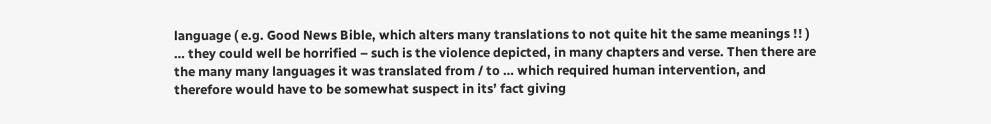language ( e.g. Good News Bible, which alters many translations to not quite hit the same meanings !! ) … they could well be horrified – such is the violence depicted, in many chapters and verse. Then there are the many many languages it was translated from / to … which required human intervention, and therefore would have to be somewhat suspect in its’ fact giving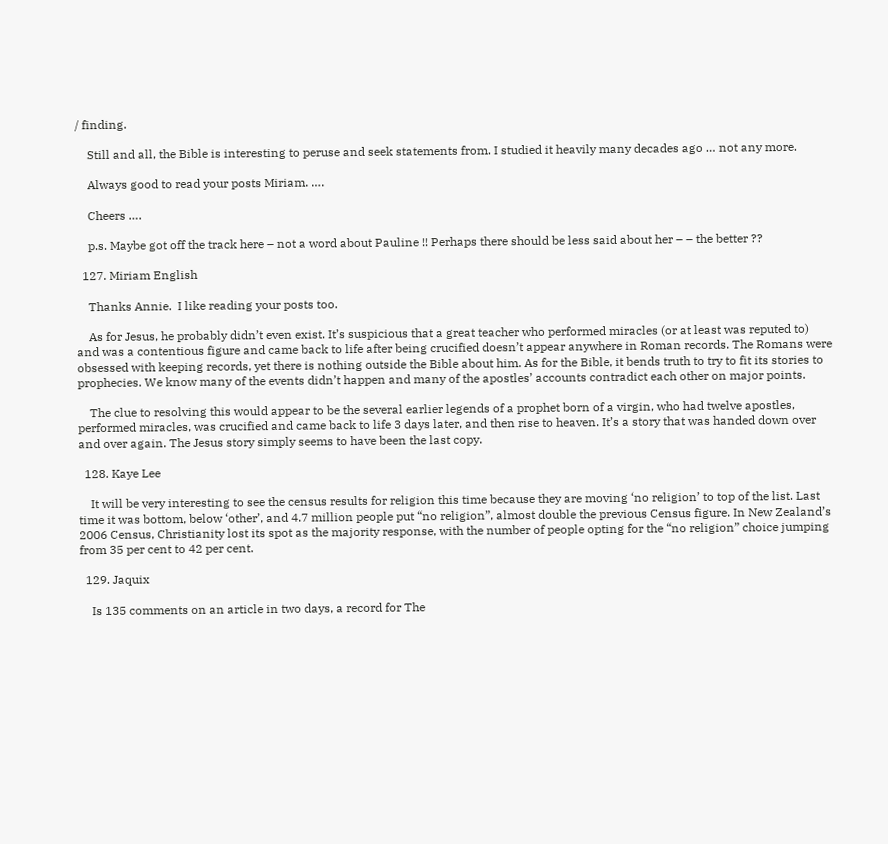/ finding.

    Still and all, the Bible is interesting to peruse and seek statements from. I studied it heavily many decades ago … not any more.

    Always good to read your posts Miriam. ….

    Cheers ….

    p.s. Maybe got off the track here – not a word about Pauline !! Perhaps there should be less said about her – – the better ??

  127. Miriam English

    Thanks Annie.  I like reading your posts too.

    As for Jesus, he probably didn’t even exist. It’s suspicious that a great teacher who performed miracles (or at least was reputed to) and was a contentious figure and came back to life after being crucified doesn’t appear anywhere in Roman records. The Romans were obsessed with keeping records, yet there is nothing outside the Bible about him. As for the Bible, it bends truth to try to fit its stories to prophecies. We know many of the events didn’t happen and many of the apostles’ accounts contradict each other on major points.

    The clue to resolving this would appear to be the several earlier legends of a prophet born of a virgin, who had twelve apostles, performed miracles, was crucified and came back to life 3 days later, and then rise to heaven. It’s a story that was handed down over and over again. The Jesus story simply seems to have been the last copy.

  128. Kaye Lee

    It will be very interesting to see the census results for religion this time because they are moving ‘no religion’ to top of the list. Last time it was bottom, below ‘other’, and 4.7 million people put “no religion”, almost double the previous Census figure. In New Zealand’s 2006 Census, Christianity lost its spot as the majority response, with the number of people opting for the “no religion” choice jumping from 35 per cent to 42 per cent.

  129. Jaquix

    Is 135 comments on an article in two days, a record for The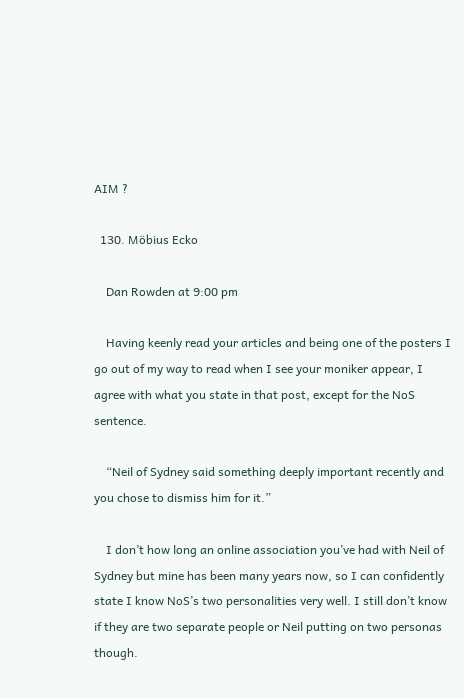AIM ?

  130. Möbius Ecko

    Dan Rowden at 9:00 pm

    Having keenly read your articles and being one of the posters I go out of my way to read when I see your moniker appear, I agree with what you state in that post, except for the NoS sentence.

    “Neil of Sydney said something deeply important recently and you chose to dismiss him for it.”

    I don’t how long an online association you’ve had with Neil of Sydney but mine has been many years now, so I can confidently state I know NoS’s two personalities very well. I still don’t know if they are two separate people or Neil putting on two personas though.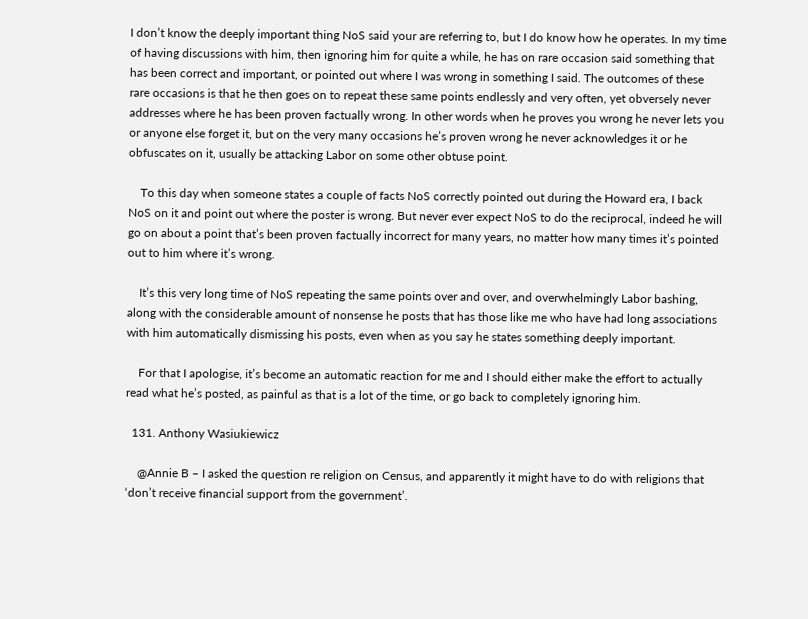I don’t know the deeply important thing NoS said your are referring to, but I do know how he operates. In my time of having discussions with him, then ignoring him for quite a while, he has on rare occasion said something that has been correct and important, or pointed out where I was wrong in something I said. The outcomes of these rare occasions is that he then goes on to repeat these same points endlessly and very often, yet obversely never addresses where he has been proven factually wrong. In other words when he proves you wrong he never lets you or anyone else forget it, but on the very many occasions he’s proven wrong he never acknowledges it or he obfuscates on it, usually be attacking Labor on some other obtuse point.

    To this day when someone states a couple of facts NoS correctly pointed out during the Howard era, I back NoS on it and point out where the poster is wrong. But never ever expect NoS to do the reciprocal, indeed he will go on about a point that’s been proven factually incorrect for many years, no matter how many times it’s pointed out to him where it’s wrong.

    It’s this very long time of NoS repeating the same points over and over, and overwhelmingly Labor bashing, along with the considerable amount of nonsense he posts that has those like me who have had long associations with him automatically dismissing his posts, even when as you say he states something deeply important.

    For that I apologise, it’s become an automatic reaction for me and I should either make the effort to actually read what he’s posted, as painful as that is a lot of the time, or go back to completely ignoring him.

  131. Anthony Wasiukiewicz

    @Annie B – I asked the question re religion on Census, and apparently it might have to do with religions that ‘don’t receive financial support from the government’.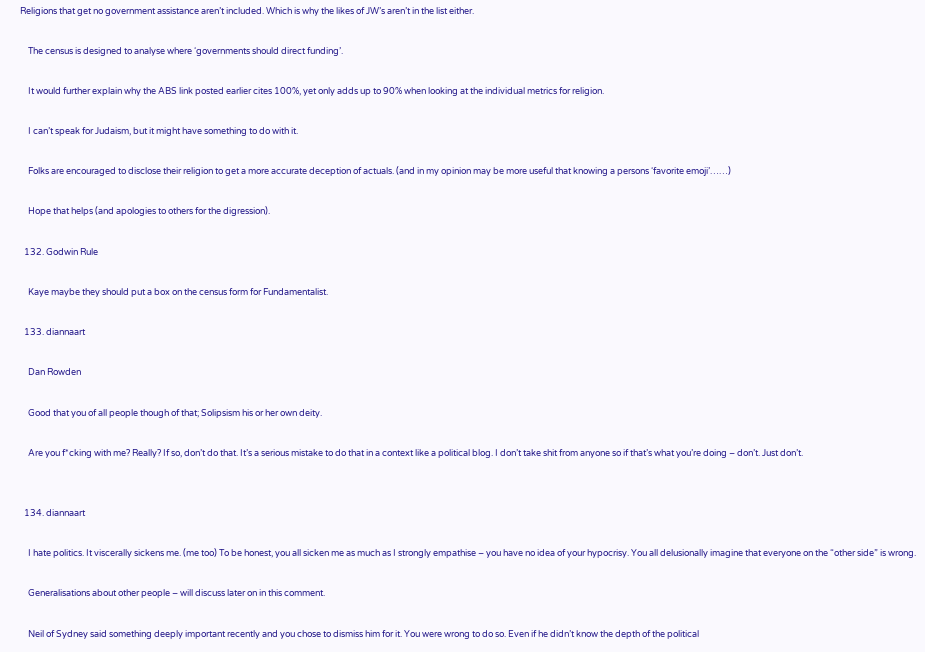Religions that get no government assistance aren’t included. Which is why the likes of JW’s aren’t in the list either.

    The census is designed to analyse where ‘governments should direct funding’.

    It would further explain why the ABS link posted earlier cites 100%, yet only adds up to 90% when looking at the individual metrics for religion.

    I can’t speak for Judaism, but it might have something to do with it.

    Folks are encouraged to disclose their religion to get a more accurate deception of actuals. (and in my opinion may be more useful that knowing a persons ‘favorite emoji’……)

    Hope that helps (and apologies to others for the digression).

  132. Godwin Rule

    Kaye maybe they should put a box on the census form for Fundamentalist.

  133. diannaart

    Dan Rowden

    Good that you of all people though of that; Solipsism his or her own deity.

    Are you f*cking with me? Really? If so, don’t do that. It’s a serious mistake to do that in a context like a political blog. I don’t take shit from anyone so if that’s what you’re doing – don’t. Just don’t.


  134. diannaart

    I hate politics. It viscerally sickens me. (me too) To be honest, you all sicken me as much as I strongly empathise – you have no idea of your hypocrisy. You all delusionally imagine that everyone on the “other side” is wrong.

    Generalisations about other people – will discuss later on in this comment.

    Neil of Sydney said something deeply important recently and you chose to dismiss him for it. You were wrong to do so. Even if he didn’t know the depth of the political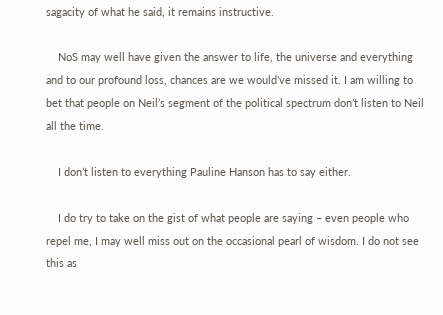sagacity of what he said, it remains instructive.

    NoS may well have given the answer to life, the universe and everything and to our profound loss, chances are we would’ve missed it. I am willing to bet that people on Neil’s segment of the political spectrum don’t listen to Neil all the time.

    I don’t listen to everything Pauline Hanson has to say either.

    I do try to take on the gist of what people are saying – even people who repel me, I may well miss out on the occasional pearl of wisdom. I do not see this as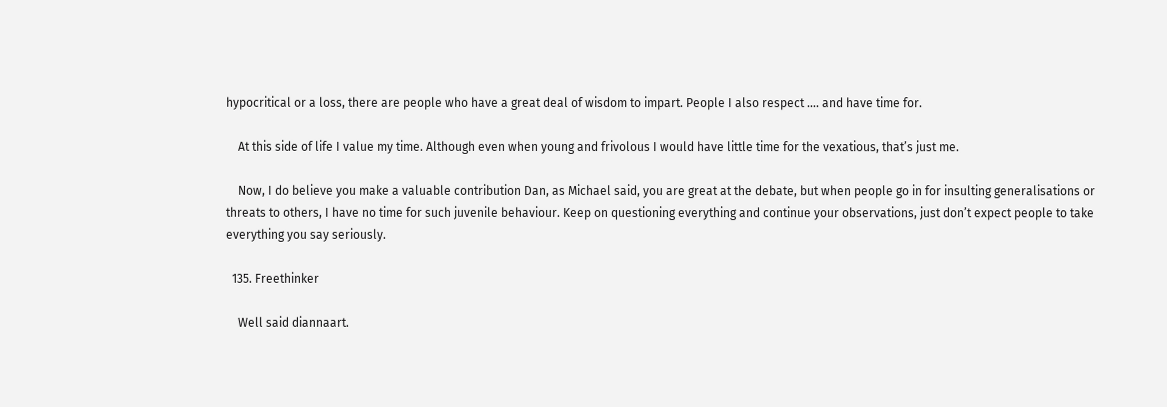hypocritical or a loss, there are people who have a great deal of wisdom to impart. People I also respect …. and have time for.

    At this side of life I value my time. Although even when young and frivolous I would have little time for the vexatious, that’s just me.

    Now, I do believe you make a valuable contribution Dan, as Michael said, you are great at the debate, but when people go in for insulting generalisations or threats to others, I have no time for such juvenile behaviour. Keep on questioning everything and continue your observations, just don’t expect people to take everything you say seriously.

  135. Freethinker

    Well said diannaart.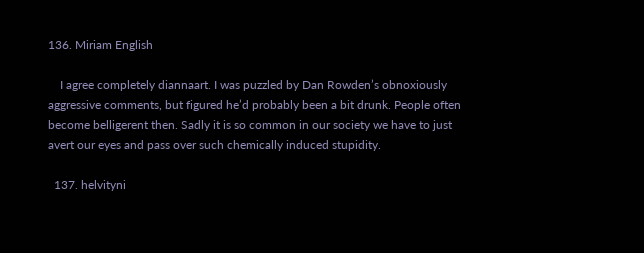136. Miriam English

    I agree completely diannaart. I was puzzled by Dan Rowden’s obnoxiously aggressive comments, but figured he’d probably been a bit drunk. People often become belligerent then. Sadly it is so common in our society we have to just avert our eyes and pass over such chemically induced stupidity.

  137. helvityni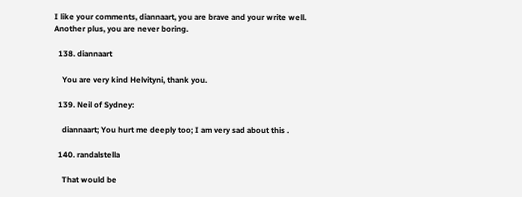I like your comments, diannaart, you are brave and your write well. Another plus, you are never boring.

  138. diannaart

    You are very kind Helvityni, thank you.

  139. Neil of Sydney:

    diannaart; You hurt me deeply too; I am very sad about this .

  140. randalstella

    That would be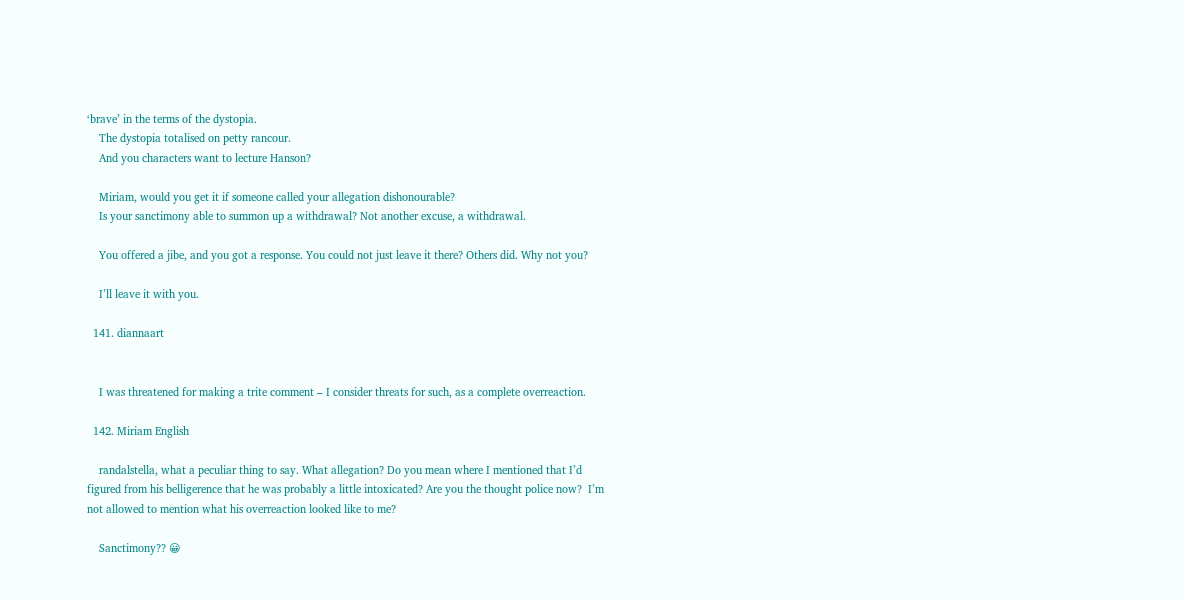‘brave’ in the terms of the dystopia.
    The dystopia totalised on petty rancour.
    And you characters want to lecture Hanson?

    Miriam, would you get it if someone called your allegation dishonourable?
    Is your sanctimony able to summon up a withdrawal? Not another excuse, a withdrawal.

    You offered a jibe, and you got a response. You could not just leave it there? Others did. Why not you?

    I’ll leave it with you.

  141. diannaart


    I was threatened for making a trite comment – I consider threats for such, as a complete overreaction.

  142. Miriam English

    randalstella, what a peculiar thing to say. What allegation? Do you mean where I mentioned that I’d figured from his belligerence that he was probably a little intoxicated? Are you the thought police now?  I’m not allowed to mention what his overreaction looked like to me?

    Sanctimony?? 😀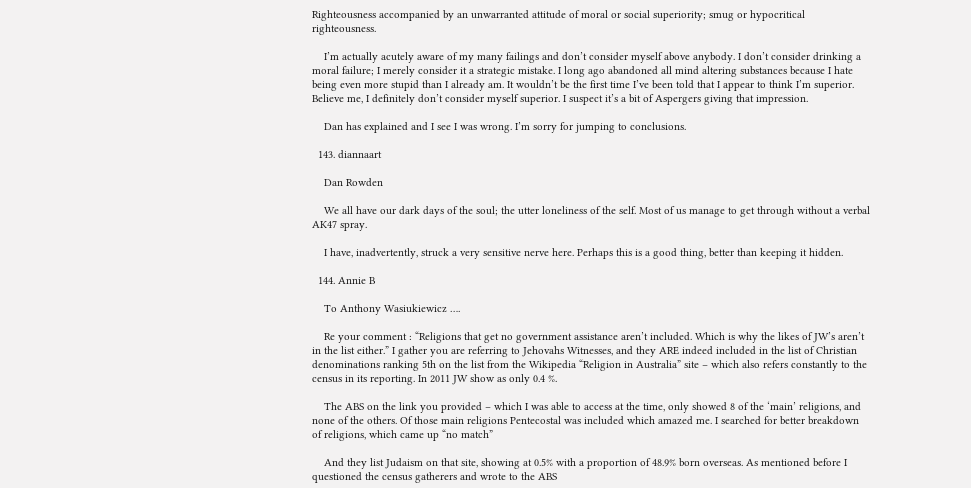Righteousness accompanied by an unwarranted attitude of moral or social superiority; smug or hypocritical righteousness.

    I’m actually acutely aware of my many failings and don’t consider myself above anybody. I don’t consider drinking a moral failure; I merely consider it a strategic mistake. I long ago abandoned all mind altering substances because I hate being even more stupid than I already am. It wouldn’t be the first time I’ve been told that I appear to think I’m superior. Believe me, I definitely don’t consider myself superior. I suspect it’s a bit of Aspergers giving that impression.

    Dan has explained and I see I was wrong. I’m sorry for jumping to conclusions.

  143. diannaart

    Dan Rowden

    We all have our dark days of the soul; the utter loneliness of the self. Most of us manage to get through without a verbal AK47 spray.

    I have, inadvertently, struck a very sensitive nerve here. Perhaps this is a good thing, better than keeping it hidden.

  144. Annie B

    To Anthony Wasiukiewicz ….

    Re your comment : “Religions that get no government assistance aren’t included. Which is why the likes of JW’s aren’t in the list either.” I gather you are referring to Jehovahs Witnesses, and they ARE indeed included in the list of Christian denominations ranking 5th on the list from the Wikipedia “Religion in Australia” site – which also refers constantly to the census in its reporting. In 2011 JW show as only 0.4 %.

    The ABS on the link you provided – which I was able to access at the time, only showed 8 of the ‘main’ religions, and none of the others. Of those main religions Pentecostal was included which amazed me. I searched for better breakdown of religions, which came up “no match”

    And they list Judaism on that site, showing at 0.5% with a proportion of 48.9% born overseas. As mentioned before I questioned the census gatherers and wrote to the ABS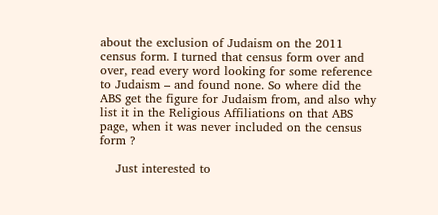about the exclusion of Judaism on the 2011 census form. I turned that census form over and over, read every word looking for some reference to Judaism – and found none. So where did the ABS get the figure for Judaism from, and also why list it in the Religious Affiliations on that ABS page, when it was never included on the census form ?

    Just interested to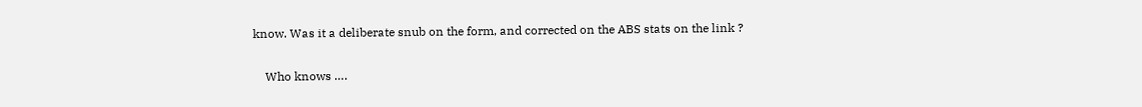know. Was it a deliberate snub on the form, and corrected on the ABS stats on the link ?

    Who knows ….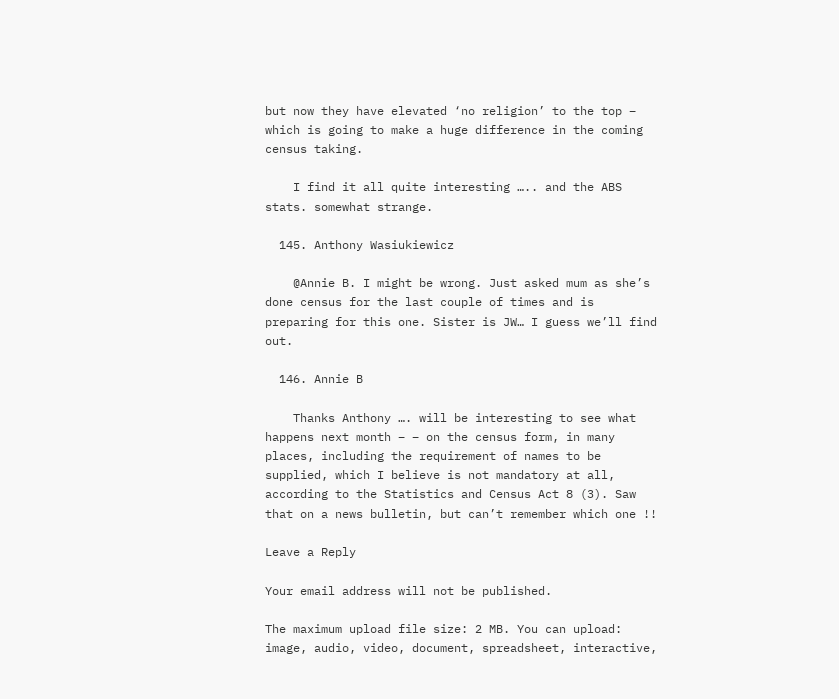but now they have elevated ‘no religion’ to the top – which is going to make a huge difference in the coming census taking.

    I find it all quite interesting ….. and the ABS stats. somewhat strange.

  145. Anthony Wasiukiewicz

    @Annie B. I might be wrong. Just asked mum as she’s done census for the last couple of times and is preparing for this one. Sister is JW… I guess we’ll find out.

  146. Annie B

    Thanks Anthony …. will be interesting to see what happens next month – – on the census form, in many places, including the requirement of names to be supplied, which I believe is not mandatory at all, according to the Statistics and Census Act 8 (3). Saw that on a news bulletin, but can’t remember which one !!

Leave a Reply

Your email address will not be published.

The maximum upload file size: 2 MB. You can upload: image, audio, video, document, spreadsheet, interactive,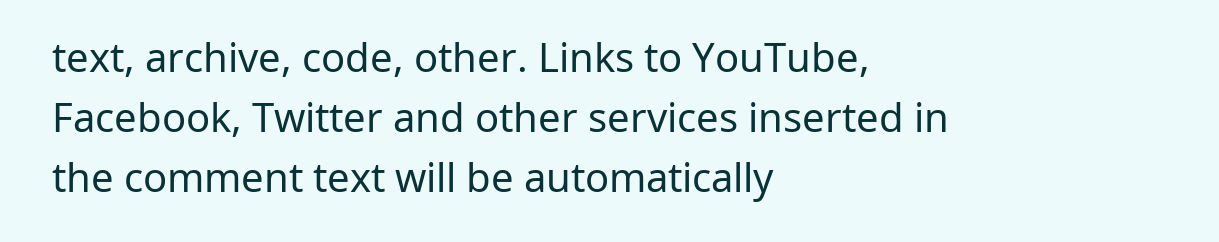text, archive, code, other. Links to YouTube, Facebook, Twitter and other services inserted in the comment text will be automatically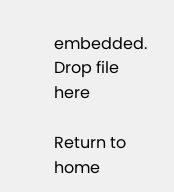embedded. Drop file here

Return to home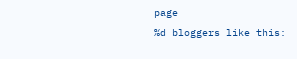page
%d bloggers like this: